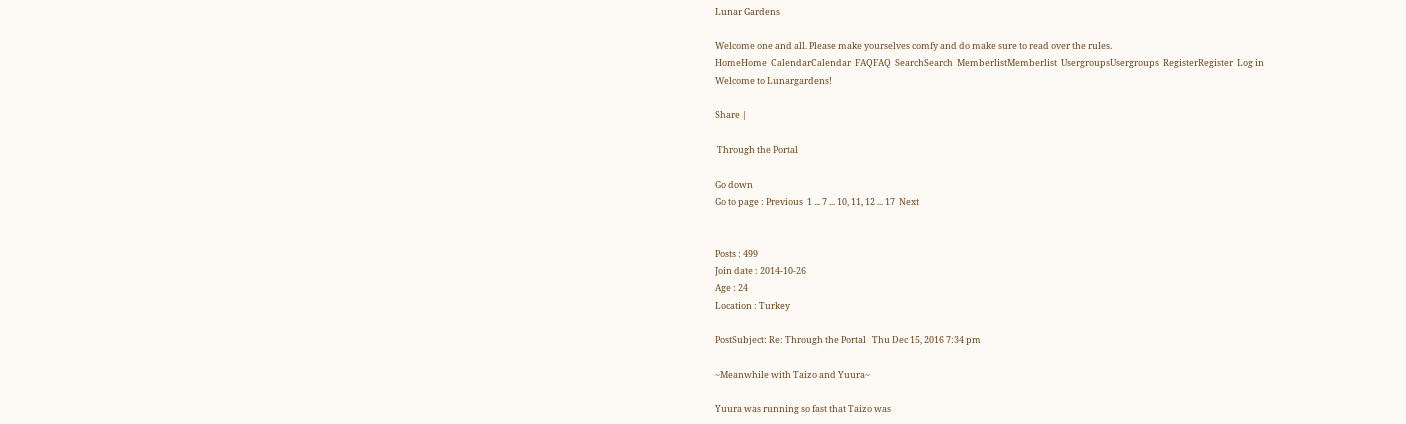Lunar Gardens

Welcome one and all. Please make yourselves comfy and do make sure to read over the rules.
HomeHome  CalendarCalendar  FAQFAQ  SearchSearch  MemberlistMemberlist  UsergroupsUsergroups  RegisterRegister  Log in
Welcome to Lunargardens!

Share |

 Through the Portal

Go down
Go to page : Previous  1 ... 7 ... 10, 11, 12 ... 17  Next


Posts : 499
Join date : 2014-10-26
Age : 24
Location : Turkey

PostSubject: Re: Through the Portal   Thu Dec 15, 2016 7:34 pm

~Meanwhile with Taizo and Yuura~

Yuura was running so fast that Taizo was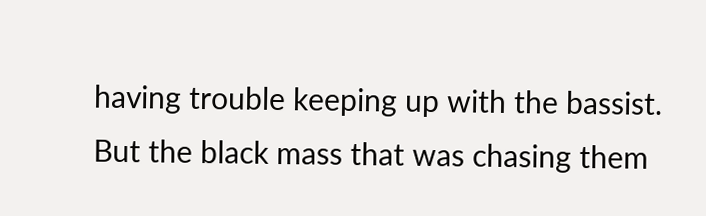having trouble keeping up with the bassist. But the black mass that was chasing them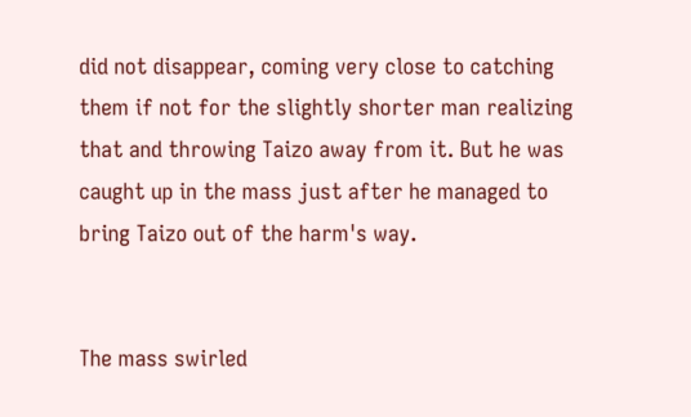did not disappear, coming very close to catching them if not for the slightly shorter man realizing that and throwing Taizo away from it. But he was caught up in the mass just after he managed to bring Taizo out of the harm's way.


The mass swirled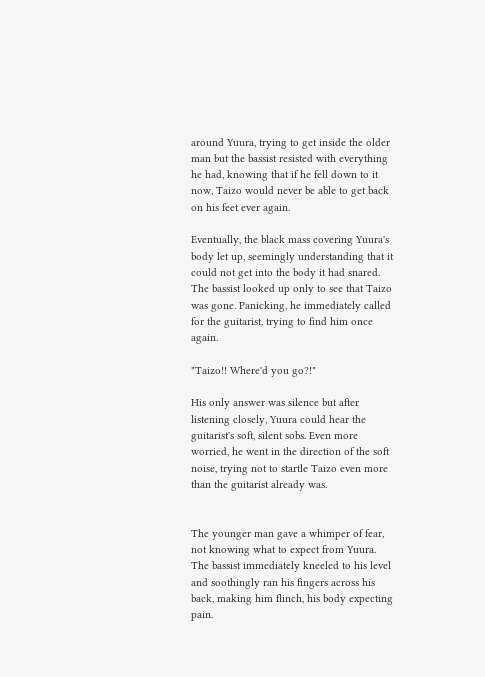around Yuura, trying to get inside the older man but the bassist resisted with everything he had, knowing that if he fell down to it now, Taizo would never be able to get back on his feet ever again.

Eventually, the black mass covering Yuura's body let up, seemingly understanding that it could not get into the body it had snared. The bassist looked up only to see that Taizo was gone. Panicking, he immediately called for the guitarist, trying to find him once again.

"Taizo!! Where'd you go?!"

His only answer was silence but after listening closely, Yuura could hear the guitarist's soft, silent sobs. Even more worried, he went in the direction of the soft noise, trying not to startle Taizo even more than the guitarist already was.


The younger man gave a whimper of fear, not knowing what to expect from Yuura. The bassist immediately kneeled to his level and soothingly ran his fingers across his back, making him flinch, his body expecting pain.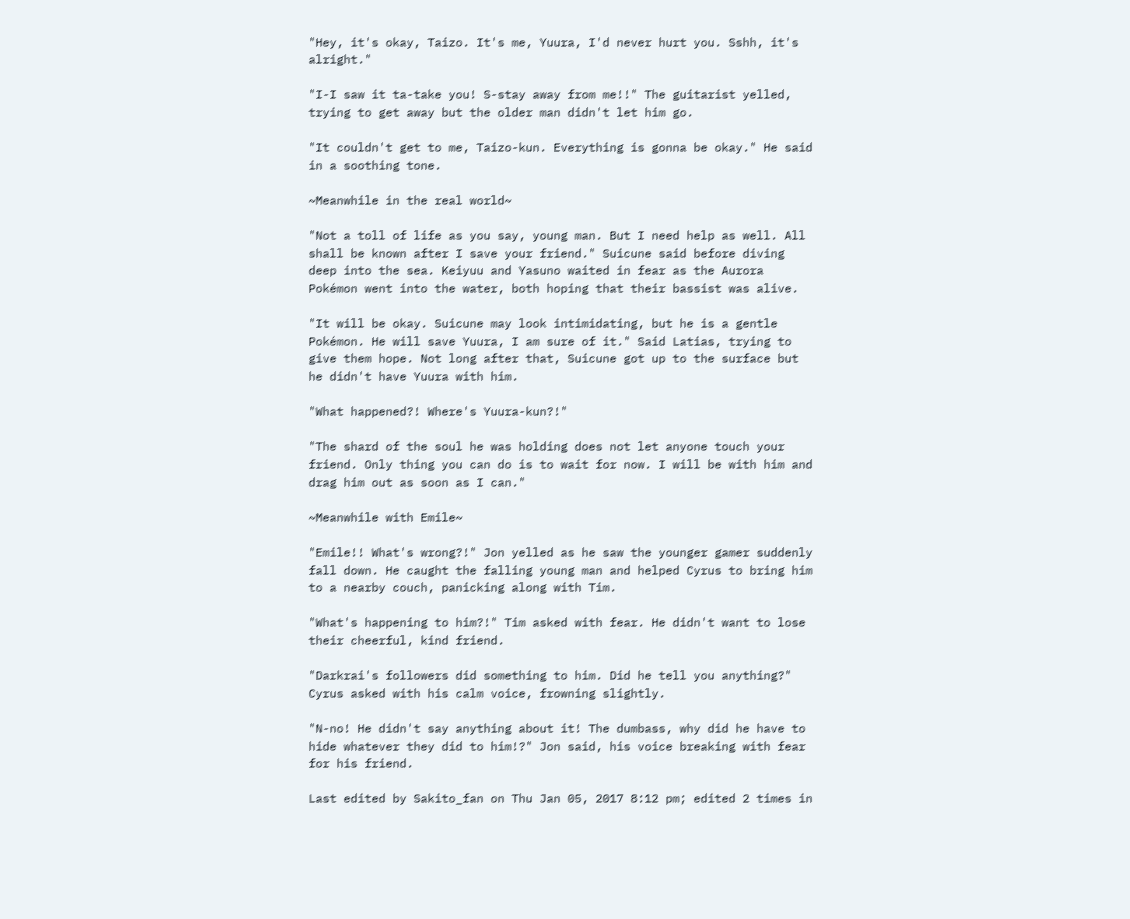"Hey, it's okay, Taizo. It's me, Yuura, I'd never hurt you. Sshh, it's alright."

"I-I saw it ta-take you! S-stay away from me!!" The guitarist yelled, trying to get away but the older man didn't let him go.

"It couldn't get to me, Taizo-kun. Everything is gonna be okay." He said in a soothing tone.

~Meanwhile in the real world~

"Not a toll of life as you say, young man. But I need help as well. All shall be known after I save your friend." Suicune said before diving deep into the sea. Keiyuu and Yasuno waited in fear as the Aurora Pokémon went into the water, both hoping that their bassist was alive.

"It will be okay. Suicune may look intimidating, but he is a gentle Pokémon. He will save Yuura, I am sure of it." Said Latias, trying to give them hope. Not long after that, Suicune got up to the surface but he didn't have Yuura with him.

"What happened?! Where's Yuura-kun?!"

"The shard of the soul he was holding does not let anyone touch your friend. Only thing you can do is to wait for now. I will be with him and drag him out as soon as I can."

~Meanwhile with Emile~

"Emile!! What's wrong?!" Jon yelled as he saw the younger gamer suddenly fall down. He caught the falling young man and helped Cyrus to bring him to a nearby couch, panicking along with Tim.

"What's happening to him?!" Tim asked with fear. He didn't want to lose their cheerful, kind friend.

"Darkrai's followers did something to him. Did he tell you anything?" Cyrus asked with his calm voice, frowning slightly.

"N-no! He didn't say anything about it! The dumbass, why did he have to hide whatever they did to him!?" Jon said, his voice breaking with fear for his friend.

Last edited by Sakito_fan on Thu Jan 05, 2017 8:12 pm; edited 2 times in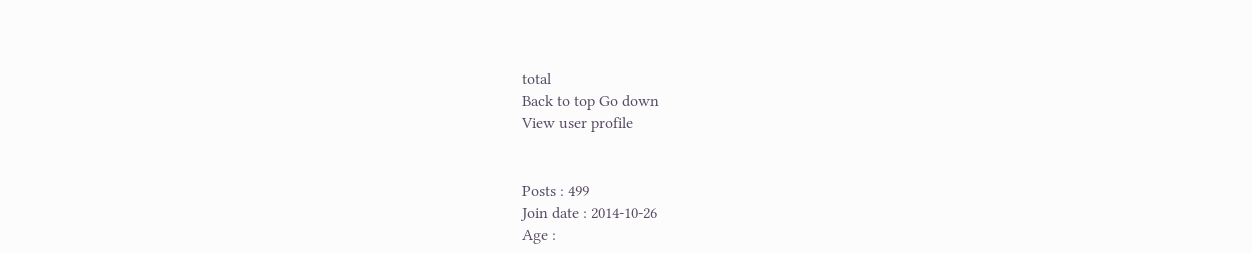total
Back to top Go down
View user profile


Posts : 499
Join date : 2014-10-26
Age :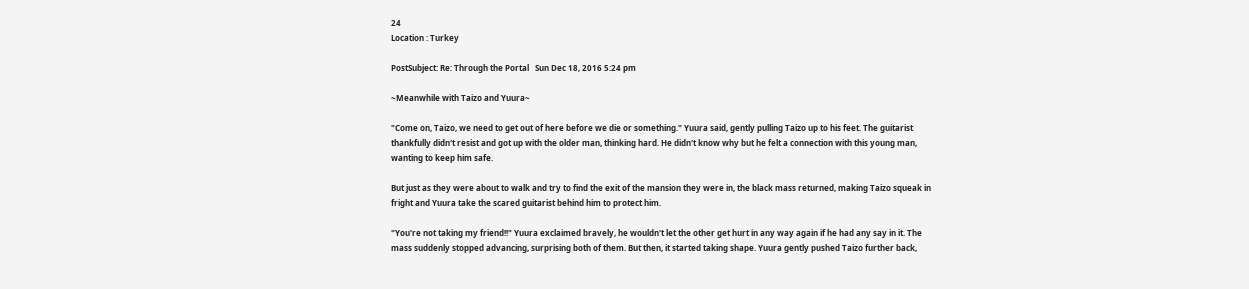24
Location : Turkey

PostSubject: Re: Through the Portal   Sun Dec 18, 2016 5:24 pm

~Meanwhile with Taizo and Yuura~

"Come on, Taizo, we need to get out of here before we die or something." Yuura said, gently pulling Taizo up to his feet. The guitarist thankfully didn't resist and got up with the older man, thinking hard. He didn't know why but he felt a connection with this young man, wanting to keep him safe.

But just as they were about to walk and try to find the exit of the mansion they were in, the black mass returned, making Taizo squeak in fright and Yuura take the scared guitarist behind him to protect him.

"You're not taking my friend!!" Yuura exclaimed bravely, he wouldn't let the other get hurt in any way again if he had any say in it. The mass suddenly stopped advancing, surprising both of them. But then, it started taking shape. Yuura gently pushed Taizo further back,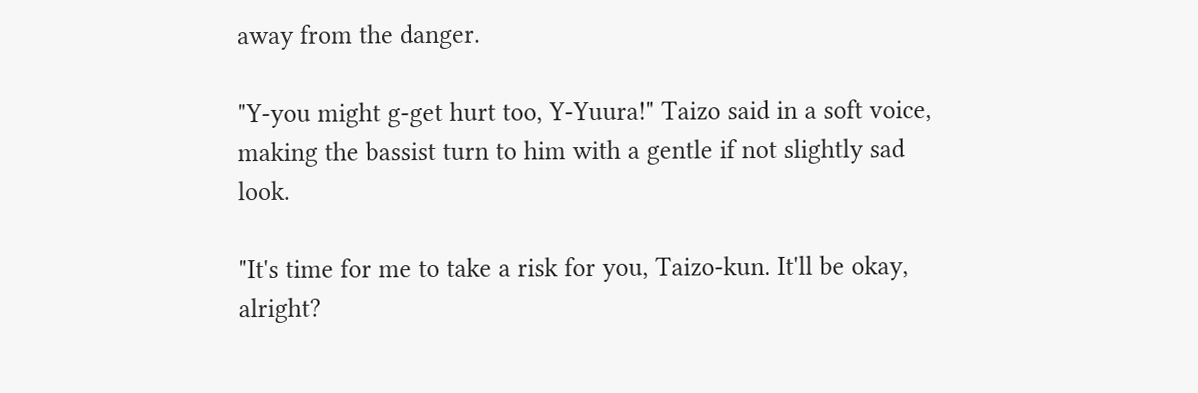away from the danger.

"Y-you might g-get hurt too, Y-Yuura!" Taizo said in a soft voice, making the bassist turn to him with a gentle if not slightly sad look.

"It's time for me to take a risk for you, Taizo-kun. It'll be okay, alright?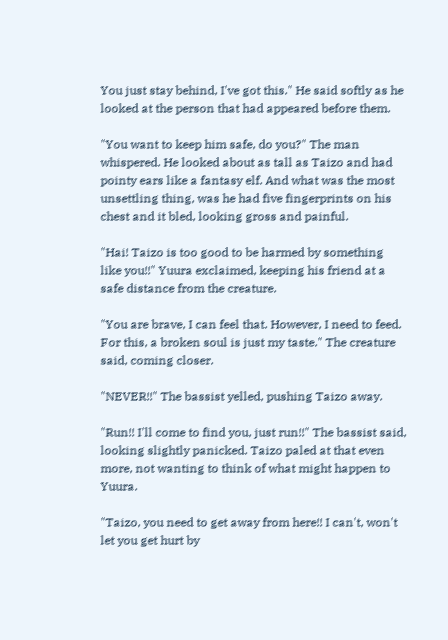You just stay behind, I've got this." He said softly as he looked at the person that had appeared before them.

"You want to keep him safe, do you?" The man whispered. He looked about as tall as Taizo and had pointy ears like a fantasy elf. And what was the most unsettling thing, was he had five fingerprints on his chest and it bled, looking gross and painful.

"Hai! Taizo is too good to be harmed by something like you!!" Yuura exclaimed, keeping his friend at a safe distance from the creature.

"You are brave, I can feel that. However, I need to feed. For this, a broken soul is just my taste." The creature said, coming closer.

"NEVER!!" The bassist yelled, pushing Taizo away.

"Run!! I'll come to find you, just run!!" The bassist said, looking slightly panicked. Taizo paled at that even more, not wanting to think of what might happen to Yuura.

"Taizo, you need to get away from here!! I can't, won't let you get hurt by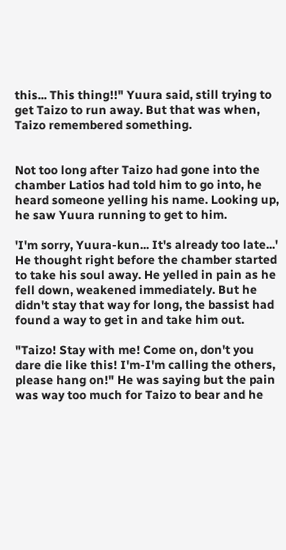this... This thing!!" Yuura said, still trying to get Taizo to run away. But that was when, Taizo remembered something.


Not too long after Taizo had gone into the chamber Latios had told him to go into, he heard someone yelling his name. Looking up, he saw Yuura running to get to him.

'I'm sorry, Yuura-kun... It's already too late...' He thought right before the chamber started to take his soul away. He yelled in pain as he fell down, weakened immediately. But he didn't stay that way for long, the bassist had found a way to get in and take him out.

"Taizo! Stay with me! Come on, don't you dare die like this! I'm-I'm calling the others, please hang on!" He was saying but the pain was way too much for Taizo to bear and he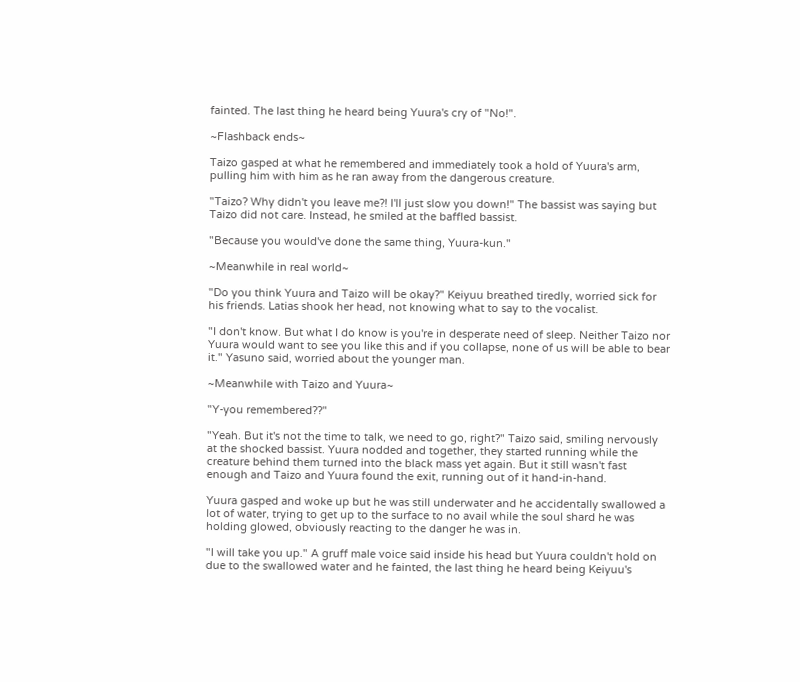fainted. The last thing he heard being Yuura's cry of "No!".

~Flashback ends~

Taizo gasped at what he remembered and immediately took a hold of Yuura's arm, pulling him with him as he ran away from the dangerous creature.

"Taizo? Why didn't you leave me?! I'll just slow you down!" The bassist was saying but Taizo did not care. Instead, he smiled at the baffled bassist.

"Because you would've done the same thing, Yuura-kun."

~Meanwhile in real world~

"Do you think Yuura and Taizo will be okay?" Keiyuu breathed tiredly, worried sick for his friends. Latias shook her head, not knowing what to say to the vocalist.

"I don't know. But what I do know is you're in desperate need of sleep. Neither Taizo nor Yuura would want to see you like this and if you collapse, none of us will be able to bear it." Yasuno said, worried about the younger man.

~Meanwhile with Taizo and Yuura~

"Y-you remembered??"

"Yeah. But it's not the time to talk, we need to go, right?" Taizo said, smiling nervously at the shocked bassist. Yuura nodded and together, they started running while the creature behind them turned into the black mass yet again. But it still wasn't fast enough and Taizo and Yuura found the exit, running out of it hand-in-hand.

Yuura gasped and woke up but he was still underwater and he accidentally swallowed a lot of water, trying to get up to the surface to no avail while the soul shard he was holding glowed, obviously reacting to the danger he was in.

"I will take you up." A gruff male voice said inside his head but Yuura couldn't hold on due to the swallowed water and he fainted, the last thing he heard being Keiyuu's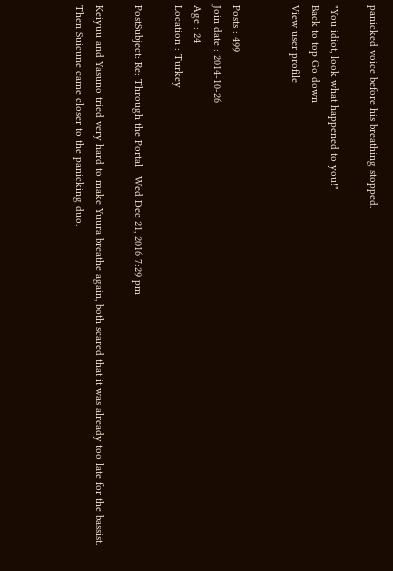panicked voice before his breathing stopped.

"You idiot, look what happened to you!"
Back to top Go down
View user profile


Posts : 499
Join date : 2014-10-26
Age : 24
Location : Turkey

PostSubject: Re: Through the Portal   Wed Dec 21, 2016 7:29 pm

Keiyuu and Yasuno tried very hard to make Yuura breathe again, both scared that it was already too late for the bassist. Then Suicune came closer to the panicking duo.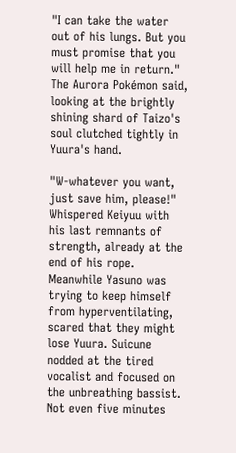"I can take the water out of his lungs. But you must promise that you will help me in return." The Aurora Pokémon said, looking at the brightly shining shard of Taizo's soul clutched tightly in Yuura's hand.

"W-whatever you want, just save him, please!" Whispered Keiyuu with his last remnants of strength, already at the end of his rope. Meanwhile Yasuno was trying to keep himself from hyperventilating, scared that they might lose Yuura. Suicune nodded at the tired vocalist and focused on the unbreathing bassist. Not even five minutes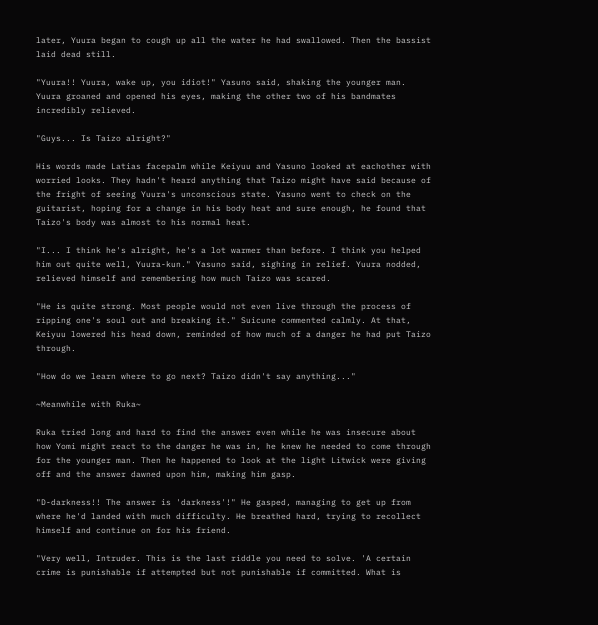later, Yuura began to cough up all the water he had swallowed. Then the bassist laid dead still.

"Yuura!! Yuura, wake up, you idiot!" Yasuno said, shaking the younger man. Yuura groaned and opened his eyes, making the other two of his bandmates incredibly relieved.

"Guys... Is Taizo alright?"

His words made Latias facepalm while Keiyuu and Yasuno looked at eachother with worried looks. They hadn't heard anything that Taizo might have said because of the fright of seeing Yuura's unconscious state. Yasuno went to check on the guitarist, hoping for a change in his body heat and sure enough, he found that Taizo's body was almost to his normal heat.

"I... I think he's alright, he's a lot warmer than before. I think you helped him out quite well, Yuura-kun." Yasuno said, sighing in relief. Yuura nodded, relieved himself and remembering how much Taizo was scared.

"He is quite strong. Most people would not even live through the process of ripping one's soul out and breaking it." Suicune commented calmly. At that, Keiyuu lowered his head down, reminded of how much of a danger he had put Taizo through.

"How do we learn where to go next? Taizo didn't say anything..."

~Meanwhile with Ruka~

Ruka tried long and hard to find the answer even while he was insecure about how Yomi might react to the danger he was in, he knew he needed to come through for the younger man. Then he happened to look at the light Litwick were giving off and the answer dawned upon him, making him gasp.

"D-darkness!! The answer is 'darkness'!" He gasped, managing to get up from where he'd landed with much difficulty. He breathed hard, trying to recollect himself and continue on for his friend.

"Very well, Intruder. This is the last riddle you need to solve. 'A certain crime is punishable if attempted but not punishable if committed. What is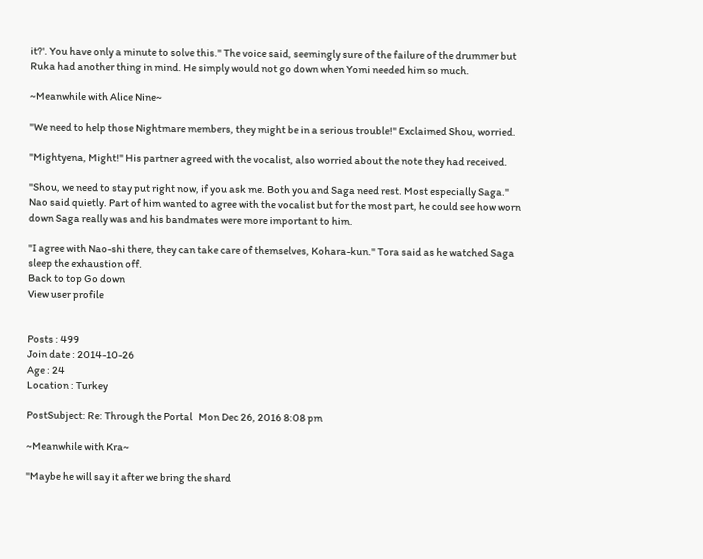it?'. You have only a minute to solve this." The voice said, seemingly sure of the failure of the drummer but Ruka had another thing in mind. He simply would not go down when Yomi needed him so much.

~Meanwhile with Alice Nine~

"We need to help those Nightmare members, they might be in a serious trouble!" Exclaimed Shou, worried.

"Mightyena, Might!" His partner agreed with the vocalist, also worried about the note they had received.

"Shou, we need to stay put right now, if you ask me. Both you and Saga need rest. Most especially Saga." Nao said quietly. Part of him wanted to agree with the vocalist but for the most part, he could see how worn down Saga really was and his bandmates were more important to him.

"I agree with Nao-shi there, they can take care of themselves, Kohara-kun." Tora said as he watched Saga sleep the exhaustion off.
Back to top Go down
View user profile


Posts : 499
Join date : 2014-10-26
Age : 24
Location : Turkey

PostSubject: Re: Through the Portal   Mon Dec 26, 2016 8:08 pm

~Meanwhile with Kra~

"Maybe he will say it after we bring the shard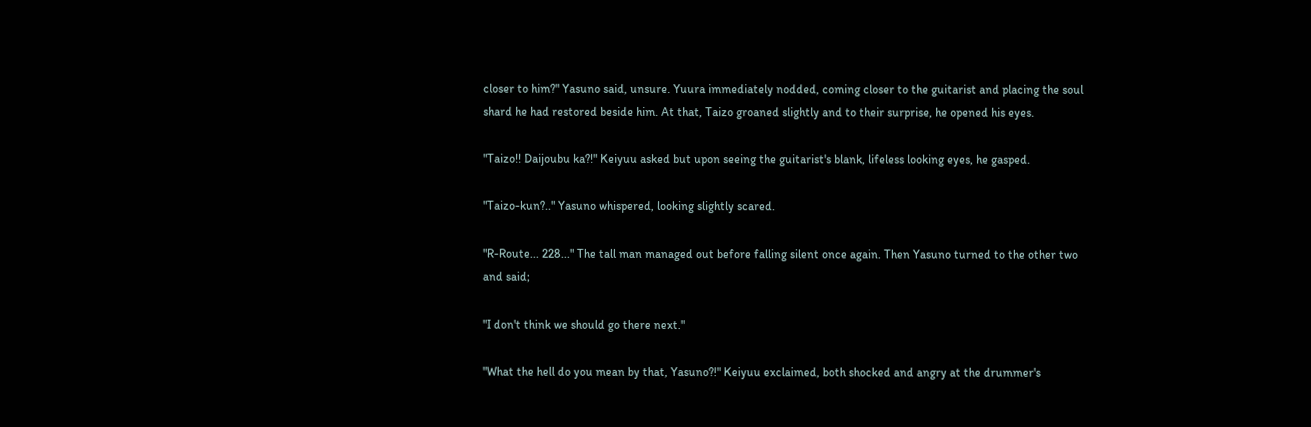closer to him?" Yasuno said, unsure. Yuura immediately nodded, coming closer to the guitarist and placing the soul shard he had restored beside him. At that, Taizo groaned slightly and to their surprise, he opened his eyes.

"Taizo!! Daijoubu ka?!" Keiyuu asked but upon seeing the guitarist's blank, lifeless looking eyes, he gasped.

"Taizo-kun?.." Yasuno whispered, looking slightly scared.

"R-Route... 228..." The tall man managed out before falling silent once again. Then Yasuno turned to the other two and said;

"I don't think we should go there next."

"What the hell do you mean by that, Yasuno?!" Keiyuu exclaimed, both shocked and angry at the drummer's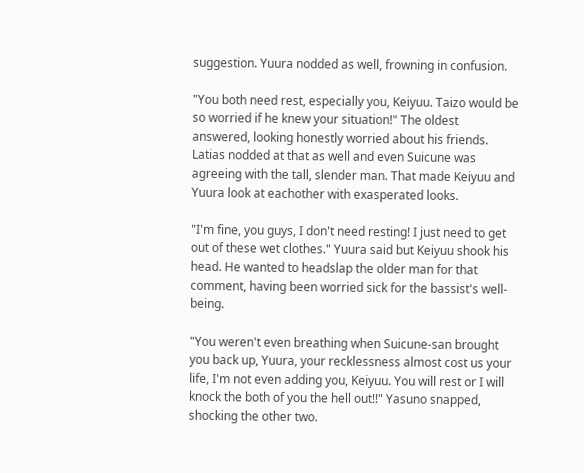suggestion. Yuura nodded as well, frowning in confusion.

"You both need rest, especially you, Keiyuu. Taizo would be so worried if he knew your situation!" The oldest answered, looking honestly worried about his friends. Latias nodded at that as well and even Suicune was agreeing with the tall, slender man. That made Keiyuu and Yuura look at eachother with exasperated looks.

"I'm fine, you guys, I don't need resting! I just need to get out of these wet clothes." Yuura said but Keiyuu shook his head. He wanted to headslap the older man for that comment, having been worried sick for the bassist's well-being.

"You weren't even breathing when Suicune-san brought you back up, Yuura, your recklessness almost cost us your life, I'm not even adding you, Keiyuu. You will rest or I will knock the both of you the hell out!!" Yasuno snapped, shocking the other two.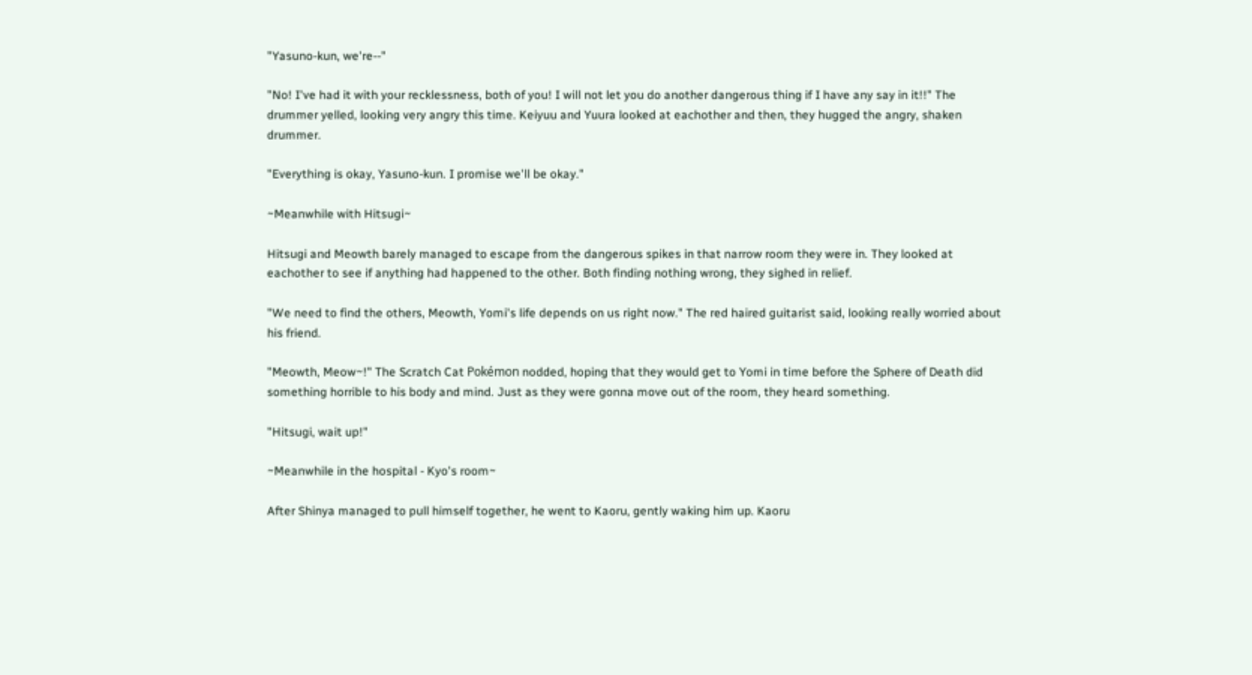"Yasuno-kun, we're--"

"No! I've had it with your recklessness, both of you! I will not let you do another dangerous thing if I have any say in it!!" The drummer yelled, looking very angry this time. Keiyuu and Yuura looked at eachother and then, they hugged the angry, shaken drummer.

"Everything is okay, Yasuno-kun. I promise we'll be okay."

~Meanwhile with Hitsugi~

Hitsugi and Meowth barely managed to escape from the dangerous spikes in that narrow room they were in. They looked at eachother to see if anything had happened to the other. Both finding nothing wrong, they sighed in relief.

"We need to find the others, Meowth, Yomi's life depends on us right now." The red haired guitarist said, looking really worried about his friend.

"Meowth, Meow~!" The Scratch Cat Pokémon nodded, hoping that they would get to Yomi in time before the Sphere of Death did something horrible to his body and mind. Just as they were gonna move out of the room, they heard something.

"Hitsugi, wait up!"

~Meanwhile in the hospital - Kyo's room~

After Shinya managed to pull himself together, he went to Kaoru, gently waking him up. Kaoru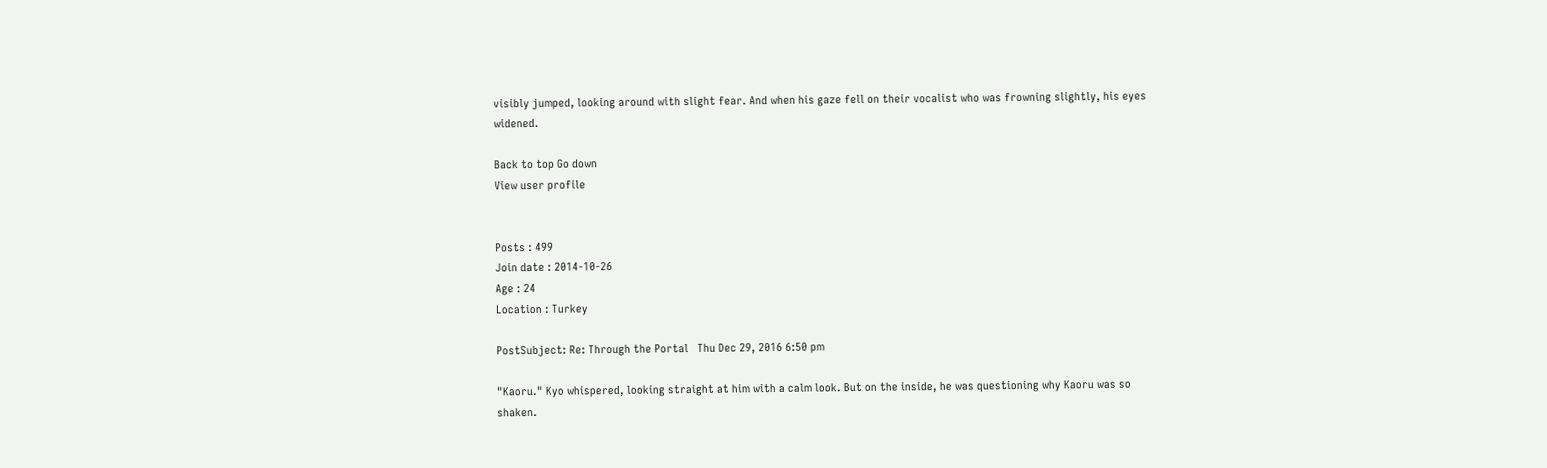visibly jumped, looking around with slight fear. And when his gaze fell on their vocalist who was frowning slightly, his eyes widened.

Back to top Go down
View user profile


Posts : 499
Join date : 2014-10-26
Age : 24
Location : Turkey

PostSubject: Re: Through the Portal   Thu Dec 29, 2016 6:50 pm

"Kaoru." Kyo whispered, looking straight at him with a calm look. But on the inside, he was questioning why Kaoru was so shaken.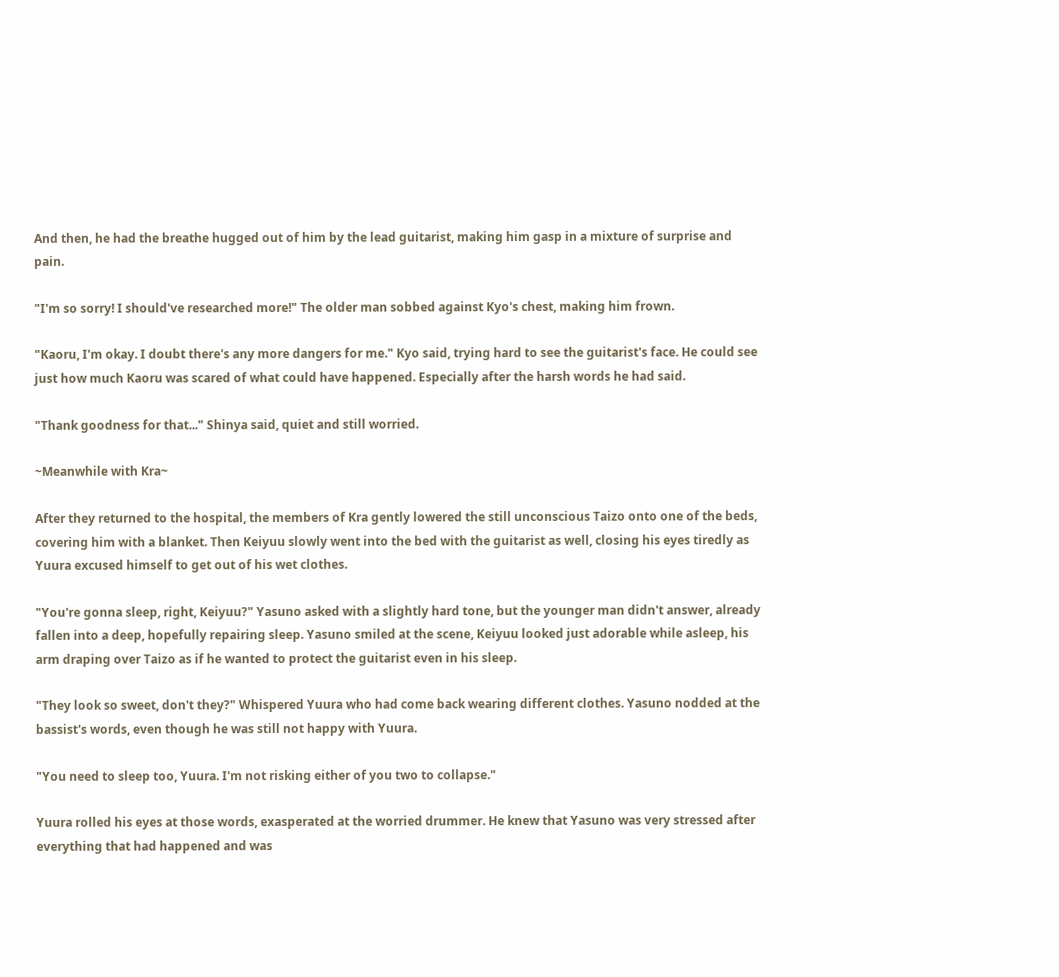And then, he had the breathe hugged out of him by the lead guitarist, making him gasp in a mixture of surprise and pain.

"I'm so sorry! I should've researched more!" The older man sobbed against Kyo's chest, making him frown.

"Kaoru, I'm okay. I doubt there's any more dangers for me." Kyo said, trying hard to see the guitarist's face. He could see just how much Kaoru was scared of what could have happened. Especially after the harsh words he had said.

"Thank goodness for that..." Shinya said, quiet and still worried.

~Meanwhile with Kra~

After they returned to the hospital, the members of Kra gently lowered the still unconscious Taizo onto one of the beds, covering him with a blanket. Then Keiyuu slowly went into the bed with the guitarist as well, closing his eyes tiredly as Yuura excused himself to get out of his wet clothes.

"You're gonna sleep, right, Keiyuu?" Yasuno asked with a slightly hard tone, but the younger man didn't answer, already fallen into a deep, hopefully repairing sleep. Yasuno smiled at the scene, Keiyuu looked just adorable while asleep, his arm draping over Taizo as if he wanted to protect the guitarist even in his sleep.

"They look so sweet, don't they?" Whispered Yuura who had come back wearing different clothes. Yasuno nodded at the bassist's words, even though he was still not happy with Yuura.

"You need to sleep too, Yuura. I'm not risking either of you two to collapse."

Yuura rolled his eyes at those words, exasperated at the worried drummer. He knew that Yasuno was very stressed after everything that had happened and was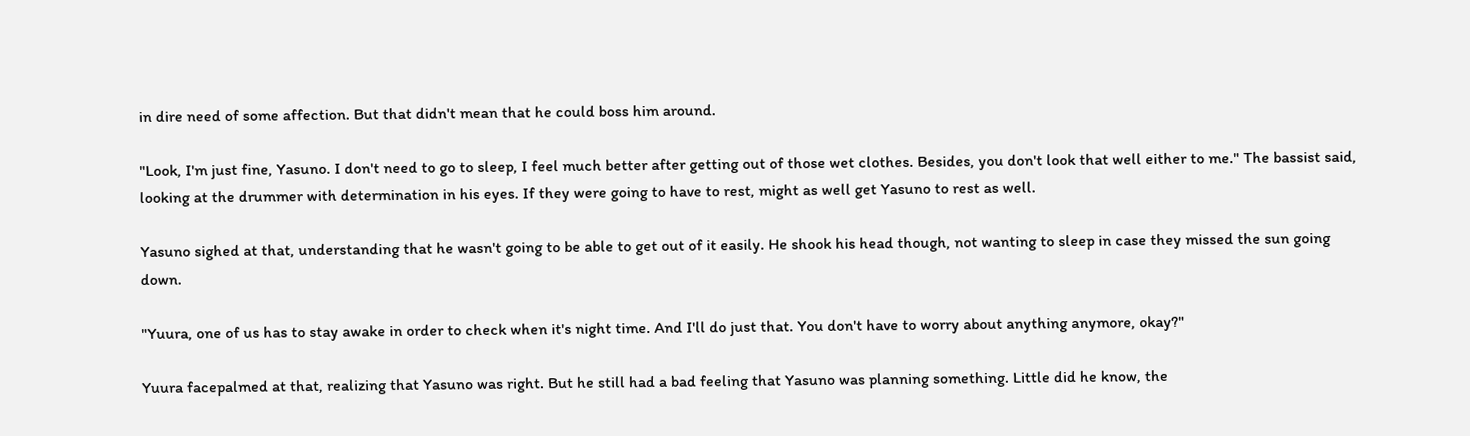in dire need of some affection. But that didn't mean that he could boss him around.

"Look, I'm just fine, Yasuno. I don't need to go to sleep, I feel much better after getting out of those wet clothes. Besides, you don't look that well either to me." The bassist said, looking at the drummer with determination in his eyes. If they were going to have to rest, might as well get Yasuno to rest as well.

Yasuno sighed at that, understanding that he wasn't going to be able to get out of it easily. He shook his head though, not wanting to sleep in case they missed the sun going down.

"Yuura, one of us has to stay awake in order to check when it's night time. And I'll do just that. You don't have to worry about anything anymore, okay?"

Yuura facepalmed at that, realizing that Yasuno was right. But he still had a bad feeling that Yasuno was planning something. Little did he know, the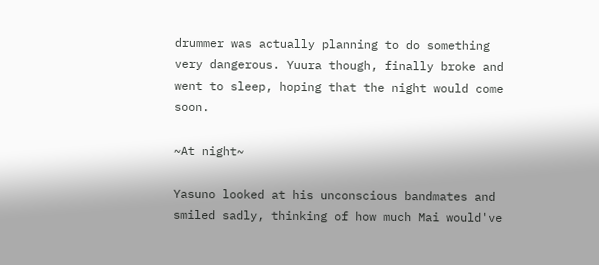drummer was actually planning to do something very dangerous. Yuura though, finally broke and went to sleep, hoping that the night would come soon.

~At night~

Yasuno looked at his unconscious bandmates and smiled sadly, thinking of how much Mai would've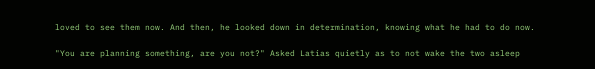loved to see them now. And then, he looked down in determination, knowing what he had to do now.

"You are planning something, are you not?" Asked Latias quietly as to not wake the two asleep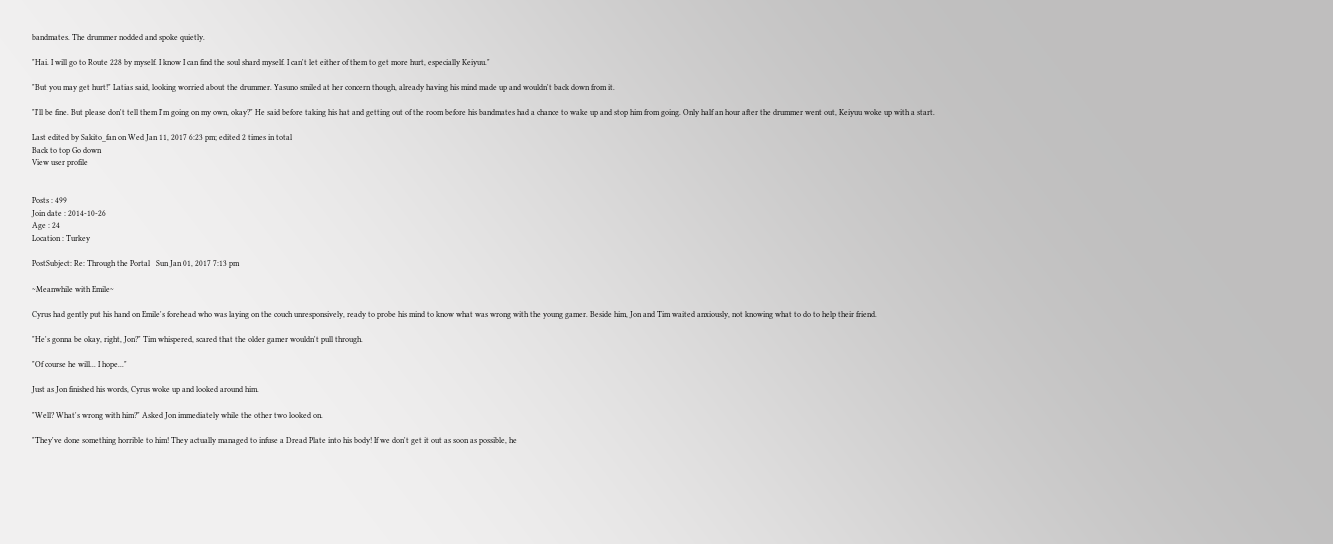bandmates. The drummer nodded and spoke quietly.

"Hai. I will go to Route 228 by myself. I know I can find the soul shard myself. I can't let either of them to get more hurt, especially Keiyuu."

"But you may get hurt!" Latias said, looking worried about the drummer. Yasuno smiled at her concern though, already having his mind made up and wouldn't back down from it.

"I'll be fine. But please don't tell them I'm going on my own, okay?" He said before taking his hat and getting out of the room before his bandmates had a chance to wake up and stop him from going. Only half an hour after the drummer went out, Keiyuu woke up with a start.

Last edited by Sakito_fan on Wed Jan 11, 2017 6:23 pm; edited 2 times in total
Back to top Go down
View user profile


Posts : 499
Join date : 2014-10-26
Age : 24
Location : Turkey

PostSubject: Re: Through the Portal   Sun Jan 01, 2017 7:13 pm

~Meanwhile with Emile~

Cyrus had gently put his hand on Emile's forehead who was laying on the couch unresponsively, ready to probe his mind to know what was wrong with the young gamer. Beside him, Jon and Tim waited anxiously, not knowing what to do to help their friend.

"He's gonna be okay, right, Jon?" Tim whispered, scared that the older gamer wouldn't pull through.

"Of course he will... I hope..."

Just as Jon finished his words, Cyrus woke up and looked around him.

"Well? What's wrong with him?" Asked Jon immediately while the other two looked on.

"They've done something horrible to him! They actually managed to infuse a Dread Plate into his body! If we don't get it out as soon as possible, he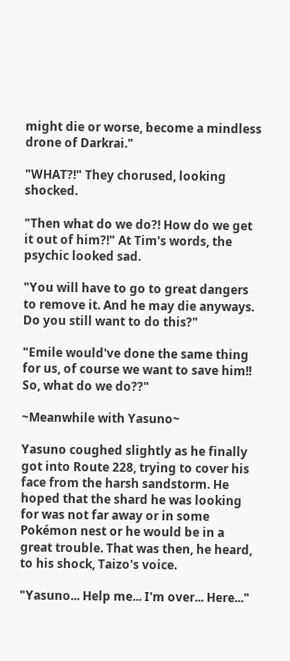might die or worse, become a mindless drone of Darkrai."

"WHAT?!" They chorused, looking shocked.

"Then what do we do?! How do we get it out of him?!" At Tim's words, the psychic looked sad.

"You will have to go to great dangers to remove it. And he may die anyways. Do you still want to do this?"

"Emile would've done the same thing for us, of course we want to save him!! So, what do we do??"

~Meanwhile with Yasuno~

Yasuno coughed slightly as he finally got into Route 228, trying to cover his face from the harsh sandstorm. He hoped that the shard he was looking for was not far away or in some Pokémon nest or he would be in a great trouble. That was then, he heard, to his shock, Taizo's voice.

"Yasuno... Help me... I'm over... Here..."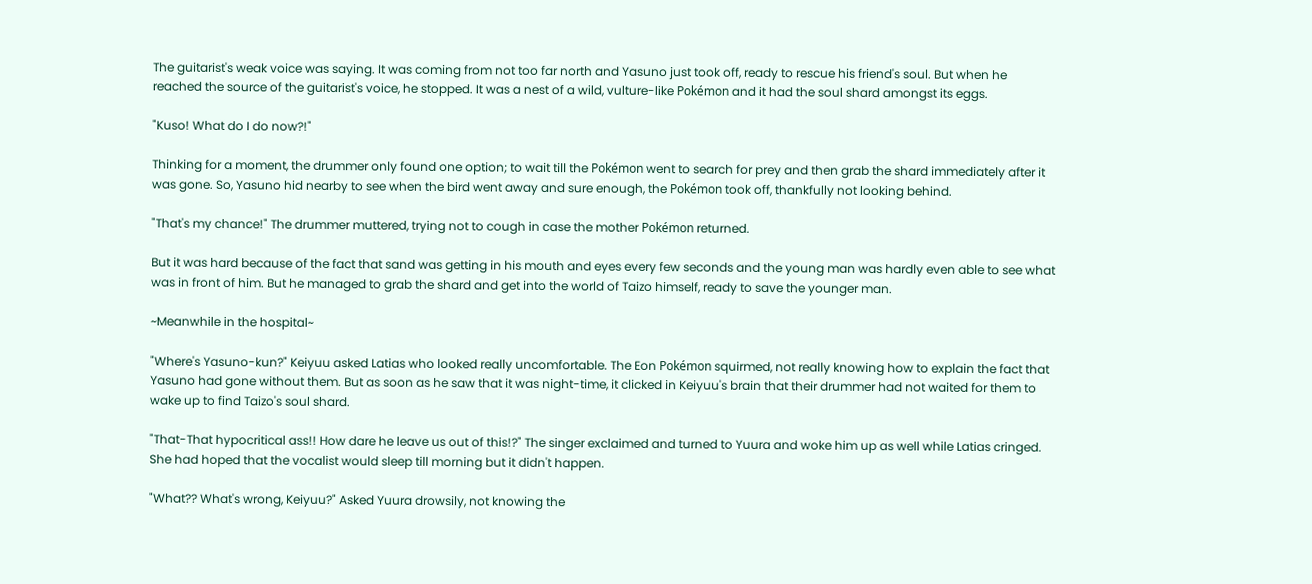The guitarist's weak voice was saying. It was coming from not too far north and Yasuno just took off, ready to rescue his friend's soul. But when he reached the source of the guitarist's voice, he stopped. It was a nest of a wild, vulture-like Pokémon and it had the soul shard amongst its eggs.

"Kuso! What do I do now?!"

Thinking for a moment, the drummer only found one option; to wait till the Pokémon went to search for prey and then grab the shard immediately after it was gone. So, Yasuno hid nearby to see when the bird went away and sure enough, the Pokémon took off, thankfully not looking behind.

"That's my chance!" The drummer muttered, trying not to cough in case the mother Pokémon returned.

But it was hard because of the fact that sand was getting in his mouth and eyes every few seconds and the young man was hardly even able to see what was in front of him. But he managed to grab the shard and get into the world of Taizo himself, ready to save the younger man.

~Meanwhile in the hospital~

"Where's Yasuno-kun?" Keiyuu asked Latias who looked really uncomfortable. The Eon Pokémon squirmed, not really knowing how to explain the fact that Yasuno had gone without them. But as soon as he saw that it was night-time, it clicked in Keiyuu's brain that their drummer had not waited for them to wake up to find Taizo's soul shard.

"That-That hypocritical ass!! How dare he leave us out of this!?" The singer exclaimed and turned to Yuura and woke him up as well while Latias cringed. She had hoped that the vocalist would sleep till morning but it didn't happen.

"What?? What's wrong, Keiyuu?" Asked Yuura drowsily, not knowing the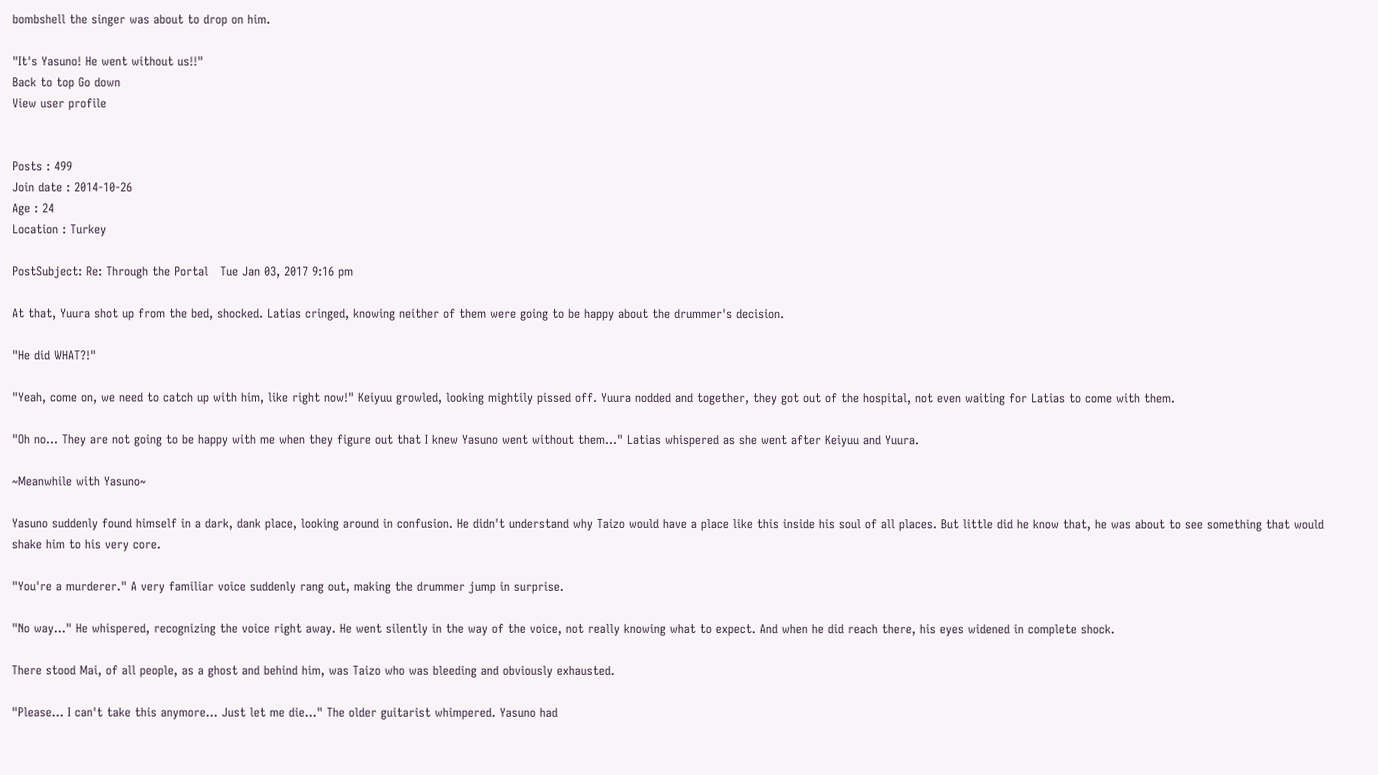bombshell the singer was about to drop on him.

"It's Yasuno! He went without us!!"
Back to top Go down
View user profile


Posts : 499
Join date : 2014-10-26
Age : 24
Location : Turkey

PostSubject: Re: Through the Portal   Tue Jan 03, 2017 9:16 pm

At that, Yuura shot up from the bed, shocked. Latias cringed, knowing neither of them were going to be happy about the drummer's decision.

"He did WHAT?!"

"Yeah, come on, we need to catch up with him, like right now!" Keiyuu growled, looking mightily pissed off. Yuura nodded and together, they got out of the hospital, not even waiting for Latias to come with them.

"Oh no... They are not going to be happy with me when they figure out that I knew Yasuno went without them..." Latias whispered as she went after Keiyuu and Yuura.

~Meanwhile with Yasuno~

Yasuno suddenly found himself in a dark, dank place, looking around in confusion. He didn't understand why Taizo would have a place like this inside his soul of all places. But little did he know that, he was about to see something that would shake him to his very core.

"You're a murderer." A very familiar voice suddenly rang out, making the drummer jump in surprise.

"No way..." He whispered, recognizing the voice right away. He went silently in the way of the voice, not really knowing what to expect. And when he did reach there, his eyes widened in complete shock.

There stood Mai, of all people, as a ghost and behind him, was Taizo who was bleeding and obviously exhausted.

"Please... I can't take this anymore... Just let me die..." The older guitarist whimpered. Yasuno had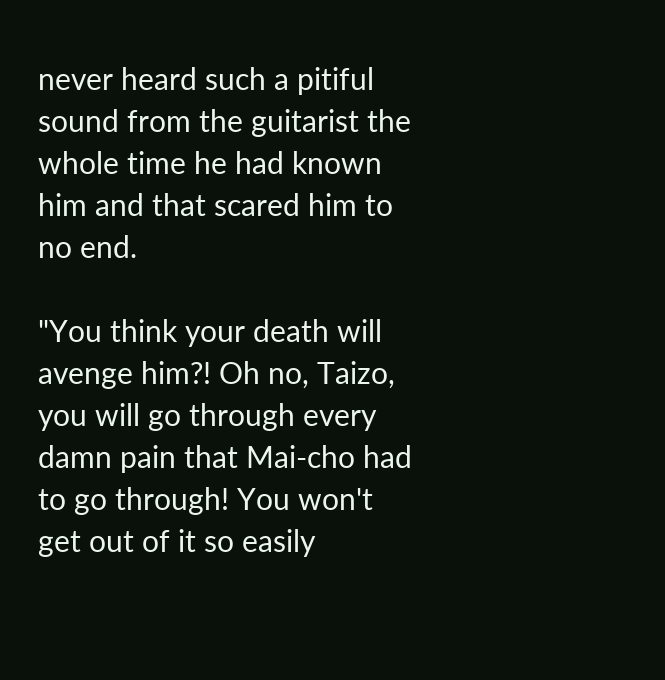never heard such a pitiful sound from the guitarist the whole time he had known him and that scared him to no end.

"You think your death will avenge him?! Oh no, Taizo, you will go through every damn pain that Mai-cho had to go through! You won't get out of it so easily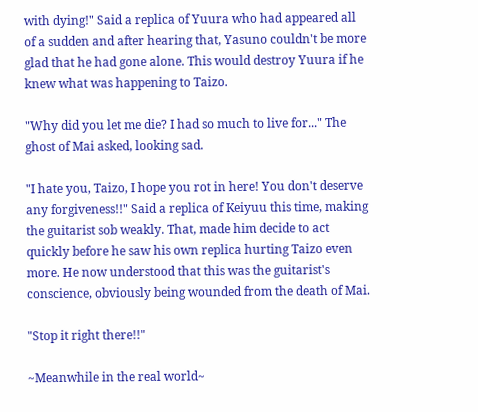with dying!" Said a replica of Yuura who had appeared all of a sudden and after hearing that, Yasuno couldn't be more glad that he had gone alone. This would destroy Yuura if he knew what was happening to Taizo.

"Why did you let me die? I had so much to live for..." The ghost of Mai asked, looking sad.

"I hate you, Taizo, I hope you rot in here! You don't deserve any forgiveness!!" Said a replica of Keiyuu this time, making the guitarist sob weakly. That, made him decide to act quickly before he saw his own replica hurting Taizo even more. He now understood that this was the guitarist's conscience, obviously being wounded from the death of Mai.

"Stop it right there!!"

~Meanwhile in the real world~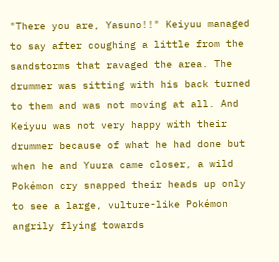"There you are, Yasuno!!" Keiyuu managed to say after coughing a little from the sandstorms that ravaged the area. The drummer was sitting with his back turned to them and was not moving at all. And Keiyuu was not very happy with their drummer because of what he had done but when he and Yuura came closer, a wild Pokémon cry snapped their heads up only to see a large, vulture-like Pokémon angrily flying towards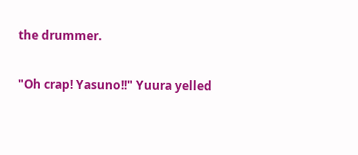the drummer.

"Oh crap! Yasuno!!" Yuura yelled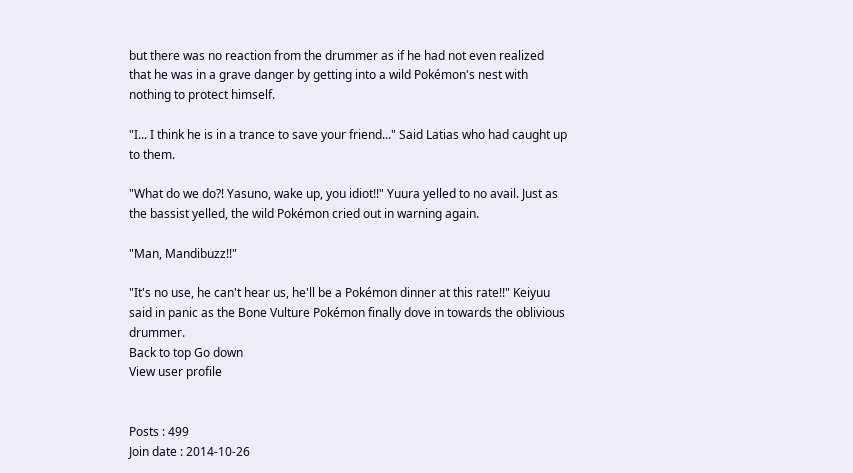but there was no reaction from the drummer as if he had not even realized that he was in a grave danger by getting into a wild Pokémon's nest with nothing to protect himself.

"I... I think he is in a trance to save your friend..." Said Latias who had caught up to them.

"What do we do?! Yasuno, wake up, you idiot!!" Yuura yelled to no avail. Just as the bassist yelled, the wild Pokémon cried out in warning again.

"Man, Mandibuzz!!"

"It's no use, he can't hear us, he'll be a Pokémon dinner at this rate!!" Keiyuu said in panic as the Bone Vulture Pokémon finally dove in towards the oblivious drummer.
Back to top Go down
View user profile


Posts : 499
Join date : 2014-10-26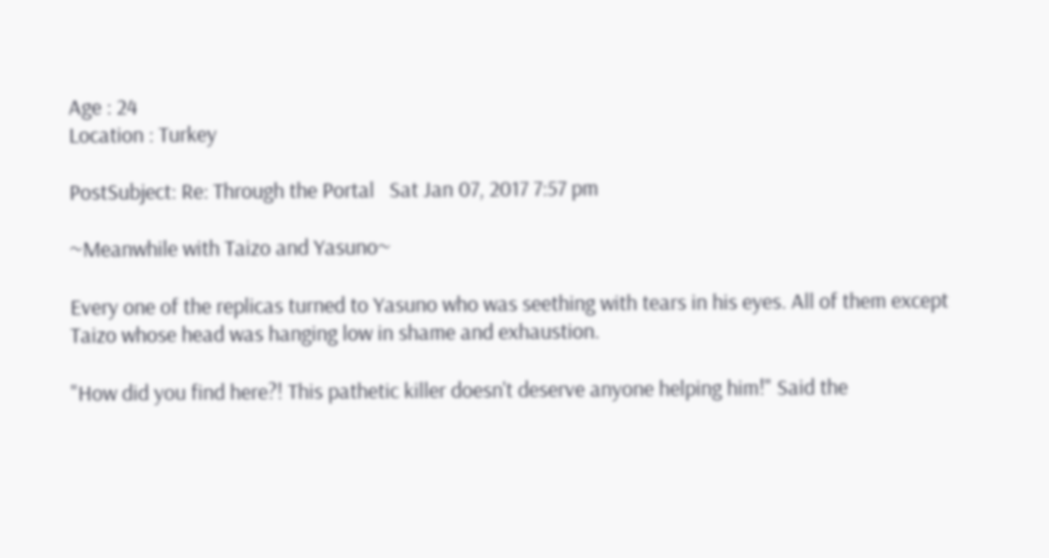Age : 24
Location : Turkey

PostSubject: Re: Through the Portal   Sat Jan 07, 2017 7:57 pm

~Meanwhile with Taizo and Yasuno~

Every one of the replicas turned to Yasuno who was seething with tears in his eyes. All of them except Taizo whose head was hanging low in shame and exhaustion.

"How did you find here?! This pathetic killer doesn't deserve anyone helping him!" Said the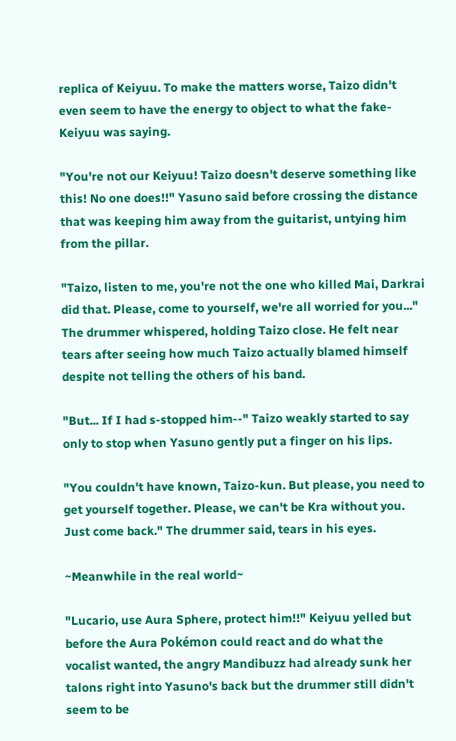replica of Keiyuu. To make the matters worse, Taizo didn't even seem to have the energy to object to what the fake-Keiyuu was saying.

"You're not our Keiyuu! Taizo doesn't deserve something like this! No one does!!" Yasuno said before crossing the distance that was keeping him away from the guitarist, untying him from the pillar.

"Taizo, listen to me, you're not the one who killed Mai, Darkrai did that. Please, come to yourself, we're all worried for you..." The drummer whispered, holding Taizo close. He felt near tears after seeing how much Taizo actually blamed himself despite not telling the others of his band.

"But... If I had s-stopped him--" Taizo weakly started to say only to stop when Yasuno gently put a finger on his lips.

"You couldn't have known, Taizo-kun. But please, you need to get yourself together. Please, we can't be Kra without you. Just come back." The drummer said, tears in his eyes.

~Meanwhile in the real world~

"Lucario, use Aura Sphere, protect him!!" Keiyuu yelled but before the Aura Pokémon could react and do what the vocalist wanted, the angry Mandibuzz had already sunk her talons right into Yasuno's back but the drummer still didn't seem to be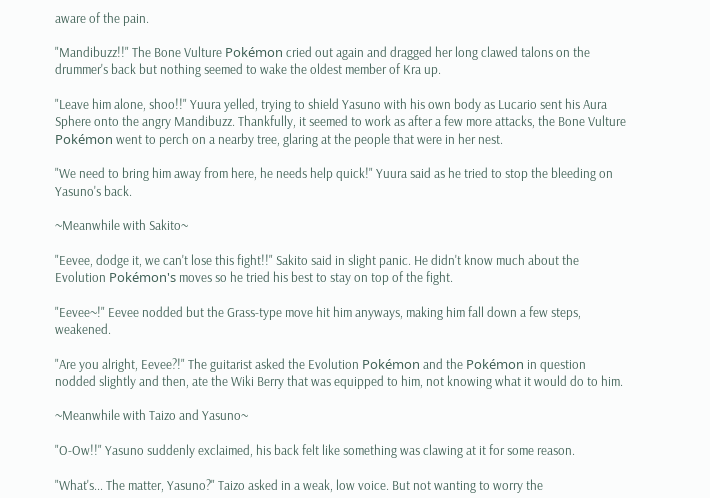aware of the pain.

"Mandibuzz!!" The Bone Vulture Pokémon cried out again and dragged her long clawed talons on the drummer's back but nothing seemed to wake the oldest member of Kra up.

"Leave him alone, shoo!!" Yuura yelled, trying to shield Yasuno with his own body as Lucario sent his Aura Sphere onto the angry Mandibuzz. Thankfully, it seemed to work as after a few more attacks, the Bone Vulture Pokémon went to perch on a nearby tree, glaring at the people that were in her nest.

"We need to bring him away from here, he needs help quick!" Yuura said as he tried to stop the bleeding on Yasuno's back.

~Meanwhile with Sakito~

"Eevee, dodge it, we can't lose this fight!!" Sakito said in slight panic. He didn't know much about the Evolution Pokémon's moves so he tried his best to stay on top of the fight.

"Eevee~!" Eevee nodded but the Grass-type move hit him anyways, making him fall down a few steps, weakened.

"Are you alright, Eevee?!" The guitarist asked the Evolution Pokémon and the Pokémon in question nodded slightly and then, ate the Wiki Berry that was equipped to him, not knowing what it would do to him.

~Meanwhile with Taizo and Yasuno~

"O-Ow!!" Yasuno suddenly exclaimed, his back felt like something was clawing at it for some reason.

"What's... The matter, Yasuno?" Taizo asked in a weak, low voice. But not wanting to worry the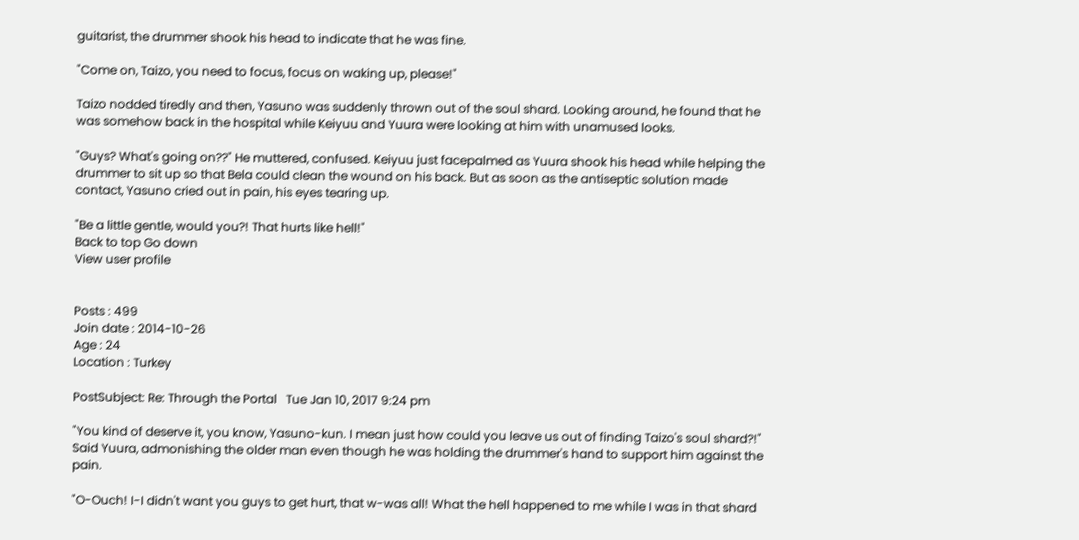guitarist, the drummer shook his head to indicate that he was fine.

"Come on, Taizo, you need to focus, focus on waking up, please!"

Taizo nodded tiredly and then, Yasuno was suddenly thrown out of the soul shard. Looking around, he found that he was somehow back in the hospital while Keiyuu and Yuura were looking at him with unamused looks.

"Guys? What's going on??" He muttered, confused. Keiyuu just facepalmed as Yuura shook his head while helping the drummer to sit up so that Bela could clean the wound on his back. But as soon as the antiseptic solution made contact, Yasuno cried out in pain, his eyes tearing up.

"Be a little gentle, would you?! That hurts like hell!"
Back to top Go down
View user profile


Posts : 499
Join date : 2014-10-26
Age : 24
Location : Turkey

PostSubject: Re: Through the Portal   Tue Jan 10, 2017 9:24 pm

"You kind of deserve it, you know, Yasuno-kun. I mean just how could you leave us out of finding Taizo's soul shard?!" Said Yuura, admonishing the older man even though he was holding the drummer's hand to support him against the pain.

"O-Ouch! I-I didn't want you guys to get hurt, that w-was all! What the hell happened to me while I was in that shard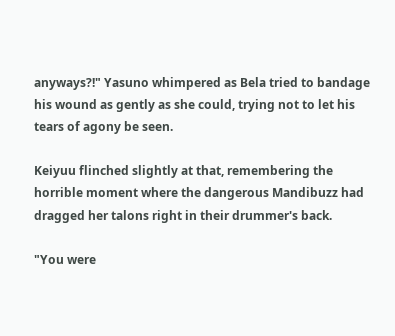anyways?!" Yasuno whimpered as Bela tried to bandage his wound as gently as she could, trying not to let his tears of agony be seen.

Keiyuu flinched slightly at that, remembering the horrible moment where the dangerous Mandibuzz had dragged her talons right in their drummer's back.

"You were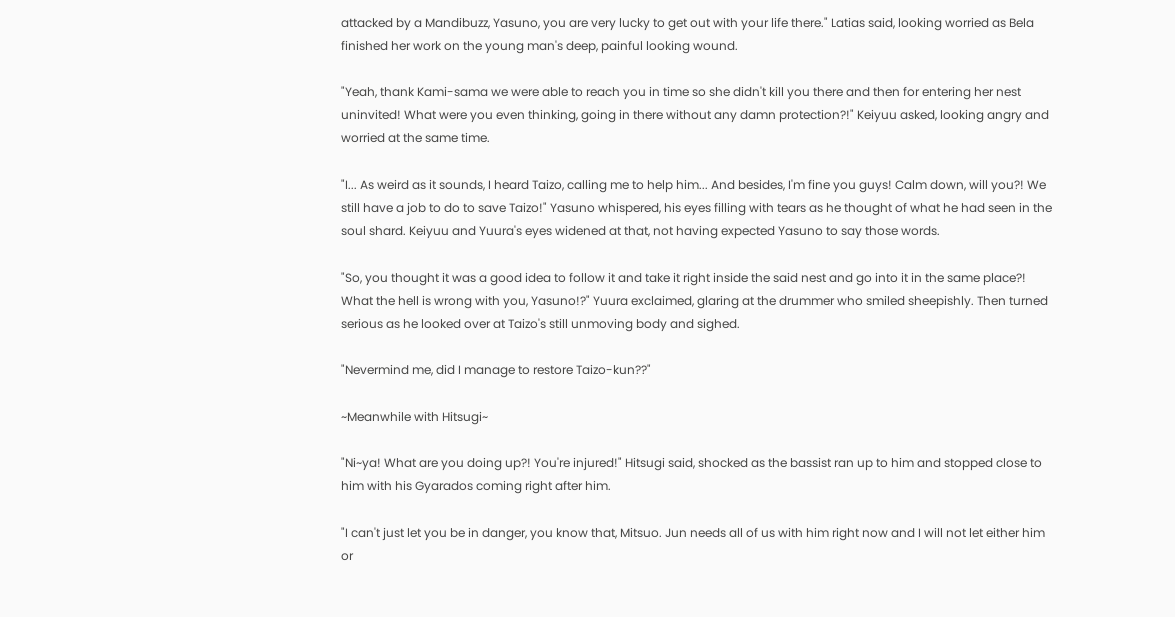attacked by a Mandibuzz, Yasuno, you are very lucky to get out with your life there." Latias said, looking worried as Bela finished her work on the young man's deep, painful looking wound.

"Yeah, thank Kami-sama we were able to reach you in time so she didn't kill you there and then for entering her nest uninvited! What were you even thinking, going in there without any damn protection?!" Keiyuu asked, looking angry and worried at the same time.

"I... As weird as it sounds, I heard Taizo, calling me to help him... And besides, I'm fine you guys! Calm down, will you?! We still have a job to do to save Taizo!" Yasuno whispered, his eyes filling with tears as he thought of what he had seen in the soul shard. Keiyuu and Yuura's eyes widened at that, not having expected Yasuno to say those words.

"So, you thought it was a good idea to follow it and take it right inside the said nest and go into it in the same place?! What the hell is wrong with you, Yasuno!?" Yuura exclaimed, glaring at the drummer who smiled sheepishly. Then turned serious as he looked over at Taizo's still unmoving body and sighed.

"Nevermind me, did I manage to restore Taizo-kun??"

~Meanwhile with Hitsugi~

"Ni~ya! What are you doing up?! You're injured!" Hitsugi said, shocked as the bassist ran up to him and stopped close to him with his Gyarados coming right after him.

"I can't just let you be in danger, you know that, Mitsuo. Jun needs all of us with him right now and I will not let either him or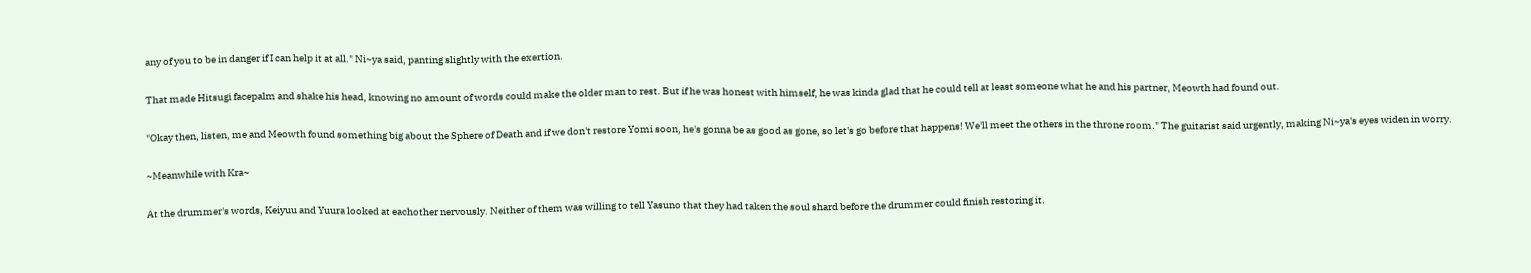any of you to be in danger if I can help it at all." Ni~ya said, panting slightly with the exertion.

That made Hitsugi facepalm and shake his head, knowing no amount of words could make the older man to rest. But if he was honest with himself, he was kinda glad that he could tell at least someone what he and his partner, Meowth had found out.

"Okay then, listen, me and Meowth found something big about the Sphere of Death and if we don't restore Yomi soon, he's gonna be as good as gone, so let's go before that happens! We'll meet the others in the throne room." The guitarist said urgently, making Ni~ya's eyes widen in worry.

~Meanwhile with Kra~

At the drummer's words, Keiyuu and Yuura looked at eachother nervously. Neither of them was willing to tell Yasuno that they had taken the soul shard before the drummer could finish restoring it.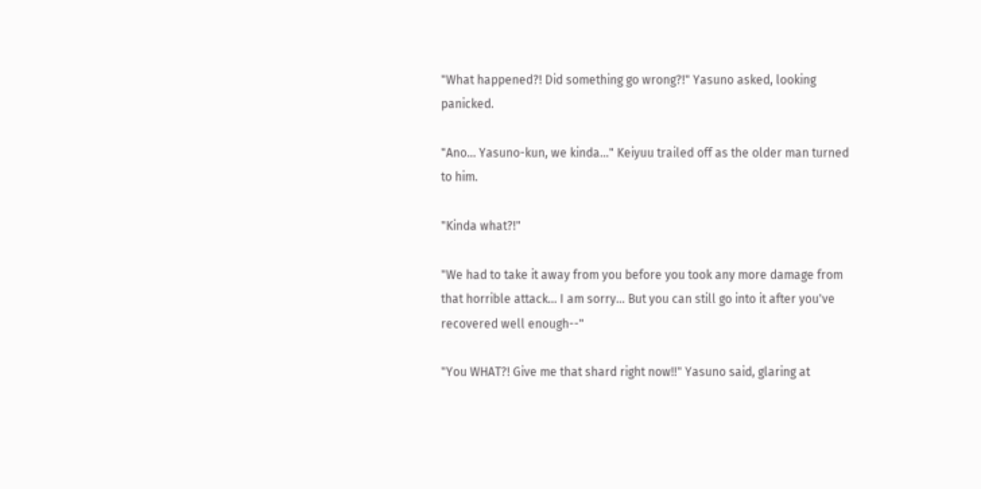"What happened?! Did something go wrong?!" Yasuno asked, looking panicked.

"Ano... Yasuno-kun, we kinda..." Keiyuu trailed off as the older man turned to him.

"Kinda what?!"

"We had to take it away from you before you took any more damage from that horrible attack... I am sorry... But you can still go into it after you've recovered well enough--"

"You WHAT?! Give me that shard right now!!" Yasuno said, glaring at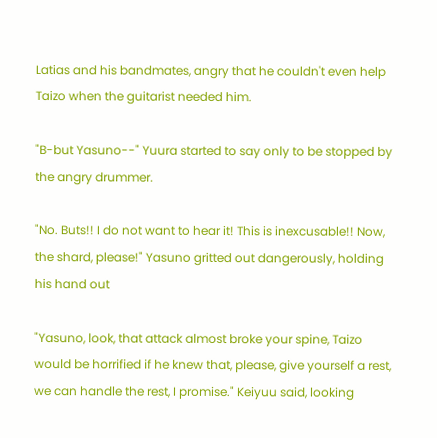Latias and his bandmates, angry that he couldn't even help Taizo when the guitarist needed him.

"B-but Yasuno--" Yuura started to say only to be stopped by the angry drummer.

"No. Buts!! I do not want to hear it! This is inexcusable!! Now, the shard, please!" Yasuno gritted out dangerously, holding his hand out

"Yasuno, look, that attack almost broke your spine, Taizo would be horrified if he knew that, please, give yourself a rest, we can handle the rest, I promise." Keiyuu said, looking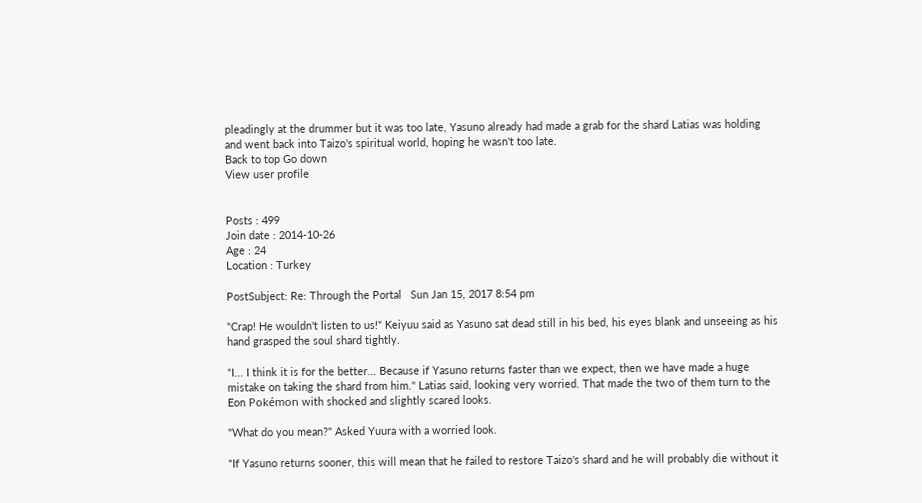pleadingly at the drummer but it was too late, Yasuno already had made a grab for the shard Latias was holding and went back into Taizo's spiritual world, hoping he wasn't too late.
Back to top Go down
View user profile


Posts : 499
Join date : 2014-10-26
Age : 24
Location : Turkey

PostSubject: Re: Through the Portal   Sun Jan 15, 2017 8:54 pm

"Crap! He wouldn't listen to us!" Keiyuu said as Yasuno sat dead still in his bed, his eyes blank and unseeing as his hand grasped the soul shard tightly.

"I... I think it is for the better... Because if Yasuno returns faster than we expect, then we have made a huge mistake on taking the shard from him." Latias said, looking very worried. That made the two of them turn to the Eon Pokémon with shocked and slightly scared looks.

"What do you mean?" Asked Yuura with a worried look.

"If Yasuno returns sooner, this will mean that he failed to restore Taizo's shard and he will probably die without it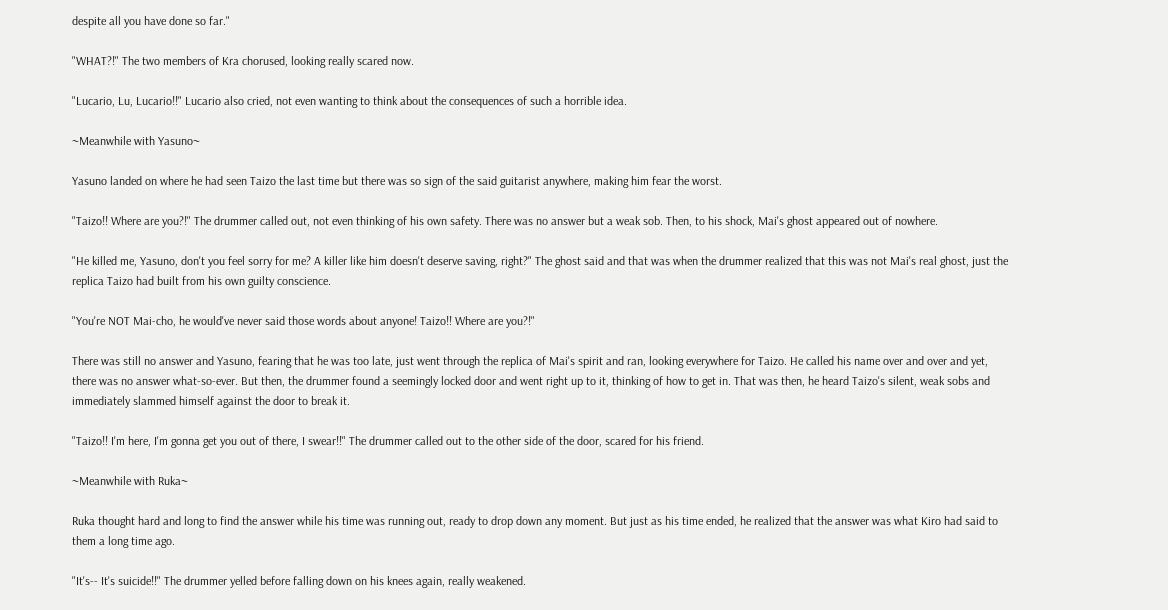despite all you have done so far."

"WHAT?!" The two members of Kra chorused, looking really scared now.

"Lucario, Lu, Lucario!!" Lucario also cried, not even wanting to think about the consequences of such a horrible idea.

~Meanwhile with Yasuno~

Yasuno landed on where he had seen Taizo the last time but there was so sign of the said guitarist anywhere, making him fear the worst.

"Taizo!! Where are you?!" The drummer called out, not even thinking of his own safety. There was no answer but a weak sob. Then, to his shock, Mai's ghost appeared out of nowhere.

"He killed me, Yasuno, don't you feel sorry for me? A killer like him doesn't deserve saving, right?" The ghost said and that was when the drummer realized that this was not Mai's real ghost, just the replica Taizo had built from his own guilty conscience.

"You're NOT Mai-cho, he would've never said those words about anyone! Taizo!! Where are you?!"

There was still no answer and Yasuno, fearing that he was too late, just went through the replica of Mai's spirit and ran, looking everywhere for Taizo. He called his name over and over and yet, there was no answer what-so-ever. But then, the drummer found a seemingly locked door and went right up to it, thinking of how to get in. That was then, he heard Taizo's silent, weak sobs and immediately slammed himself against the door to break it.

"Taizo!! I'm here, I'm gonna get you out of there, I swear!!" The drummer called out to the other side of the door, scared for his friend.

~Meanwhile with Ruka~

Ruka thought hard and long to find the answer while his time was running out, ready to drop down any moment. But just as his time ended, he realized that the answer was what Kiro had said to them a long time ago.

"It's-- It's suicide!!" The drummer yelled before falling down on his knees again, really weakened.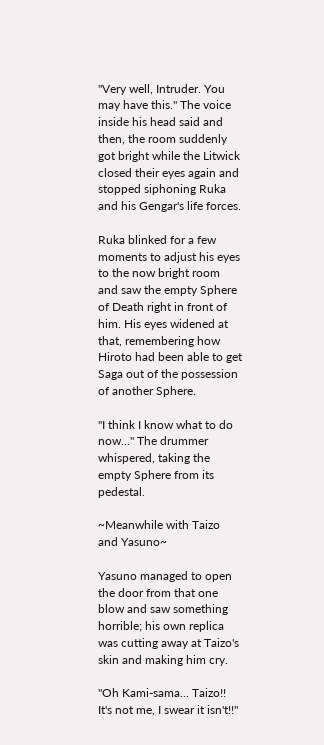"Very well, Intruder. You may have this." The voice inside his head said and then, the room suddenly got bright while the Litwick closed their eyes again and stopped siphoning Ruka and his Gengar's life forces.

Ruka blinked for a few moments to adjust his eyes to the now bright room and saw the empty Sphere of Death right in front of him. His eyes widened at that, remembering how Hiroto had been able to get Saga out of the possession of another Sphere.

"I think I know what to do now..." The drummer whispered, taking the empty Sphere from its pedestal.

~Meanwhile with Taizo and Yasuno~

Yasuno managed to open the door from that one blow and saw something horrible; his own replica was cutting away at Taizo's skin and making him cry.

"Oh Kami-sama... Taizo!! It's not me, I swear it isn't!!"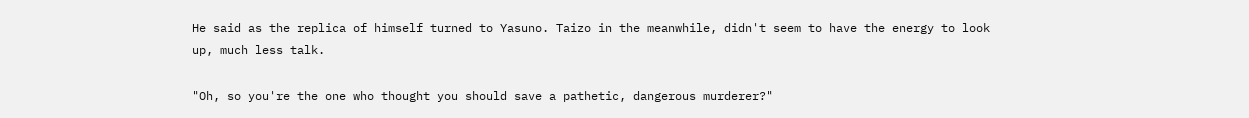He said as the replica of himself turned to Yasuno. Taizo in the meanwhile, didn't seem to have the energy to look up, much less talk.

"Oh, so you're the one who thought you should save a pathetic, dangerous murderer?"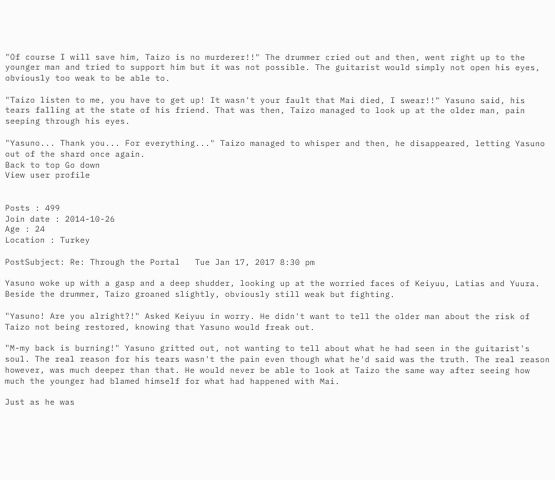"Of course I will save him, Taizo is no murderer!!" The drummer cried out and then, went right up to the younger man and tried to support him but it was not possible. The guitarist would simply not open his eyes, obviously too weak to be able to.

"Taizo listen to me, you have to get up! It wasn't your fault that Mai died, I swear!!" Yasuno said, his tears falling at the state of his friend. That was then, Taizo managed to look up at the older man, pain seeping through his eyes.

"Yasuno... Thank you... For everything..." Taizo managed to whisper and then, he disappeared, letting Yasuno out of the shard once again.
Back to top Go down
View user profile


Posts : 499
Join date : 2014-10-26
Age : 24
Location : Turkey

PostSubject: Re: Through the Portal   Tue Jan 17, 2017 8:30 pm

Yasuno woke up with a gasp and a deep shudder, looking up at the worried faces of Keiyuu, Latias and Yuura. Beside the drummer, Taizo groaned slightly, obviously still weak but fighting.

"Yasuno! Are you alright?!" Asked Keiyuu in worry. He didn't want to tell the older man about the risk of Taizo not being restored, knowing that Yasuno would freak out.

"M-my back is burning!" Yasuno gritted out, not wanting to tell about what he had seen in the guitarist's soul. The real reason for his tears wasn't the pain even though what he'd said was the truth. The real reason however, was much deeper than that. He would never be able to look at Taizo the same way after seeing how much the younger had blamed himself for what had happened with Mai.

Just as he was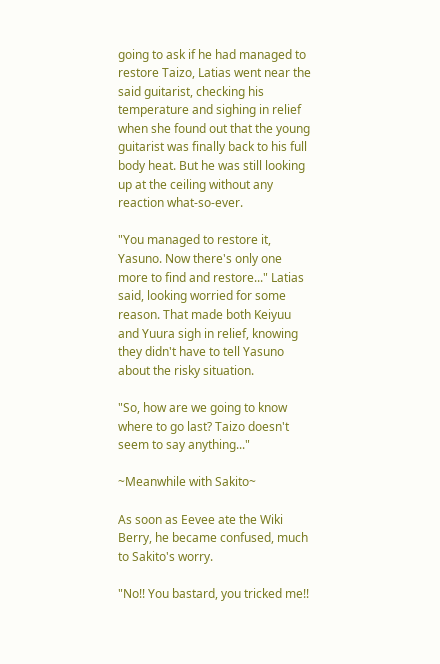going to ask if he had managed to restore Taizo, Latias went near the said guitarist, checking his temperature and sighing in relief when she found out that the young guitarist was finally back to his full body heat. But he was still looking up at the ceiling without any reaction what-so-ever.

"You managed to restore it, Yasuno. Now there's only one more to find and restore..." Latias said, looking worried for some reason. That made both Keiyuu and Yuura sigh in relief, knowing they didn't have to tell Yasuno about the risky situation.

"So, how are we going to know where to go last? Taizo doesn't seem to say anything..."

~Meanwhile with Sakito~

As soon as Eevee ate the Wiki Berry, he became confused, much to Sakito's worry.

"No!! You bastard, you tricked me!!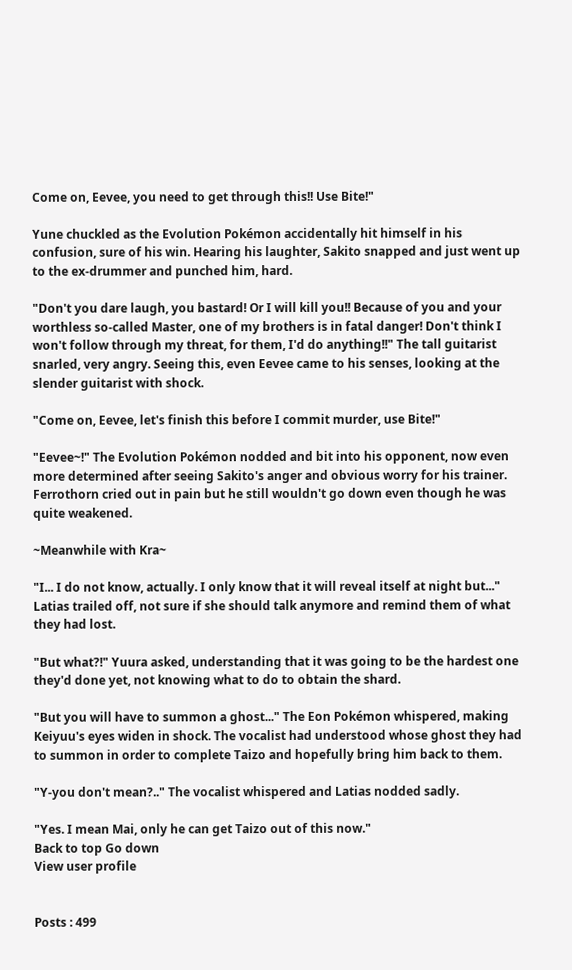Come on, Eevee, you need to get through this!! Use Bite!"

Yune chuckled as the Evolution Pokémon accidentally hit himself in his confusion, sure of his win. Hearing his laughter, Sakito snapped and just went up to the ex-drummer and punched him, hard.

"Don't you dare laugh, you bastard! Or I will kill you!! Because of you and your worthless so-called Master, one of my brothers is in fatal danger! Don't think I won't follow through my threat, for them, I'd do anything!!" The tall guitarist snarled, very angry. Seeing this, even Eevee came to his senses, looking at the slender guitarist with shock.

"Come on, Eevee, let's finish this before I commit murder, use Bite!"

"Eevee~!" The Evolution Pokémon nodded and bit into his opponent, now even more determined after seeing Sakito's anger and obvious worry for his trainer. Ferrothorn cried out in pain but he still wouldn't go down even though he was quite weakened.

~Meanwhile with Kra~

"I... I do not know, actually. I only know that it will reveal itself at night but..." Latias trailed off, not sure if she should talk anymore and remind them of what they had lost.

"But what?!" Yuura asked, understanding that it was going to be the hardest one they'd done yet, not knowing what to do to obtain the shard.

"But you will have to summon a ghost..." The Eon Pokémon whispered, making Keiyuu's eyes widen in shock. The vocalist had understood whose ghost they had to summon in order to complete Taizo and hopefully bring him back to them.

"Y-you don't mean?.." The vocalist whispered and Latias nodded sadly.

"Yes. I mean Mai, only he can get Taizo out of this now."
Back to top Go down
View user profile


Posts : 499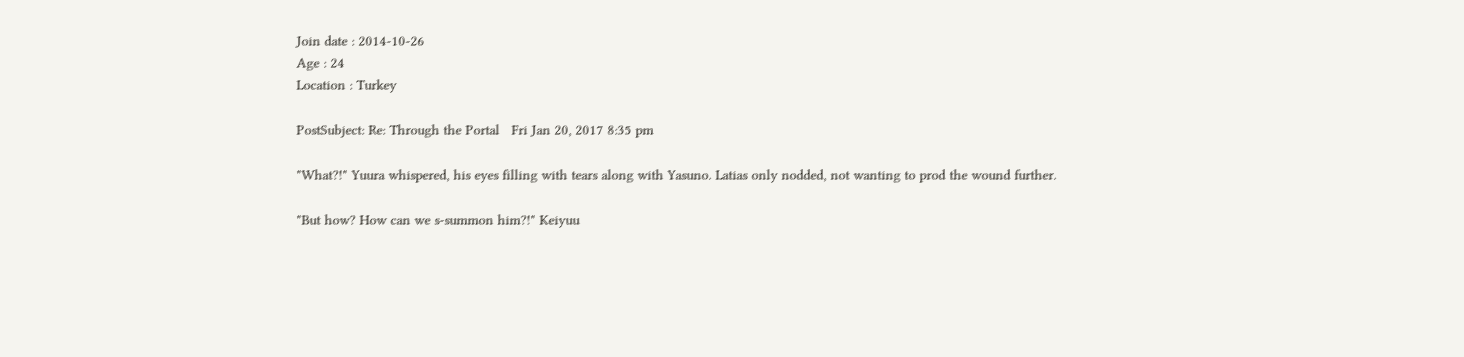Join date : 2014-10-26
Age : 24
Location : Turkey

PostSubject: Re: Through the Portal   Fri Jan 20, 2017 8:35 pm

"What?!" Yuura whispered, his eyes filling with tears along with Yasuno. Latias only nodded, not wanting to prod the wound further.

"But how? How can we s-summon him?!" Keiyuu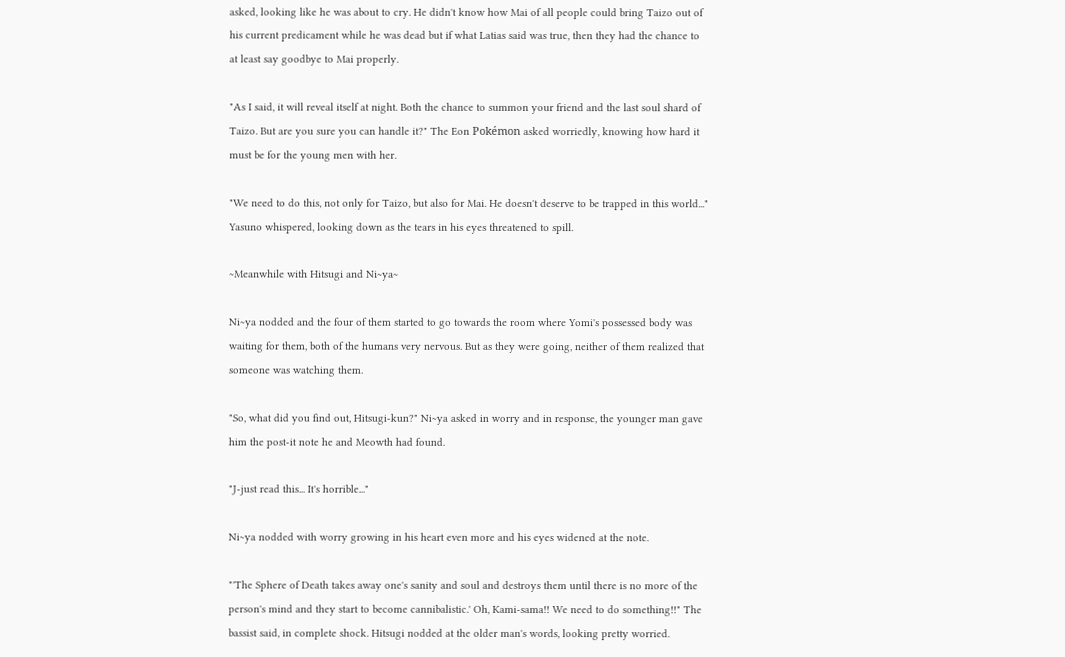asked, looking like he was about to cry. He didn't know how Mai of all people could bring Taizo out of his current predicament while he was dead but if what Latias said was true, then they had the chance to at least say goodbye to Mai properly.

"As I said, it will reveal itself at night. Both the chance to summon your friend and the last soul shard of Taizo. But are you sure you can handle it?" The Eon Pokémon asked worriedly, knowing how hard it must be for the young men with her.

"We need to do this, not only for Taizo, but also for Mai. He doesn't deserve to be trapped in this world..." Yasuno whispered, looking down as the tears in his eyes threatened to spill.

~Meanwhile with Hitsugi and Ni~ya~

Ni~ya nodded and the four of them started to go towards the room where Yomi's possessed body was waiting for them, both of the humans very nervous. But as they were going, neither of them realized that someone was watching them.

"So, what did you find out, Hitsugi-kun?" Ni~ya asked in worry and in response, the younger man gave him the post-it note he and Meowth had found.

"J-just read this... It's horrible..."

Ni~ya nodded with worry growing in his heart even more and his eyes widened at the note.

"'The Sphere of Death takes away one's sanity and soul and destroys them until there is no more of the person's mind and they start to become cannibalistic.' Oh, Kami-sama!! We need to do something!!" The bassist said, in complete shock. Hitsugi nodded at the older man's words, looking pretty worried.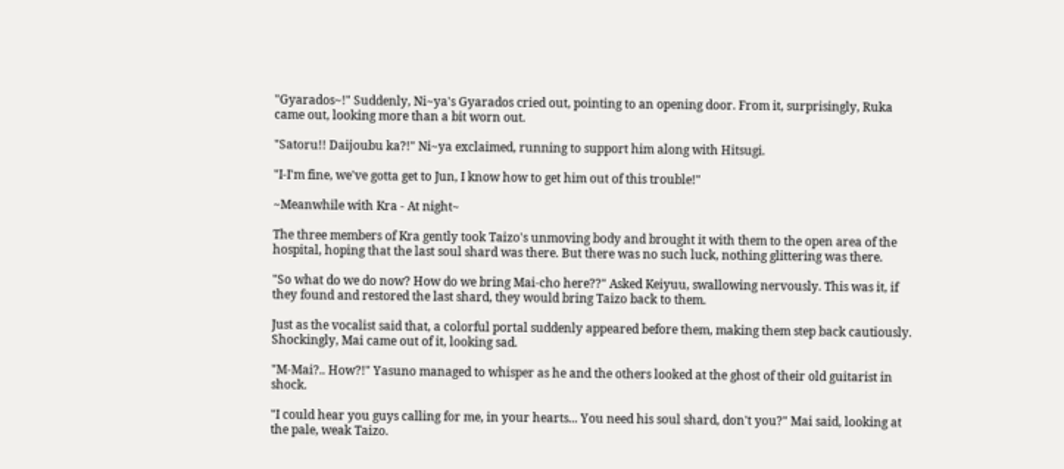"Gyarados~!" Suddenly, Ni~ya's Gyarados cried out, pointing to an opening door. From it, surprisingly, Ruka came out, looking more than a bit worn out.

"Satoru!! Daijoubu ka?!" Ni~ya exclaimed, running to support him along with Hitsugi.

"I-I'm fine, we've gotta get to Jun, I know how to get him out of this trouble!"

~Meanwhile with Kra - At night~

The three members of Kra gently took Taizo's unmoving body and brought it with them to the open area of the hospital, hoping that the last soul shard was there. But there was no such luck, nothing glittering was there.

"So what do we do now? How do we bring Mai-cho here??" Asked Keiyuu, swallowing nervously. This was it, if they found and restored the last shard, they would bring Taizo back to them.

Just as the vocalist said that, a colorful portal suddenly appeared before them, making them step back cautiously. Shockingly, Mai came out of it, looking sad.

"M-Mai?.. How?!" Yasuno managed to whisper as he and the others looked at the ghost of their old guitarist in shock.

"I could hear you guys calling for me, in your hearts... You need his soul shard, don't you?" Mai said, looking at the pale, weak Taizo.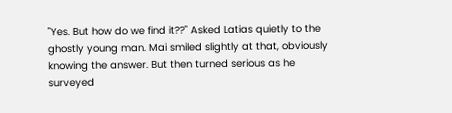"Yes. But how do we find it??" Asked Latias quietly to the ghostly young man. Mai smiled slightly at that, obviously knowing the answer. But then turned serious as he surveyed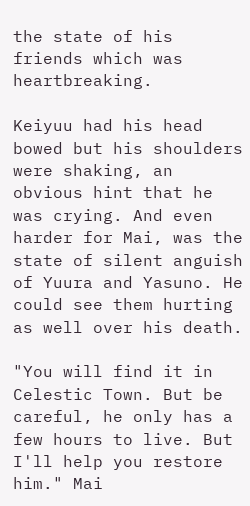the state of his friends which was heartbreaking.

Keiyuu had his head bowed but his shoulders were shaking, an obvious hint that he was crying. And even harder for Mai, was the state of silent anguish of Yuura and Yasuno. He could see them hurting as well over his death.

"You will find it in Celestic Town. But be careful, he only has a few hours to live. But I'll help you restore him." Mai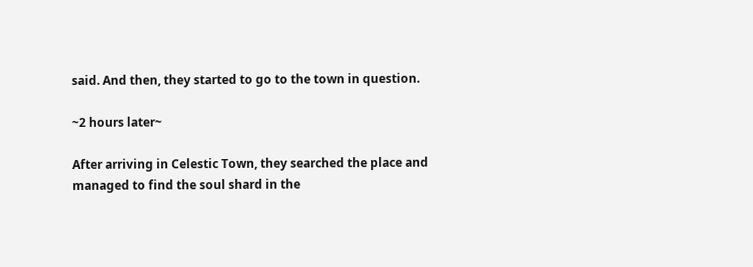said. And then, they started to go to the town in question.

~2 hours later~

After arriving in Celestic Town, they searched the place and managed to find the soul shard in the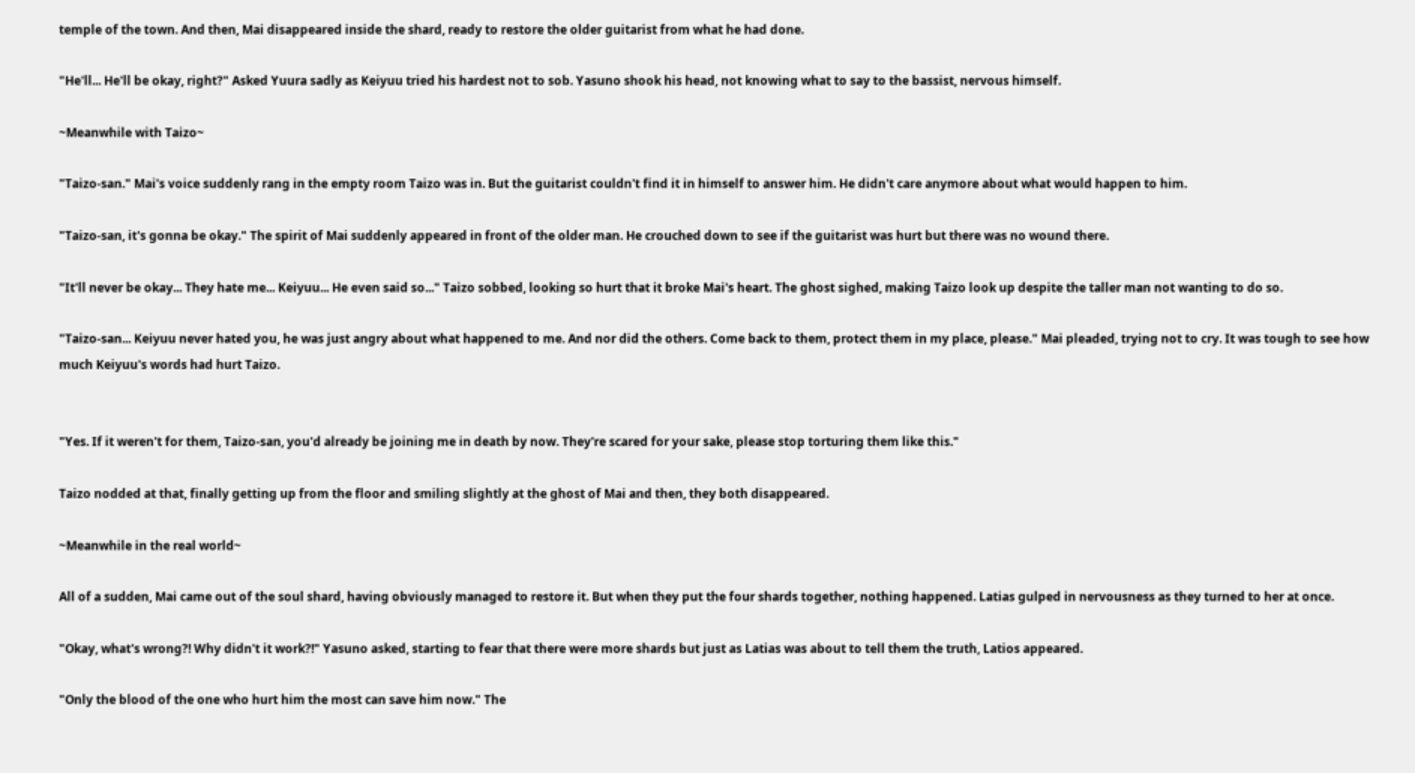temple of the town. And then, Mai disappeared inside the shard, ready to restore the older guitarist from what he had done.

"He'll... He'll be okay, right?" Asked Yuura sadly as Keiyuu tried his hardest not to sob. Yasuno shook his head, not knowing what to say to the bassist, nervous himself.

~Meanwhile with Taizo~

"Taizo-san." Mai's voice suddenly rang in the empty room Taizo was in. But the guitarist couldn't find it in himself to answer him. He didn't care anymore about what would happen to him.

"Taizo-san, it's gonna be okay." The spirit of Mai suddenly appeared in front of the older man. He crouched down to see if the guitarist was hurt but there was no wound there.

"It'll never be okay... They hate me... Keiyuu... He even said so..." Taizo sobbed, looking so hurt that it broke Mai's heart. The ghost sighed, making Taizo look up despite the taller man not wanting to do so.

"Taizo-san... Keiyuu never hated you, he was just angry about what happened to me. And nor did the others. Come back to them, protect them in my place, please." Mai pleaded, trying not to cry. It was tough to see how much Keiyuu's words had hurt Taizo.


"Yes. If it weren't for them, Taizo-san, you'd already be joining me in death by now. They're scared for your sake, please stop torturing them like this."

Taizo nodded at that, finally getting up from the floor and smiling slightly at the ghost of Mai and then, they both disappeared.

~Meanwhile in the real world~

All of a sudden, Mai came out of the soul shard, having obviously managed to restore it. But when they put the four shards together, nothing happened. Latias gulped in nervousness as they turned to her at once.

"Okay, what's wrong?! Why didn't it work?!" Yasuno asked, starting to fear that there were more shards but just as Latias was about to tell them the truth, Latios appeared.

"Only the blood of the one who hurt him the most can save him now." The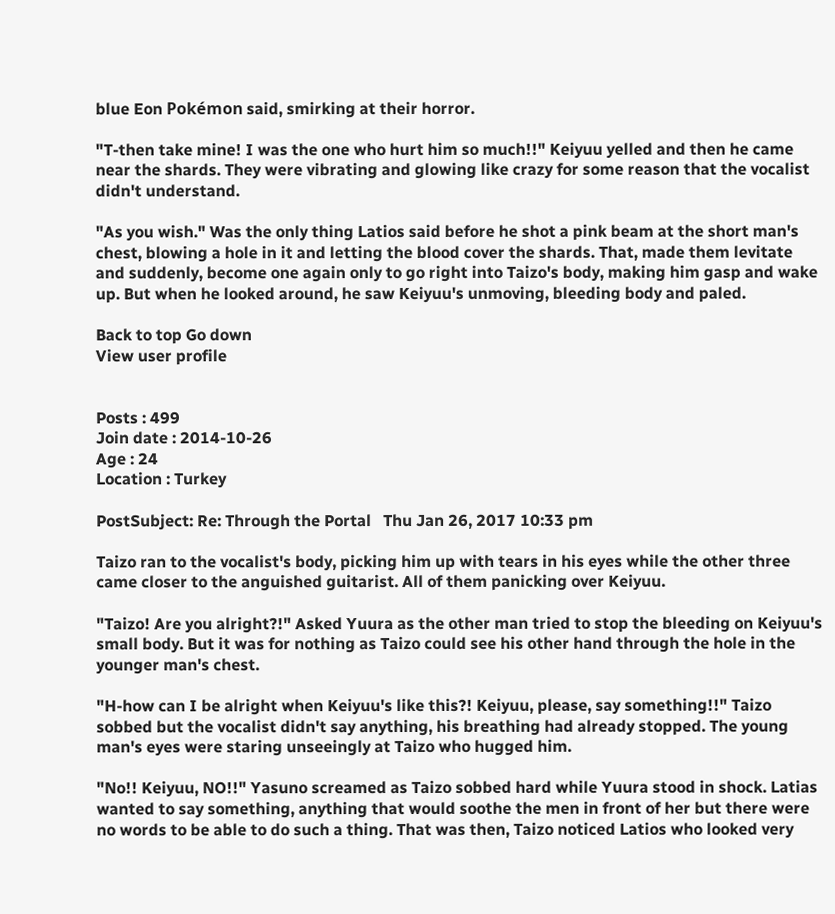blue Eon Pokémon said, smirking at their horror.

"T-then take mine! I was the one who hurt him so much!!" Keiyuu yelled and then he came near the shards. They were vibrating and glowing like crazy for some reason that the vocalist didn't understand.

"As you wish." Was the only thing Latios said before he shot a pink beam at the short man's chest, blowing a hole in it and letting the blood cover the shards. That, made them levitate and suddenly, become one again only to go right into Taizo's body, making him gasp and wake up. But when he looked around, he saw Keiyuu's unmoving, bleeding body and paled.

Back to top Go down
View user profile


Posts : 499
Join date : 2014-10-26
Age : 24
Location : Turkey

PostSubject: Re: Through the Portal   Thu Jan 26, 2017 10:33 pm

Taizo ran to the vocalist's body, picking him up with tears in his eyes while the other three came closer to the anguished guitarist. All of them panicking over Keiyuu.

"Taizo! Are you alright?!" Asked Yuura as the other man tried to stop the bleeding on Keiyuu's small body. But it was for nothing as Taizo could see his other hand through the hole in the younger man's chest.

"H-how can I be alright when Keiyuu's like this?! Keiyuu, please, say something!!" Taizo sobbed but the vocalist didn't say anything, his breathing had already stopped. The young man's eyes were staring unseeingly at Taizo who hugged him.

"No!! Keiyuu, NO!!" Yasuno screamed as Taizo sobbed hard while Yuura stood in shock. Latias wanted to say something, anything that would soothe the men in front of her but there were no words to be able to do such a thing. That was then, Taizo noticed Latios who looked very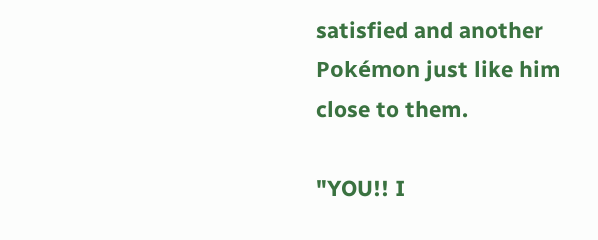satisfied and another Pokémon just like him close to them.

"YOU!! I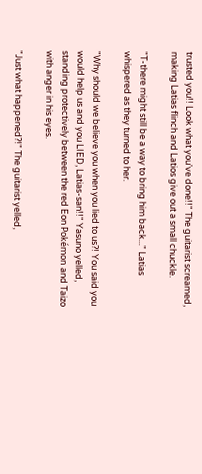trusted you!! Look what you've done!!" The guitarist screamed, making Latias flinch and Latios give out a small chuckle.

"T-there might still be a way to bring him back..." Latias whispered as they turned to her.

"Why should we believe you when you lied to us?! You said you would help us and you LIED, Latias-san!!" Yasuno yelled, standing protectively between the red Eon Pokémon and Taizo with anger in his eyes.

"Just what happened?!" The guitarist yelled,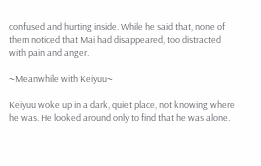confused and hurting inside. While he said that, none of them noticed that Mai had disappeared, too distracted with pain and anger.

~Meanwhile with Keiyuu~

Keiyuu woke up in a dark, quiet place, not knowing where he was. He looked around only to find that he was alone.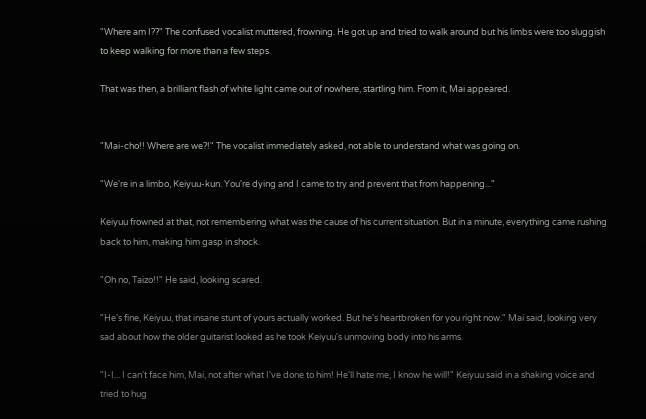"Where am I??" The confused vocalist muttered, frowning. He got up and tried to walk around but his limbs were too sluggish to keep walking for more than a few steps.

That was then, a brilliant flash of white light came out of nowhere, startling him. From it, Mai appeared.


"Mai-cho!! Where are we?!" The vocalist immediately asked, not able to understand what was going on.

"We're in a limbo, Keiyuu-kun. You're dying and I came to try and prevent that from happening..."

Keiyuu frowned at that, not remembering what was the cause of his current situation. But in a minute, everything came rushing back to him, making him gasp in shock.

"Oh no, Taizo!!" He said, looking scared.

"He's fine, Keiyuu, that insane stunt of yours actually worked. But he's heartbroken for you right now." Mai said, looking very sad about how the older guitarist looked as he took Keiyuu's unmoving body into his arms.

"I-I... I can't face him, Mai, not after what I've done to him! He'll hate me, I know he will!" Keiyuu said in a shaking voice and tried to hug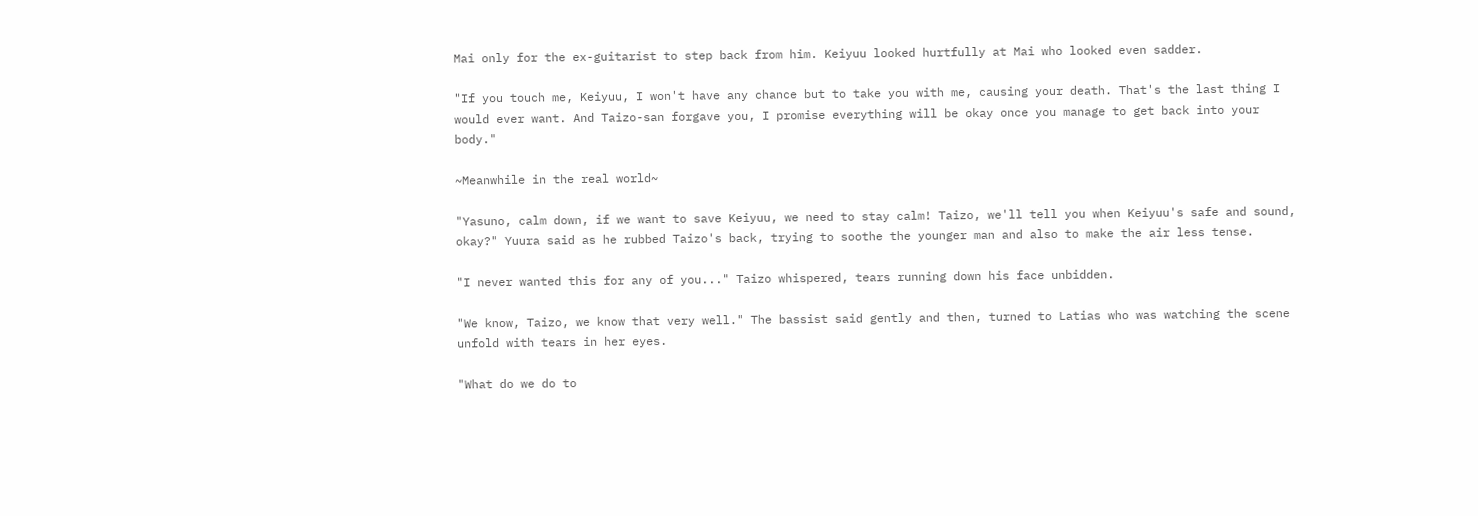Mai only for the ex-guitarist to step back from him. Keiyuu looked hurtfully at Mai who looked even sadder.

"If you touch me, Keiyuu, I won't have any chance but to take you with me, causing your death. That's the last thing I would ever want. And Taizo-san forgave you, I promise everything will be okay once you manage to get back into your body."

~Meanwhile in the real world~

"Yasuno, calm down, if we want to save Keiyuu, we need to stay calm! Taizo, we'll tell you when Keiyuu's safe and sound, okay?" Yuura said as he rubbed Taizo's back, trying to soothe the younger man and also to make the air less tense.

"I never wanted this for any of you..." Taizo whispered, tears running down his face unbidden.

"We know, Taizo, we know that very well." The bassist said gently and then, turned to Latias who was watching the scene unfold with tears in her eyes.

"What do we do to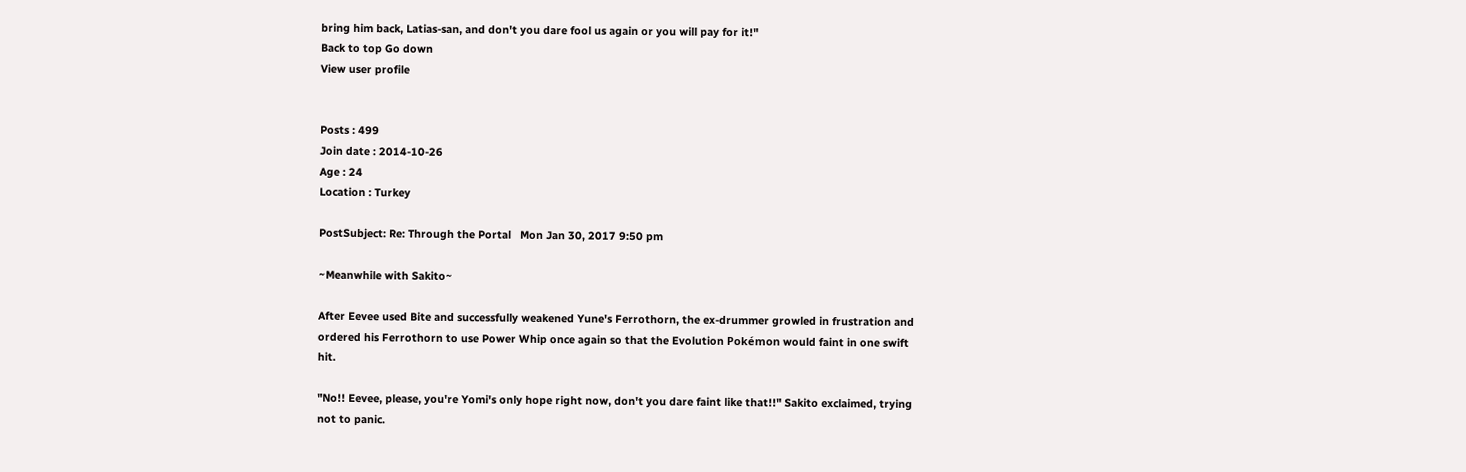bring him back, Latias-san, and don't you dare fool us again or you will pay for it!"
Back to top Go down
View user profile


Posts : 499
Join date : 2014-10-26
Age : 24
Location : Turkey

PostSubject: Re: Through the Portal   Mon Jan 30, 2017 9:50 pm

~Meanwhile with Sakito~

After Eevee used Bite and successfully weakened Yune's Ferrothorn, the ex-drummer growled in frustration and ordered his Ferrothorn to use Power Whip once again so that the Evolution Pokémon would faint in one swift hit.

"No!! Eevee, please, you're Yomi's only hope right now, don't you dare faint like that!!" Sakito exclaimed, trying not to panic.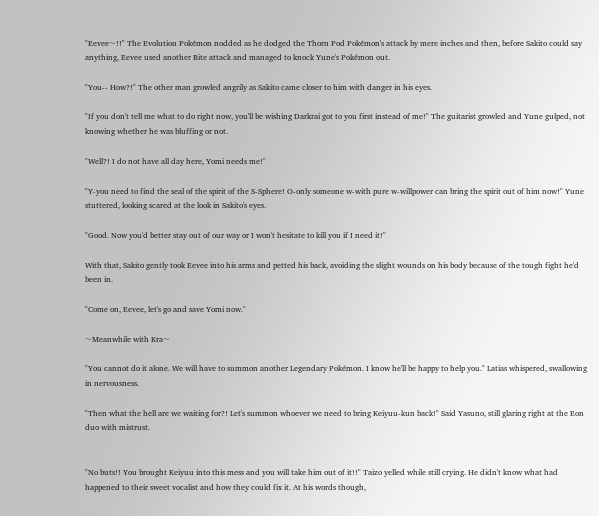"Eevee~!!" The Evolution Pokémon nodded as he dodged the Thorn Pod Pokémon's attack by mere inches and then, before Sakito could say anything, Eevee used another Bite attack and managed to knock Yune's Pokémon out.

"You-- How?!" The other man growled angrily as Sakito came closer to him with danger in his eyes.

"If you don't tell me what to do right now, you'll be wishing Darkrai got to you first instead of me!" The guitarist growled and Yune gulped, not knowing whether he was bluffing or not.

"Well?! I do not have all day here, Yomi needs me!"

"Y-you need to find the seal of the spirit of the S-Sphere! O-only someone w-with pure w-willpower can bring the spirit out of him now!" Yune stuttered, looking scared at the look in Sakito's eyes.

"Good. Now you'd better stay out of our way or I won't hesitate to kill you if I need it!"

With that, Sakito gently took Eevee into his arms and petted his back, avoiding the slight wounds on his body because of the tough fight he'd been in.

"Come on, Eevee, let's go and save Yomi now."

~Meanwhile with Kra~

"You cannot do it alone. We will have to summon another Legendary Pokémon. I know he'll be happy to help you." Latias whispered, swallowing in nervousness.

"Then what the hell are we waiting for?! Let's summon whoever we need to bring Keiyuu-kun back!" Said Yasuno, still glaring right at the Eon duo with mistrust.


"No buts!! You brought Keiyuu into this mess and you will take him out of it!!" Taizo yelled while still crying. He didn't know what had happened to their sweet vocalist and how they could fix it. At his words though,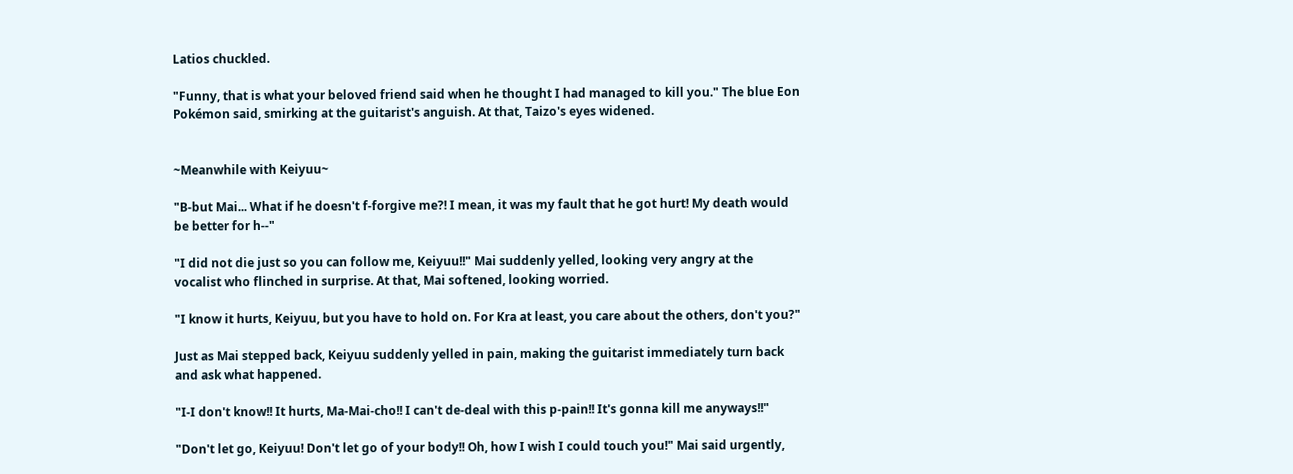Latios chuckled.

"Funny, that is what your beloved friend said when he thought I had managed to kill you." The blue Eon Pokémon said, smirking at the guitarist's anguish. At that, Taizo's eyes widened.


~Meanwhile with Keiyuu~

"B-but Mai... What if he doesn't f-forgive me?! I mean, it was my fault that he got hurt! My death would be better for h--"

"I did not die just so you can follow me, Keiyuu!!" Mai suddenly yelled, looking very angry at the vocalist who flinched in surprise. At that, Mai softened, looking worried.

"I know it hurts, Keiyuu, but you have to hold on. For Kra at least, you care about the others, don't you?"

Just as Mai stepped back, Keiyuu suddenly yelled in pain, making the guitarist immediately turn back and ask what happened.

"I-I don't know!! It hurts, Ma-Mai-cho!! I can't de-deal with this p-pain!! It's gonna kill me anyways!!"

"Don't let go, Keiyuu! Don't let go of your body!! Oh, how I wish I could touch you!" Mai said urgently,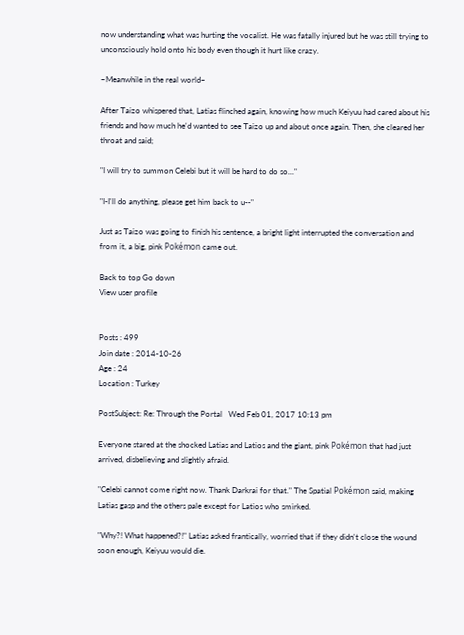now understanding what was hurting the vocalist. He was fatally injured but he was still trying to unconsciously hold onto his body even though it hurt like crazy.

~Meanwhile in the real world~

After Taizo whispered that, Latias flinched again, knowing how much Keiyuu had cared about his friends and how much he'd wanted to see Taizo up and about once again. Then, she cleared her throat and said;

"I will try to summon Celebi but it will be hard to do so..."

"I-I'll do anything, please get him back to u--"

Just as Taizo was going to finish his sentence, a bright light interrupted the conversation and from it, a big, pink Pokémon came out.

Back to top Go down
View user profile


Posts : 499
Join date : 2014-10-26
Age : 24
Location : Turkey

PostSubject: Re: Through the Portal   Wed Feb 01, 2017 10:13 pm

Everyone stared at the shocked Latias and Latios and the giant, pink Pokémon that had just arrived, disbelieving and slightly afraid.

"Celebi cannot come right now. Thank Darkrai for that." The Spatial Pokémon said, making Latias gasp and the others pale except for Latios who smirked.

"Why?! What happened?!" Latias asked frantically, worried that if they didn't close the wound soon enough, Keiyuu would die.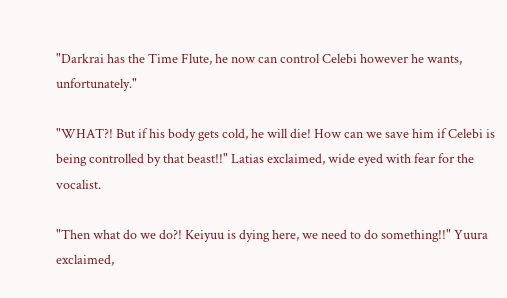"Darkrai has the Time Flute, he now can control Celebi however he wants, unfortunately."

"WHAT?! But if his body gets cold, he will die! How can we save him if Celebi is being controlled by that beast!!" Latias exclaimed, wide eyed with fear for the vocalist.

"Then what do we do?! Keiyuu is dying here, we need to do something!!" Yuura exclaimed,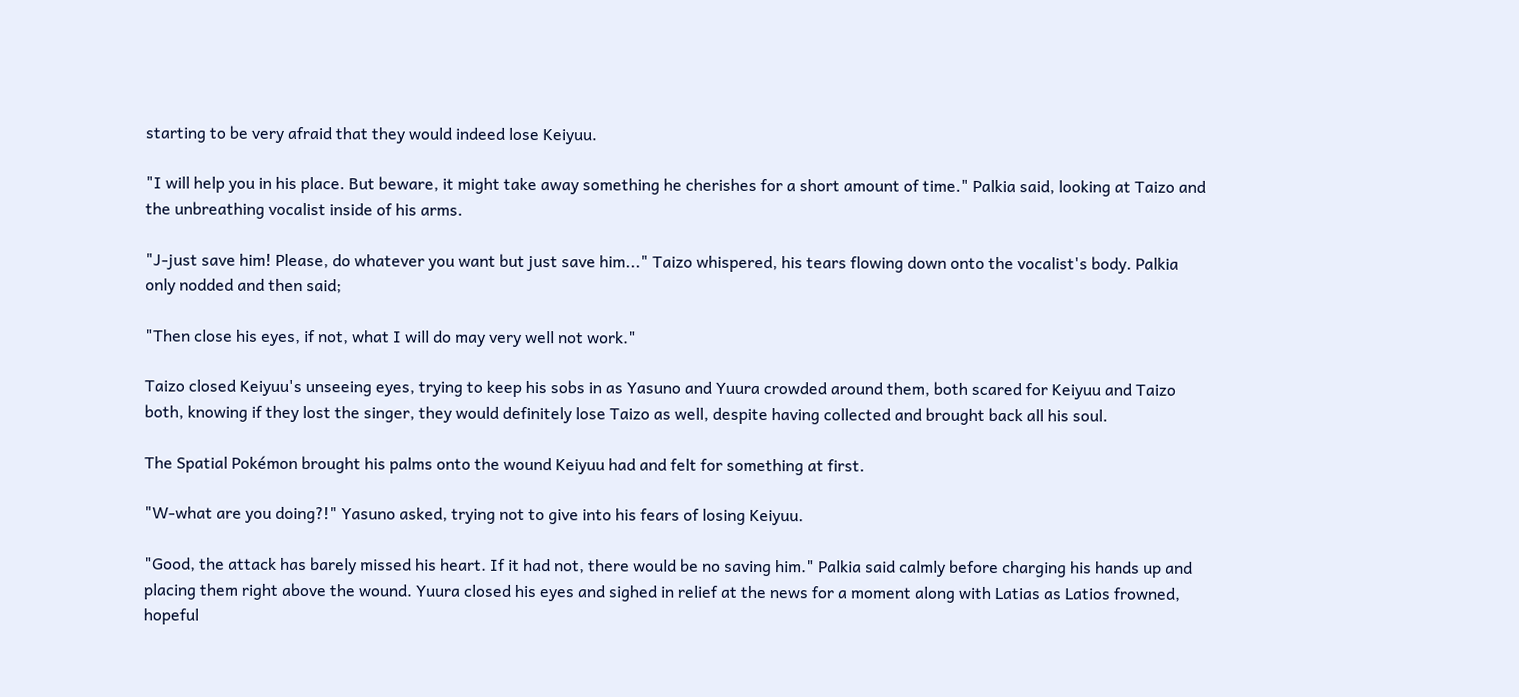starting to be very afraid that they would indeed lose Keiyuu.

"I will help you in his place. But beware, it might take away something he cherishes for a short amount of time." Palkia said, looking at Taizo and the unbreathing vocalist inside of his arms.

"J-just save him! Please, do whatever you want but just save him..." Taizo whispered, his tears flowing down onto the vocalist's body. Palkia only nodded and then said;

"Then close his eyes, if not, what I will do may very well not work."

Taizo closed Keiyuu's unseeing eyes, trying to keep his sobs in as Yasuno and Yuura crowded around them, both scared for Keiyuu and Taizo both, knowing if they lost the singer, they would definitely lose Taizo as well, despite having collected and brought back all his soul.

The Spatial Pokémon brought his palms onto the wound Keiyuu had and felt for something at first.

"W-what are you doing?!" Yasuno asked, trying not to give into his fears of losing Keiyuu.

"Good, the attack has barely missed his heart. If it had not, there would be no saving him." Palkia said calmly before charging his hands up and placing them right above the wound. Yuura closed his eyes and sighed in relief at the news for a moment along with Latias as Latios frowned, hopeful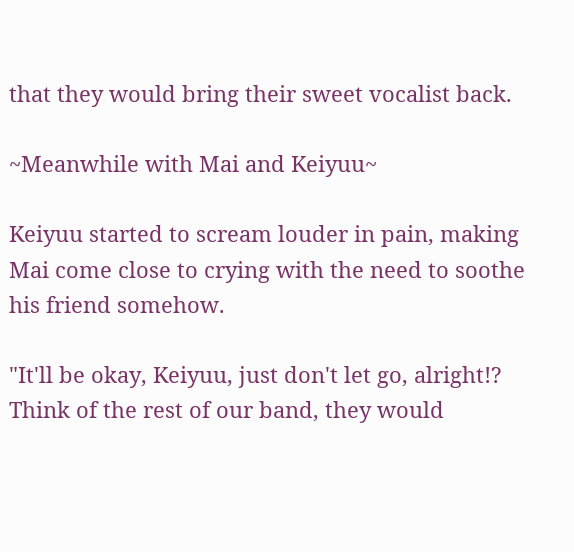that they would bring their sweet vocalist back.

~Meanwhile with Mai and Keiyuu~

Keiyuu started to scream louder in pain, making Mai come close to crying with the need to soothe his friend somehow.

"It'll be okay, Keiyuu, just don't let go, alright!? Think of the rest of our band, they would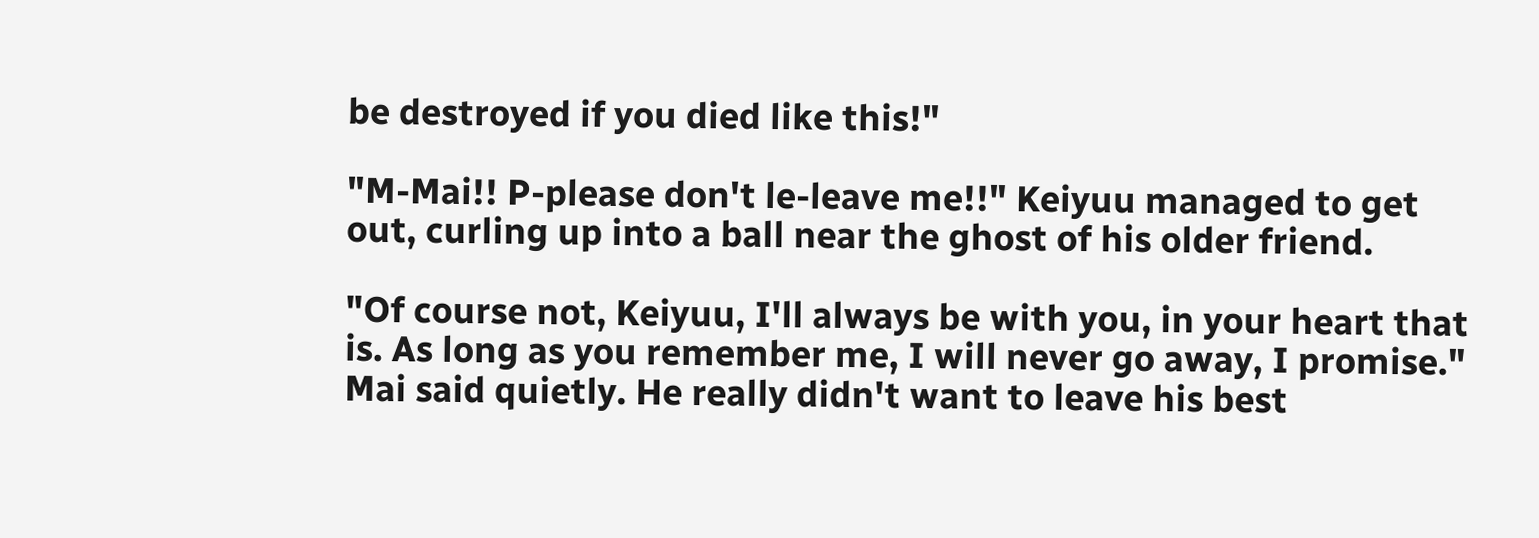be destroyed if you died like this!"

"M-Mai!! P-please don't le-leave me!!" Keiyuu managed to get out, curling up into a ball near the ghost of his older friend.

"Of course not, Keiyuu, I'll always be with you, in your heart that is. As long as you remember me, I will never go away, I promise." Mai said quietly. He really didn't want to leave his best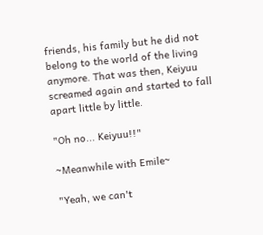friends, his family but he did not belong to the world of the living anymore. That was then, Keiyuu screamed again and started to fall apart little by little.

"Oh no... Keiyuu!!"

~Meanwhile with Emile~

"Yeah, we can't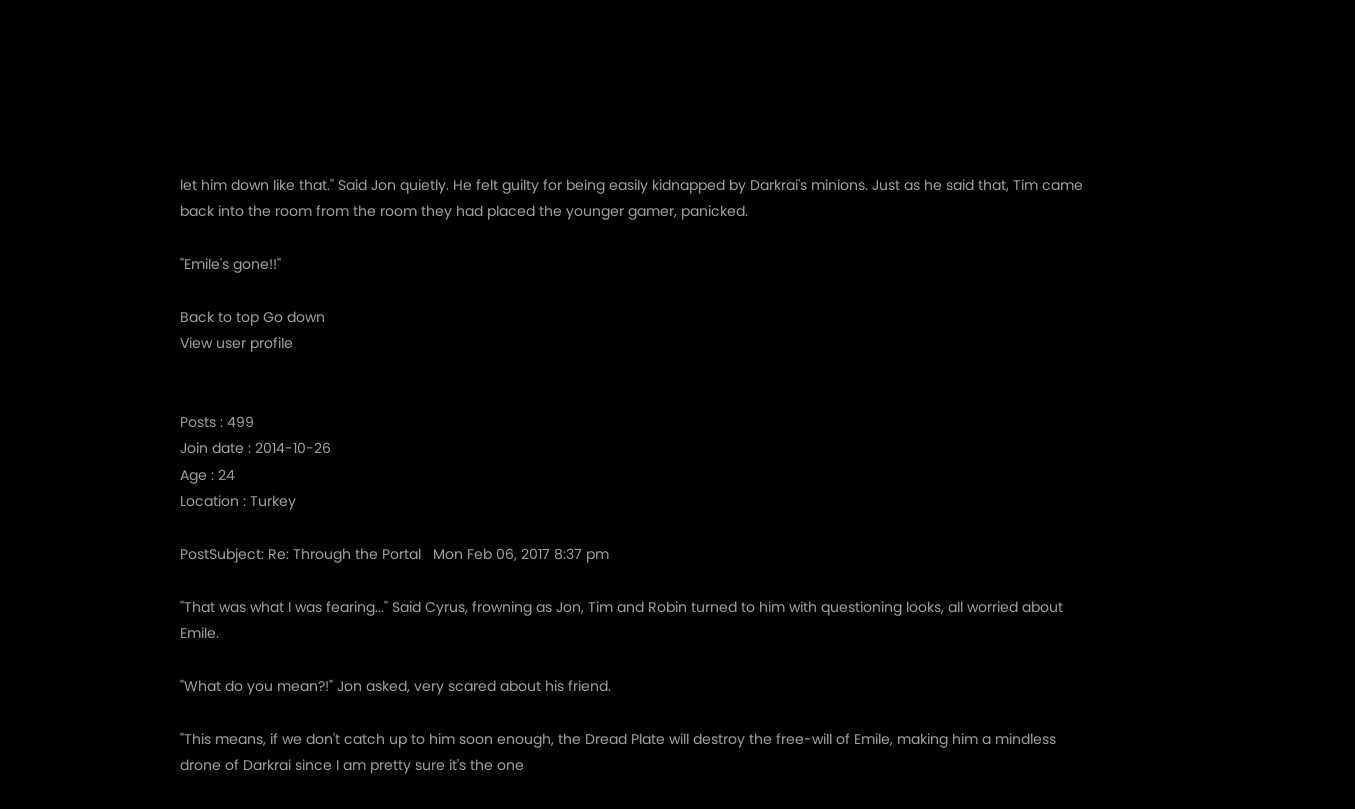let him down like that." Said Jon quietly. He felt guilty for being easily kidnapped by Darkrai's minions. Just as he said that, Tim came back into the room from the room they had placed the younger gamer, panicked.

"Emile's gone!!"

Back to top Go down
View user profile


Posts : 499
Join date : 2014-10-26
Age : 24
Location : Turkey

PostSubject: Re: Through the Portal   Mon Feb 06, 2017 8:37 pm

"That was what I was fearing..." Said Cyrus, frowning as Jon, Tim and Robin turned to him with questioning looks, all worried about Emile.

"What do you mean?!" Jon asked, very scared about his friend.

"This means, if we don't catch up to him soon enough, the Dread Plate will destroy the free-will of Emile, making him a mindless drone of Darkrai since I am pretty sure it's the one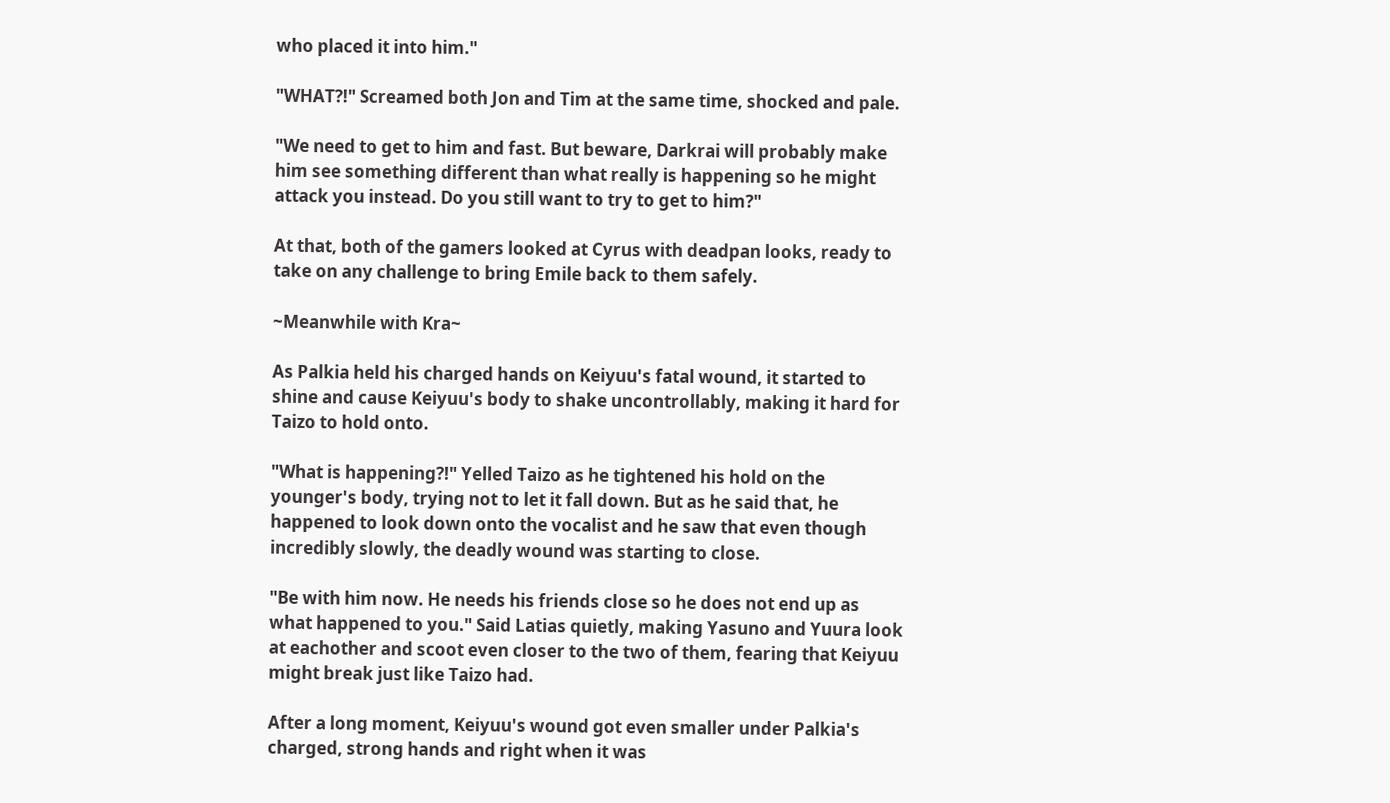who placed it into him."

"WHAT?!" Screamed both Jon and Tim at the same time, shocked and pale.

"We need to get to him and fast. But beware, Darkrai will probably make him see something different than what really is happening so he might attack you instead. Do you still want to try to get to him?"

At that, both of the gamers looked at Cyrus with deadpan looks, ready to take on any challenge to bring Emile back to them safely.

~Meanwhile with Kra~

As Palkia held his charged hands on Keiyuu's fatal wound, it started to shine and cause Keiyuu's body to shake uncontrollably, making it hard for Taizo to hold onto.

"What is happening?!" Yelled Taizo as he tightened his hold on the younger's body, trying not to let it fall down. But as he said that, he happened to look down onto the vocalist and he saw that even though incredibly slowly, the deadly wound was starting to close.

"Be with him now. He needs his friends close so he does not end up as what happened to you." Said Latias quietly, making Yasuno and Yuura look at eachother and scoot even closer to the two of them, fearing that Keiyuu might break just like Taizo had.

After a long moment, Keiyuu's wound got even smaller under Palkia's charged, strong hands and right when it was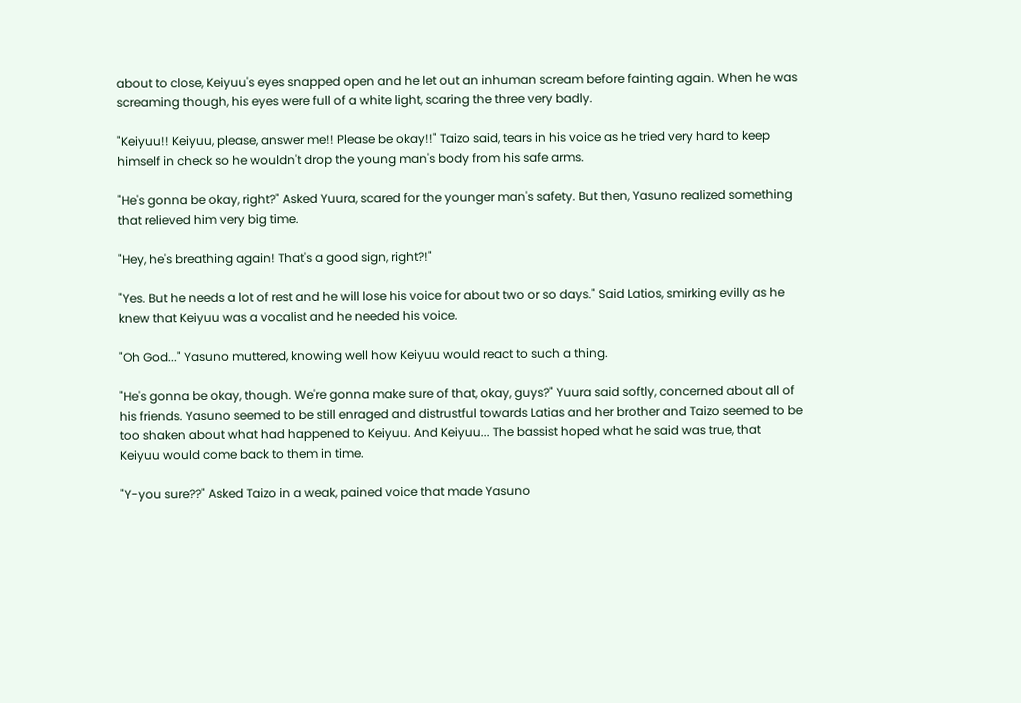about to close, Keiyuu's eyes snapped open and he let out an inhuman scream before fainting again. When he was screaming though, his eyes were full of a white light, scaring the three very badly.

"Keiyuu!! Keiyuu, please, answer me!! Please be okay!!" Taizo said, tears in his voice as he tried very hard to keep himself in check so he wouldn't drop the young man's body from his safe arms.

"He's gonna be okay, right?" Asked Yuura, scared for the younger man's safety. But then, Yasuno realized something that relieved him very big time.

"Hey, he's breathing again! That's a good sign, right?!"

"Yes. But he needs a lot of rest and he will lose his voice for about two or so days." Said Latios, smirking evilly as he knew that Keiyuu was a vocalist and he needed his voice.

"Oh God..." Yasuno muttered, knowing well how Keiyuu would react to such a thing.

"He's gonna be okay, though. We're gonna make sure of that, okay, guys?" Yuura said softly, concerned about all of his friends. Yasuno seemed to be still enraged and distrustful towards Latias and her brother and Taizo seemed to be too shaken about what had happened to Keiyuu. And Keiyuu... The bassist hoped what he said was true, that Keiyuu would come back to them in time.

"Y-you sure??" Asked Taizo in a weak, pained voice that made Yasuno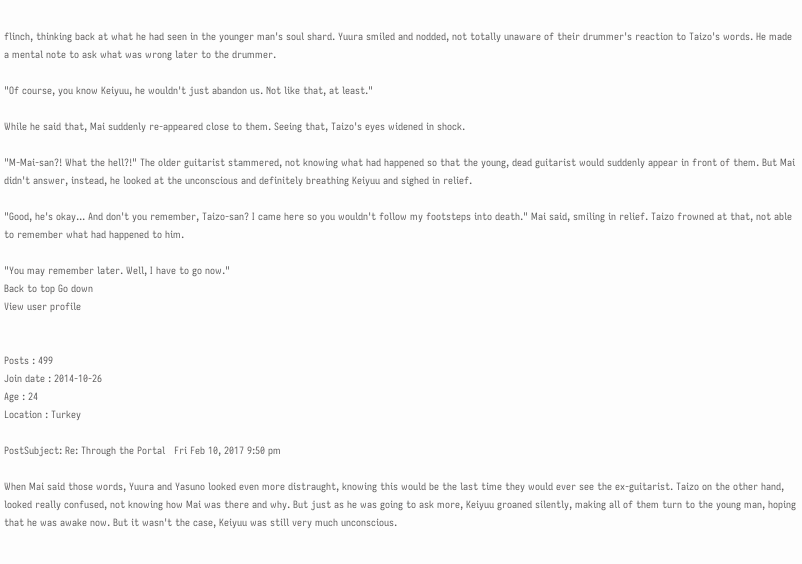flinch, thinking back at what he had seen in the younger man's soul shard. Yuura smiled and nodded, not totally unaware of their drummer's reaction to Taizo's words. He made a mental note to ask what was wrong later to the drummer.

"Of course, you know Keiyuu, he wouldn't just abandon us. Not like that, at least."

While he said that, Mai suddenly re-appeared close to them. Seeing that, Taizo's eyes widened in shock.

"M-Mai-san?! What the hell?!" The older guitarist stammered, not knowing what had happened so that the young, dead guitarist would suddenly appear in front of them. But Mai didn't answer, instead, he looked at the unconscious and definitely breathing Keiyuu and sighed in relief.

"Good, he's okay... And don't you remember, Taizo-san? I came here so you wouldn't follow my footsteps into death." Mai said, smiling in relief. Taizo frowned at that, not able to remember what had happened to him.

"You may remember later. Well, I have to go now."
Back to top Go down
View user profile


Posts : 499
Join date : 2014-10-26
Age : 24
Location : Turkey

PostSubject: Re: Through the Portal   Fri Feb 10, 2017 9:50 pm

When Mai said those words, Yuura and Yasuno looked even more distraught, knowing this would be the last time they would ever see the ex-guitarist. Taizo on the other hand, looked really confused, not knowing how Mai was there and why. But just as he was going to ask more, Keiyuu groaned silently, making all of them turn to the young man, hoping that he was awake now. But it wasn't the case, Keiyuu was still very much unconscious.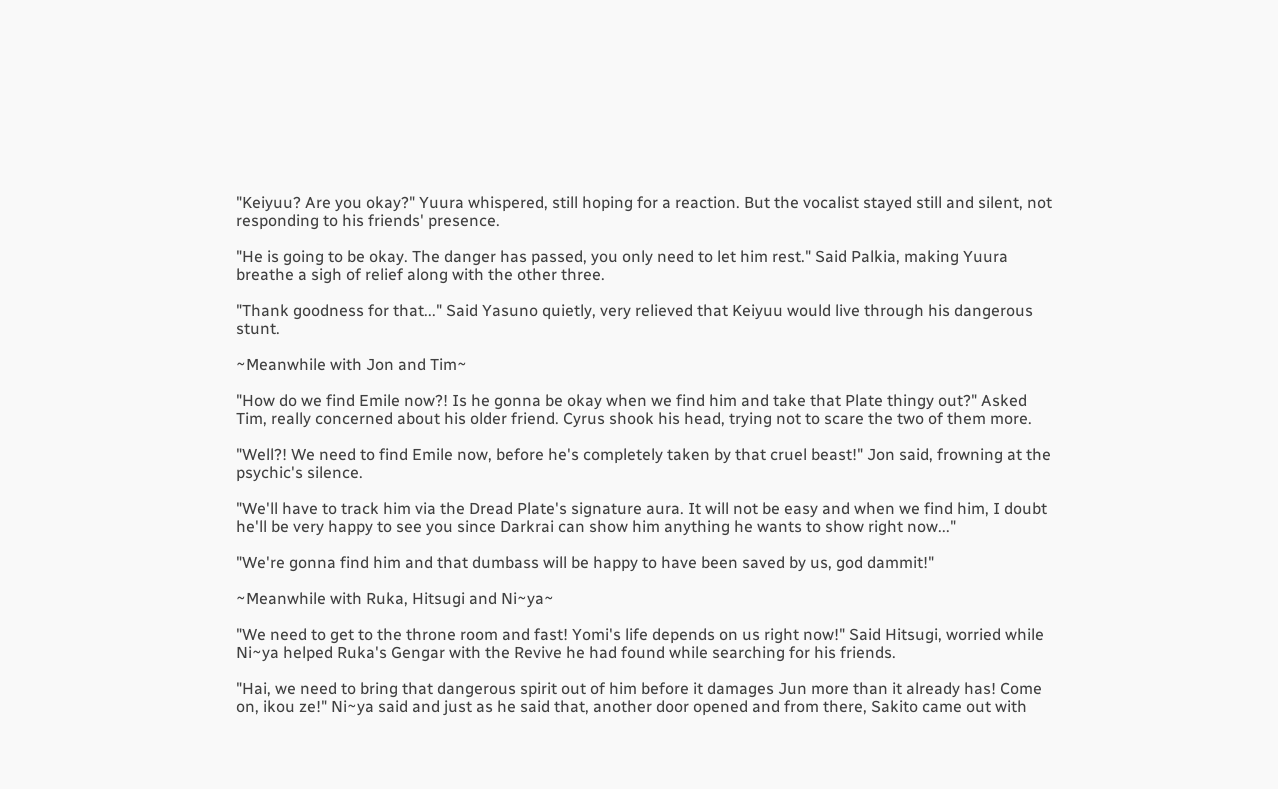"Keiyuu? Are you okay?" Yuura whispered, still hoping for a reaction. But the vocalist stayed still and silent, not responding to his friends' presence.

"He is going to be okay. The danger has passed, you only need to let him rest." Said Palkia, making Yuura breathe a sigh of relief along with the other three.

"Thank goodness for that..." Said Yasuno quietly, very relieved that Keiyuu would live through his dangerous stunt.

~Meanwhile with Jon and Tim~

"How do we find Emile now?! Is he gonna be okay when we find him and take that Plate thingy out?" Asked Tim, really concerned about his older friend. Cyrus shook his head, trying not to scare the two of them more.

"Well?! We need to find Emile now, before he's completely taken by that cruel beast!" Jon said, frowning at the psychic's silence.

"We'll have to track him via the Dread Plate's signature aura. It will not be easy and when we find him, I doubt he'll be very happy to see you since Darkrai can show him anything he wants to show right now..."

"We're gonna find him and that dumbass will be happy to have been saved by us, god dammit!"

~Meanwhile with Ruka, Hitsugi and Ni~ya~

"We need to get to the throne room and fast! Yomi's life depends on us right now!" Said Hitsugi, worried while Ni~ya helped Ruka's Gengar with the Revive he had found while searching for his friends.

"Hai, we need to bring that dangerous spirit out of him before it damages Jun more than it already has! Come on, ikou ze!" Ni~ya said and just as he said that, another door opened and from there, Sakito came out with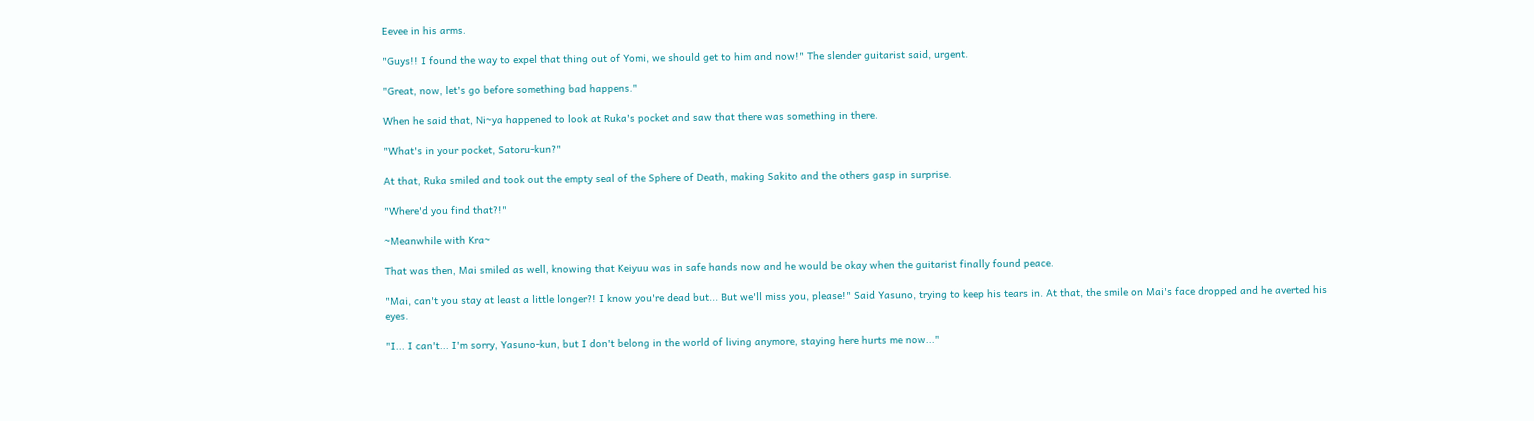Eevee in his arms.

"Guys!! I found the way to expel that thing out of Yomi, we should get to him and now!" The slender guitarist said, urgent.

"Great, now, let's go before something bad happens."

When he said that, Ni~ya happened to look at Ruka's pocket and saw that there was something in there.

"What's in your pocket, Satoru-kun?"

At that, Ruka smiled and took out the empty seal of the Sphere of Death, making Sakito and the others gasp in surprise.

"Where'd you find that?!"

~Meanwhile with Kra~

That was then, Mai smiled as well, knowing that Keiyuu was in safe hands now and he would be okay when the guitarist finally found peace.

"Mai, can't you stay at least a little longer?! I know you're dead but... But we'll miss you, please!" Said Yasuno, trying to keep his tears in. At that, the smile on Mai's face dropped and he averted his eyes.

"I... I can't... I'm sorry, Yasuno-kun, but I don't belong in the world of living anymore, staying here hurts me now..."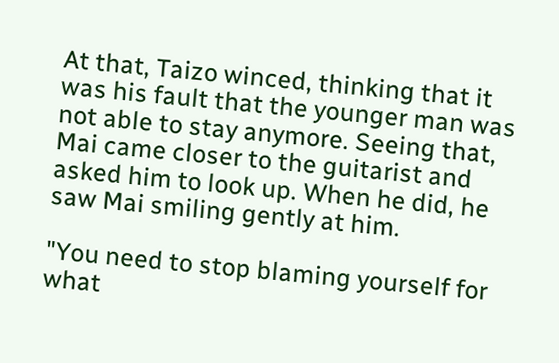At that, Taizo winced, thinking that it was his fault that the younger man was not able to stay anymore. Seeing that, Mai came closer to the guitarist and asked him to look up. When he did, he saw Mai smiling gently at him.

"You need to stop blaming yourself for what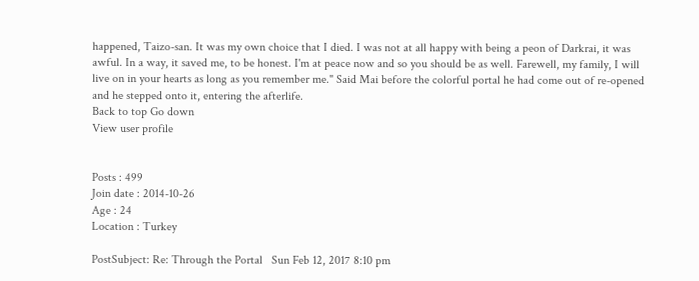happened, Taizo-san. It was my own choice that I died. I was not at all happy with being a peon of Darkrai, it was awful. In a way, it saved me, to be honest. I'm at peace now and so you should be as well. Farewell, my family, I will live on in your hearts as long as you remember me." Said Mai before the colorful portal he had come out of re-opened and he stepped onto it, entering the afterlife.
Back to top Go down
View user profile


Posts : 499
Join date : 2014-10-26
Age : 24
Location : Turkey

PostSubject: Re: Through the Portal   Sun Feb 12, 2017 8:10 pm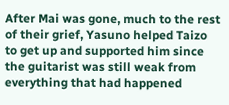After Mai was gone, much to the rest of their grief, Yasuno helped Taizo to get up and supported him since the guitarist was still weak from everything that had happened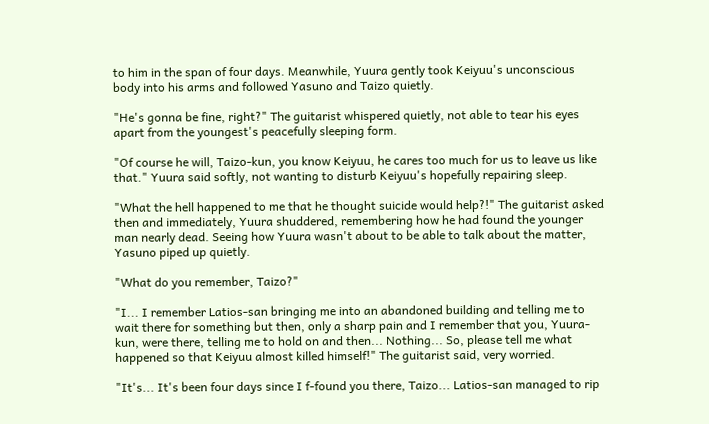to him in the span of four days. Meanwhile, Yuura gently took Keiyuu's unconscious body into his arms and followed Yasuno and Taizo quietly.

"He's gonna be fine, right?" The guitarist whispered quietly, not able to tear his eyes apart from the youngest's peacefully sleeping form.

"Of course he will, Taizo-kun, you know Keiyuu, he cares too much for us to leave us like that." Yuura said softly, not wanting to disturb Keiyuu's hopefully repairing sleep.

"What the hell happened to me that he thought suicide would help?!" The guitarist asked then and immediately, Yuura shuddered, remembering how he had found the younger man nearly dead. Seeing how Yuura wasn't about to be able to talk about the matter, Yasuno piped up quietly.

"What do you remember, Taizo?"

"I... I remember Latios-san bringing me into an abandoned building and telling me to wait there for something but then, only a sharp pain and I remember that you, Yuura-kun, were there, telling me to hold on and then... Nothing... So, please tell me what happened so that Keiyuu almost killed himself!" The guitarist said, very worried.

"It's... It's been four days since I f-found you there, Taizo... Latios-san managed to rip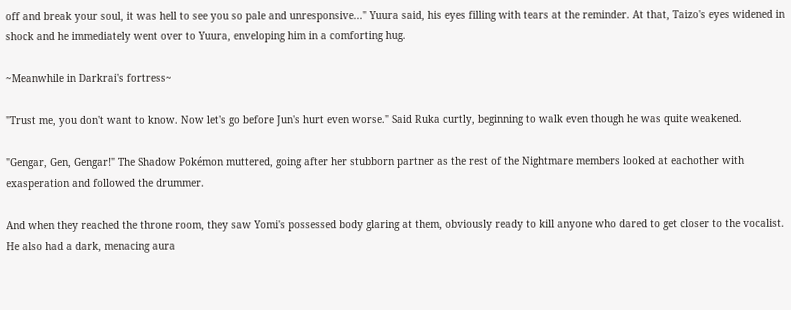off and break your soul, it was hell to see you so pale and unresponsive..." Yuura said, his eyes filling with tears at the reminder. At that, Taizo's eyes widened in shock and he immediately went over to Yuura, enveloping him in a comforting hug.

~Meanwhile in Darkrai's fortress~

"Trust me, you don't want to know. Now let's go before Jun's hurt even worse." Said Ruka curtly, beginning to walk even though he was quite weakened.

"Gengar, Gen, Gengar!" The Shadow Pokémon muttered, going after her stubborn partner as the rest of the Nightmare members looked at eachother with exasperation and followed the drummer.

And when they reached the throne room, they saw Yomi's possessed body glaring at them, obviously ready to kill anyone who dared to get closer to the vocalist. He also had a dark, menacing aura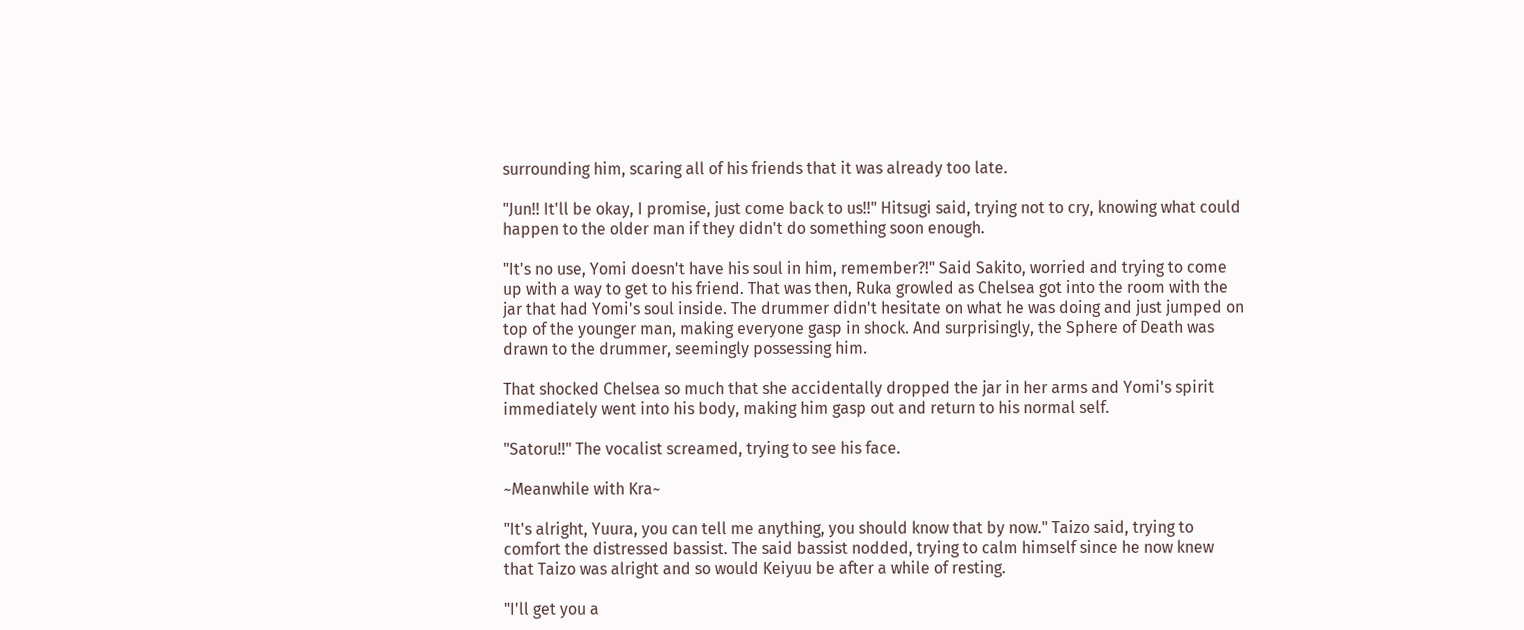surrounding him, scaring all of his friends that it was already too late.

"Jun!! It'll be okay, I promise, just come back to us!!" Hitsugi said, trying not to cry, knowing what could happen to the older man if they didn't do something soon enough.

"It's no use, Yomi doesn't have his soul in him, remember?!" Said Sakito, worried and trying to come up with a way to get to his friend. That was then, Ruka growled as Chelsea got into the room with the jar that had Yomi's soul inside. The drummer didn't hesitate on what he was doing and just jumped on top of the younger man, making everyone gasp in shock. And surprisingly, the Sphere of Death was drawn to the drummer, seemingly possessing him.

That shocked Chelsea so much that she accidentally dropped the jar in her arms and Yomi's spirit immediately went into his body, making him gasp out and return to his normal self.

"Satoru!!" The vocalist screamed, trying to see his face.

~Meanwhile with Kra~

"It's alright, Yuura, you can tell me anything, you should know that by now." Taizo said, trying to comfort the distressed bassist. The said bassist nodded, trying to calm himself since he now knew that Taizo was alright and so would Keiyuu be after a while of resting.

"I'll get you a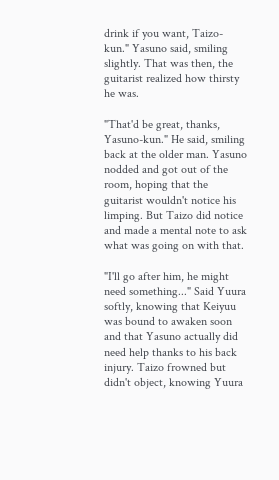drink if you want, Taizo-kun." Yasuno said, smiling slightly. That was then, the guitarist realized how thirsty he was.

"That'd be great, thanks, Yasuno-kun." He said, smiling back at the older man. Yasuno nodded and got out of the room, hoping that the guitarist wouldn't notice his limping. But Taizo did notice and made a mental note to ask what was going on with that.

"I'll go after him, he might need something..." Said Yuura softly, knowing that Keiyuu was bound to awaken soon and that Yasuno actually did need help thanks to his back injury. Taizo frowned but didn't object, knowing Yuura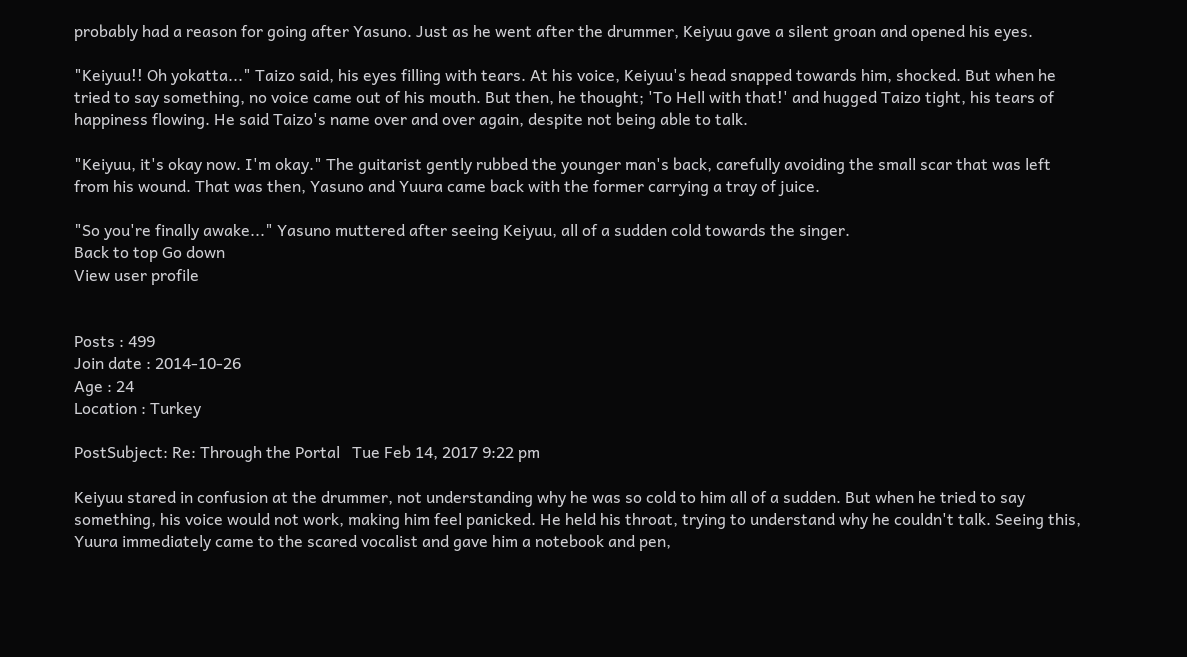probably had a reason for going after Yasuno. Just as he went after the drummer, Keiyuu gave a silent groan and opened his eyes.

"Keiyuu!! Oh yokatta..." Taizo said, his eyes filling with tears. At his voice, Keiyuu's head snapped towards him, shocked. But when he tried to say something, no voice came out of his mouth. But then, he thought; 'To Hell with that!' and hugged Taizo tight, his tears of happiness flowing. He said Taizo's name over and over again, despite not being able to talk.

"Keiyuu, it's okay now. I'm okay." The guitarist gently rubbed the younger man's back, carefully avoiding the small scar that was left from his wound. That was then, Yasuno and Yuura came back with the former carrying a tray of juice.

"So you're finally awake..." Yasuno muttered after seeing Keiyuu, all of a sudden cold towards the singer.
Back to top Go down
View user profile


Posts : 499
Join date : 2014-10-26
Age : 24
Location : Turkey

PostSubject: Re: Through the Portal   Tue Feb 14, 2017 9:22 pm

Keiyuu stared in confusion at the drummer, not understanding why he was so cold to him all of a sudden. But when he tried to say something, his voice would not work, making him feel panicked. He held his throat, trying to understand why he couldn't talk. Seeing this, Yuura immediately came to the scared vocalist and gave him a notebook and pen,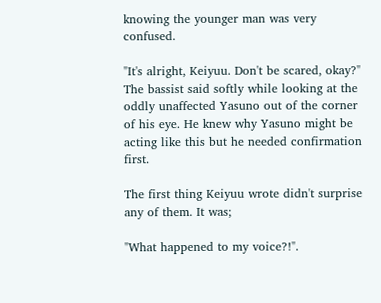knowing the younger man was very confused.

"It's alright, Keiyuu. Don't be scared, okay?" The bassist said softly while looking at the oddly unaffected Yasuno out of the corner of his eye. He knew why Yasuno might be acting like this but he needed confirmation first.

The first thing Keiyuu wrote didn't surprise any of them. It was;

"What happened to my voice?!".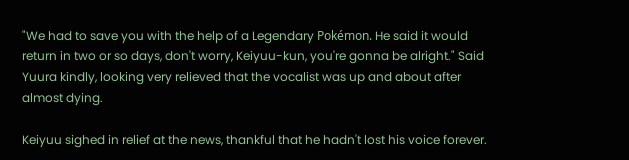"We had to save you with the help of a Legendary Pokémon. He said it would return in two or so days, don't worry, Keiyuu-kun, you're gonna be alright." Said Yuura kindly, looking very relieved that the vocalist was up and about after almost dying.

Keiyuu sighed in relief at the news, thankful that he hadn't lost his voice forever.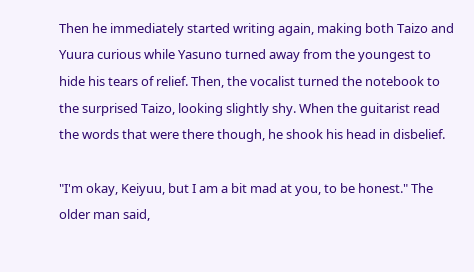Then he immediately started writing again, making both Taizo and Yuura curious while Yasuno turned away from the youngest to hide his tears of relief. Then, the vocalist turned the notebook to the surprised Taizo, looking slightly shy. When the guitarist read the words that were there though, he shook his head in disbelief.

"I'm okay, Keiyuu, but I am a bit mad at you, to be honest." The older man said,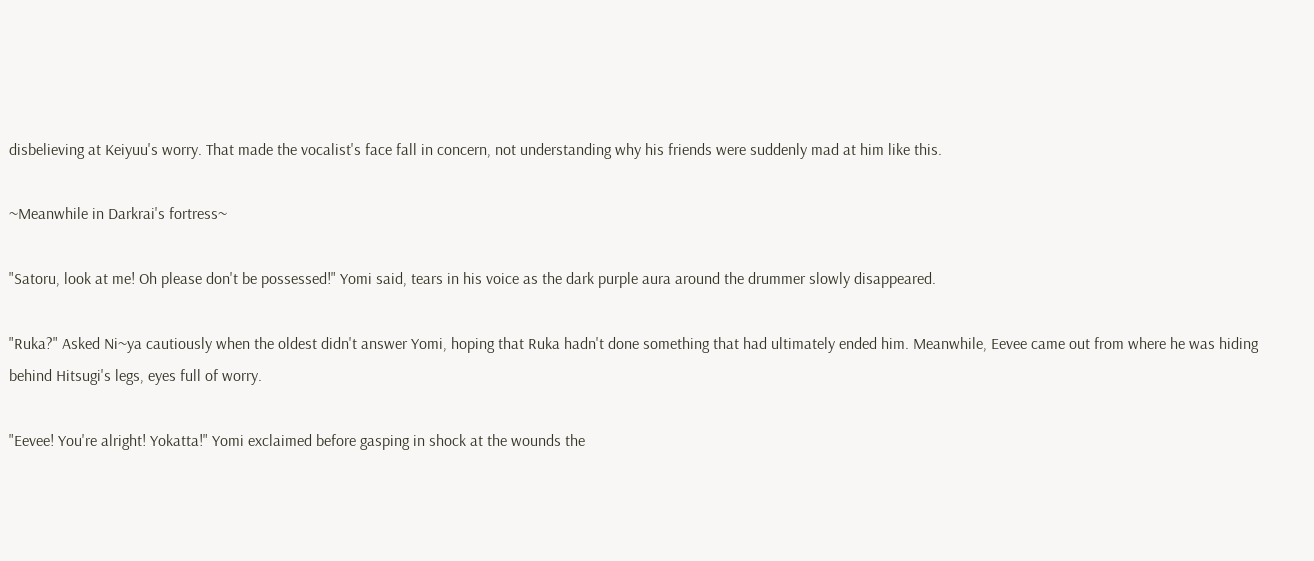disbelieving at Keiyuu's worry. That made the vocalist's face fall in concern, not understanding why his friends were suddenly mad at him like this.

~Meanwhile in Darkrai's fortress~

"Satoru, look at me! Oh please don't be possessed!" Yomi said, tears in his voice as the dark purple aura around the drummer slowly disappeared.

"Ruka?" Asked Ni~ya cautiously when the oldest didn't answer Yomi, hoping that Ruka hadn't done something that had ultimately ended him. Meanwhile, Eevee came out from where he was hiding behind Hitsugi's legs, eyes full of worry.

"Eevee! You're alright! Yokatta!" Yomi exclaimed before gasping in shock at the wounds the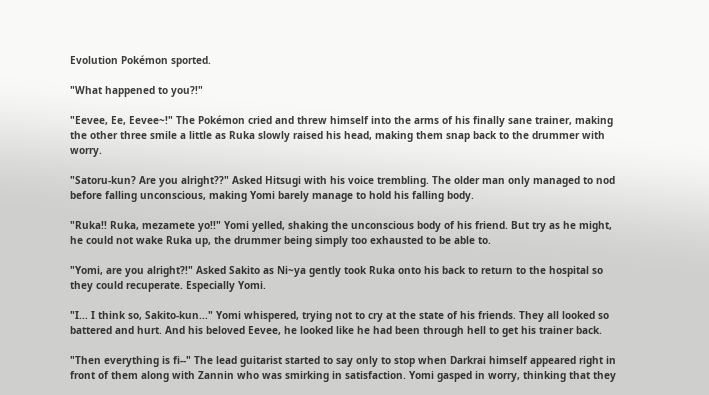Evolution Pokémon sported.

"What happened to you?!"

"Eevee, Ee, Eevee~!" The Pokémon cried and threw himself into the arms of his finally sane trainer, making the other three smile a little as Ruka slowly raised his head, making them snap back to the drummer with worry.

"Satoru-kun? Are you alright??" Asked Hitsugi with his voice trembling. The older man only managed to nod before falling unconscious, making Yomi barely manage to hold his falling body.

"Ruka!! Ruka, mezamete yo!!" Yomi yelled, shaking the unconscious body of his friend. But try as he might, he could not wake Ruka up, the drummer being simply too exhausted to be able to.

"Yomi, are you alright?!" Asked Sakito as Ni~ya gently took Ruka onto his back to return to the hospital so they could recuperate. Especially Yomi.

"I... I think so, Sakito-kun..." Yomi whispered, trying not to cry at the state of his friends. They all looked so battered and hurt. And his beloved Eevee, he looked like he had been through hell to get his trainer back.

"Then everything is fi--" The lead guitarist started to say only to stop when Darkrai himself appeared right in front of them along with Zannin who was smirking in satisfaction. Yomi gasped in worry, thinking that they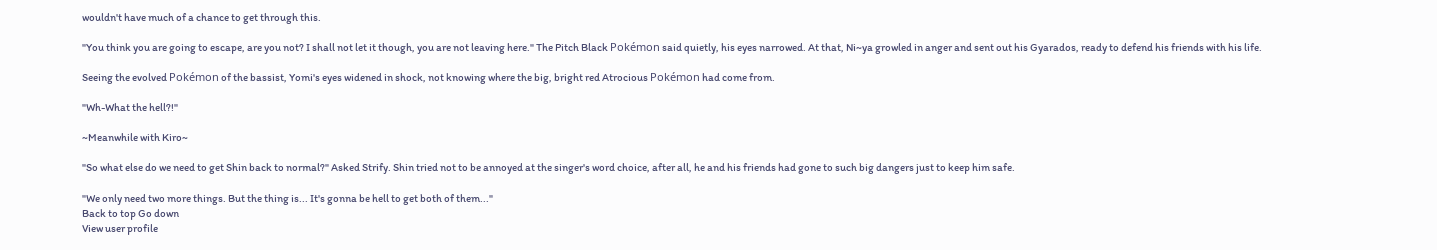wouldn't have much of a chance to get through this.

"You think you are going to escape, are you not? I shall not let it though, you are not leaving here." The Pitch Black Pokémon said quietly, his eyes narrowed. At that, Ni~ya growled in anger and sent out his Gyarados, ready to defend his friends with his life.

Seeing the evolved Pokémon of the bassist, Yomi's eyes widened in shock, not knowing where the big, bright red Atrocious Pokémon had come from.

"Wh-What the hell?!"

~Meanwhile with Kiro~

"So what else do we need to get Shin back to normal?" Asked Strify. Shin tried not to be annoyed at the singer's word choice, after all, he and his friends had gone to such big dangers just to keep him safe.

"We only need two more things. But the thing is... It's gonna be hell to get both of them..."
Back to top Go down
View user profile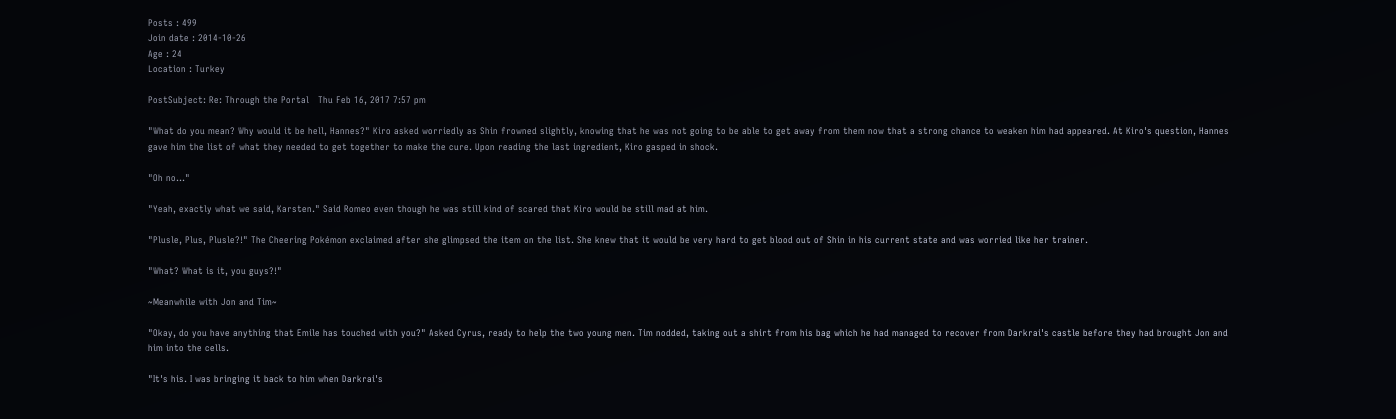Posts : 499
Join date : 2014-10-26
Age : 24
Location : Turkey

PostSubject: Re: Through the Portal   Thu Feb 16, 2017 7:57 pm

"What do you mean? Why would it be hell, Hannes?" Kiro asked worriedly as Shin frowned slightly, knowing that he was not going to be able to get away from them now that a strong chance to weaken him had appeared. At Kiro's question, Hannes gave him the list of what they needed to get together to make the cure. Upon reading the last ingredient, Kiro gasped in shock.

"Oh no..."

"Yeah, exactly what we said, Karsten." Said Romeo even though he was still kind of scared that Kiro would be still mad at him.

"Plusle, Plus, Plusle?!" The Cheering Pokémon exclaimed after she glimpsed the item on the list. She knew that it would be very hard to get blood out of Shin in his current state and was worried like her trainer.

"What? What is it, you guys?!"

~Meanwhile with Jon and Tim~

"Okay, do you have anything that Emile has touched with you?" Asked Cyrus, ready to help the two young men. Tim nodded, taking out a shirt from his bag which he had managed to recover from Darkrai's castle before they had brought Jon and him into the cells.

"It's his. I was bringing it back to him when Darkrai's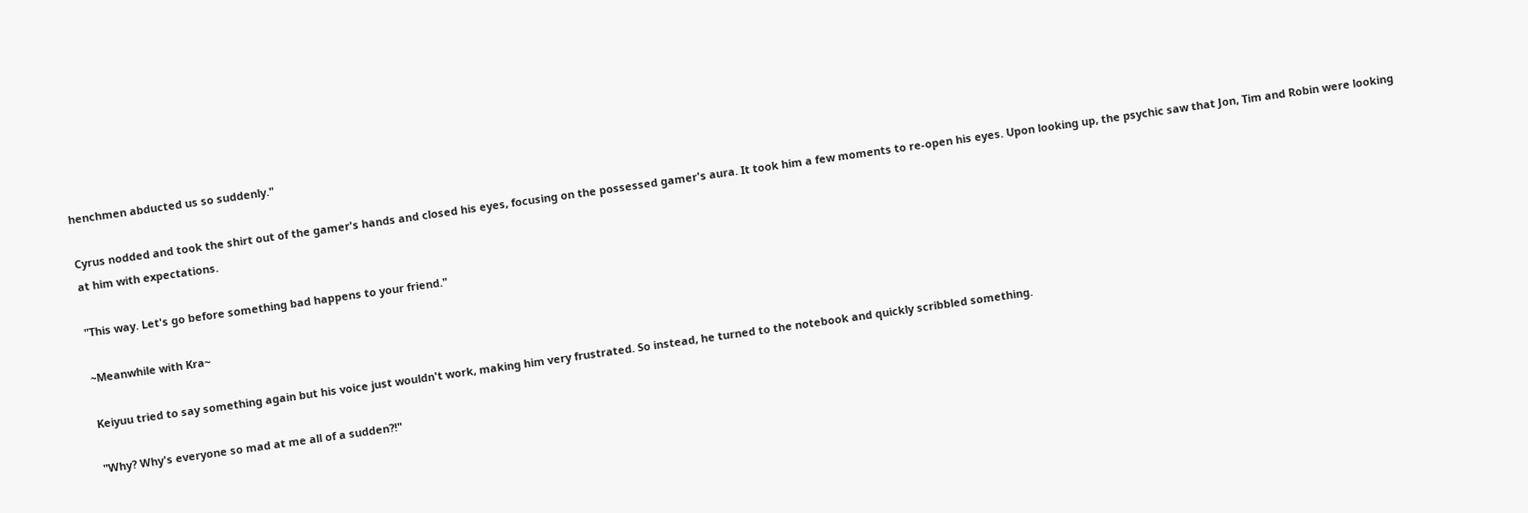henchmen abducted us so suddenly."

Cyrus nodded and took the shirt out of the gamer's hands and closed his eyes, focusing on the possessed gamer's aura. It took him a few moments to re-open his eyes. Upon looking up, the psychic saw that Jon, Tim and Robin were looking at him with expectations.

"This way. Let's go before something bad happens to your friend."

~Meanwhile with Kra~

Keiyuu tried to say something again but his voice just wouldn't work, making him very frustrated. So instead, he turned to the notebook and quickly scribbled something.

"Why? Why's everyone so mad at me all of a sudden?!"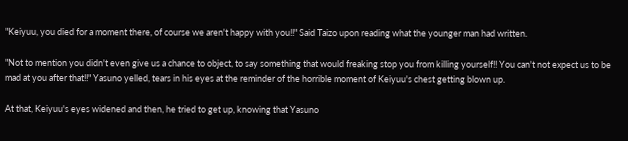"Keiyuu, you died for a moment there, of course we aren't happy with you!!" Said Taizo upon reading what the younger man had written.

"Not to mention you didn't even give us a chance to object, to say something that would freaking stop you from killing yourself!! You can't not expect us to be mad at you after that!!" Yasuno yelled, tears in his eyes at the reminder of the horrible moment of Keiyuu's chest getting blown up.

At that, Keiyuu's eyes widened and then, he tried to get up, knowing that Yasuno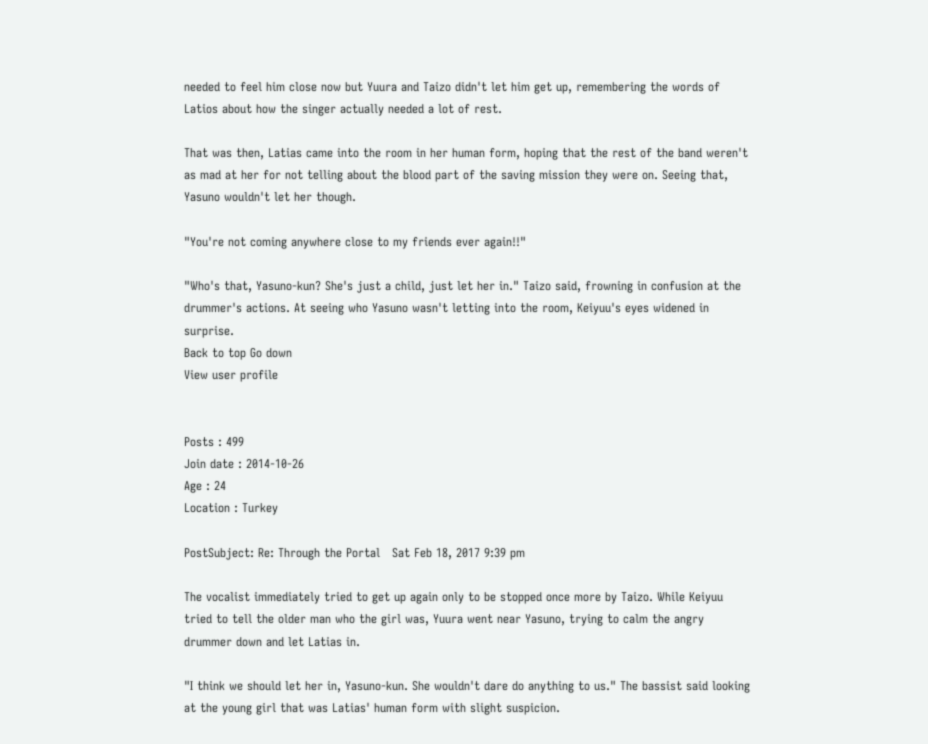needed to feel him close now but Yuura and Taizo didn't let him get up, remembering the words of Latios about how the singer actually needed a lot of rest.

That was then, Latias came into the room in her human form, hoping that the rest of the band weren't as mad at her for not telling about the blood part of the saving mission they were on. Seeing that, Yasuno wouldn't let her though.

"You're not coming anywhere close to my friends ever again!!"

"Who's that, Yasuno-kun? She's just a child, just let her in." Taizo said, frowning in confusion at the drummer's actions. At seeing who Yasuno wasn't letting into the room, Keiyuu's eyes widened in surprise.
Back to top Go down
View user profile


Posts : 499
Join date : 2014-10-26
Age : 24
Location : Turkey

PostSubject: Re: Through the Portal   Sat Feb 18, 2017 9:39 pm

The vocalist immediately tried to get up again only to be stopped once more by Taizo. While Keiyuu tried to tell the older man who the girl was, Yuura went near Yasuno, trying to calm the angry drummer down and let Latias in.

"I think we should let her in, Yasuno-kun. She wouldn't dare do anything to us." The bassist said looking at the young girl that was Latias' human form with slight suspicion.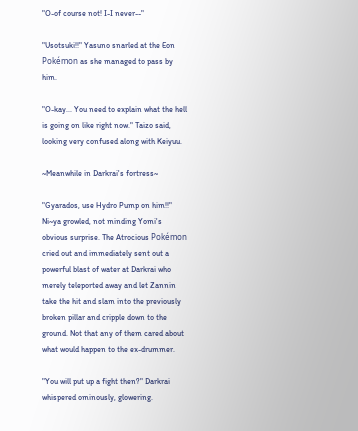"O-of course not! I-I never--"

"Usotsuki!!" Yasuno snarled at the Eon Pokémon as she managed to pass by him.

"O-kay... You need to explain what the hell is going on like right now." Taizo said, looking very confused along with Keiyuu.

~Meanwhile in Darkrai's fortress~

"Gyarados, use Hydro Pump on him!!" Ni~ya growled, not minding Yomi's obvious surprise. The Atrocious Pokémon cried out and immediately sent out a powerful blast of water at Darkrai who merely teleported away and let Zannin take the hit and slam into the previously broken pillar and cripple down to the ground. Not that any of them cared about what would happen to the ex-drummer.

"You will put up a fight then?" Darkrai whispered ominously, glowering.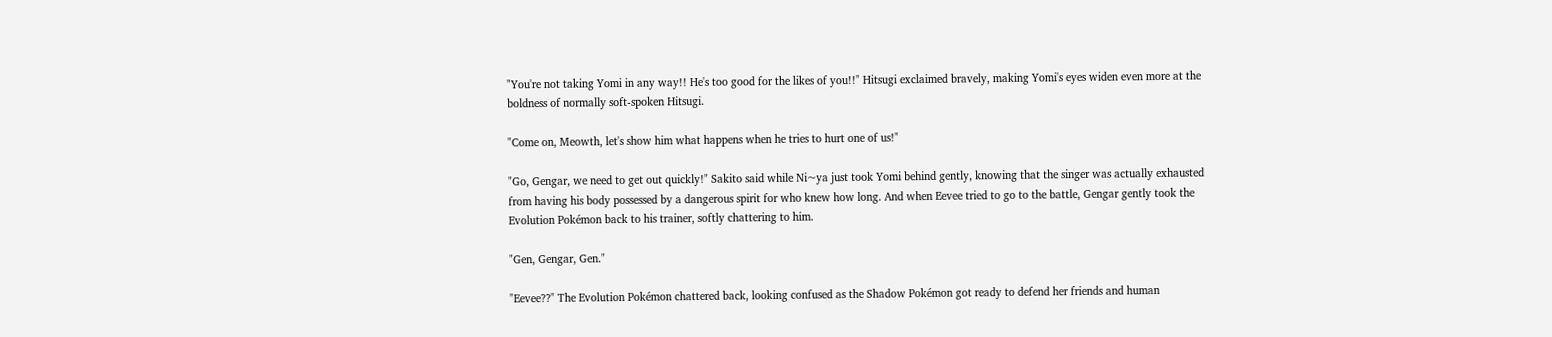"You're not taking Yomi in any way!! He's too good for the likes of you!!" Hitsugi exclaimed bravely, making Yomi's eyes widen even more at the boldness of normally soft-spoken Hitsugi.

"Come on, Meowth, let's show him what happens when he tries to hurt one of us!"

"Go, Gengar, we need to get out quickly!" Sakito said while Ni~ya just took Yomi behind gently, knowing that the singer was actually exhausted from having his body possessed by a dangerous spirit for who knew how long. And when Eevee tried to go to the battle, Gengar gently took the Evolution Pokémon back to his trainer, softly chattering to him.

"Gen, Gengar, Gen."

"Eevee??" The Evolution Pokémon chattered back, looking confused as the Shadow Pokémon got ready to defend her friends and human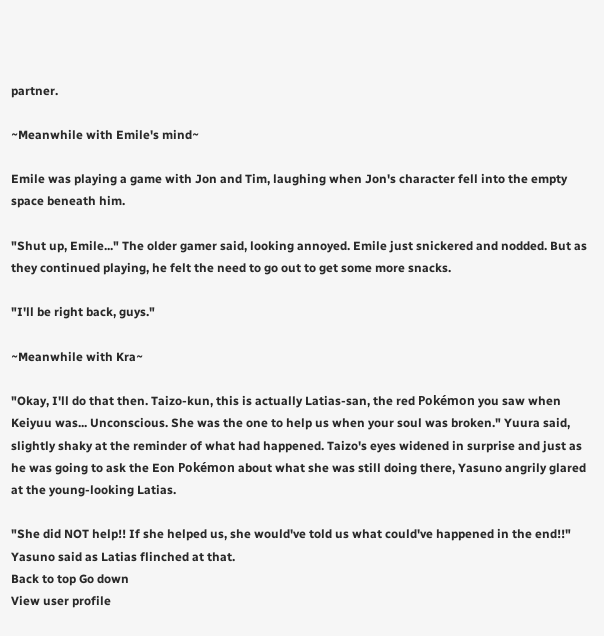partner.

~Meanwhile with Emile's mind~

Emile was playing a game with Jon and Tim, laughing when Jon's character fell into the empty space beneath him.

"Shut up, Emile..." The older gamer said, looking annoyed. Emile just snickered and nodded. But as they continued playing, he felt the need to go out to get some more snacks.

"I'll be right back, guys."

~Meanwhile with Kra~

"Okay, I'll do that then. Taizo-kun, this is actually Latias-san, the red Pokémon you saw when Keiyuu was... Unconscious. She was the one to help us when your soul was broken." Yuura said, slightly shaky at the reminder of what had happened. Taizo's eyes widened in surprise and just as he was going to ask the Eon Pokémon about what she was still doing there, Yasuno angrily glared at the young-looking Latias.

"She did NOT help!! If she helped us, she would've told us what could've happened in the end!!" Yasuno said as Latias flinched at that.
Back to top Go down
View user profile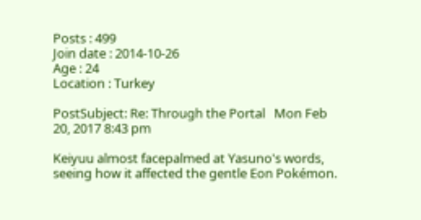Posts : 499
Join date : 2014-10-26
Age : 24
Location : Turkey

PostSubject: Re: Through the Portal   Mon Feb 20, 2017 8:43 pm

Keiyuu almost facepalmed at Yasuno's words, seeing how it affected the gentle Eon Pokémon.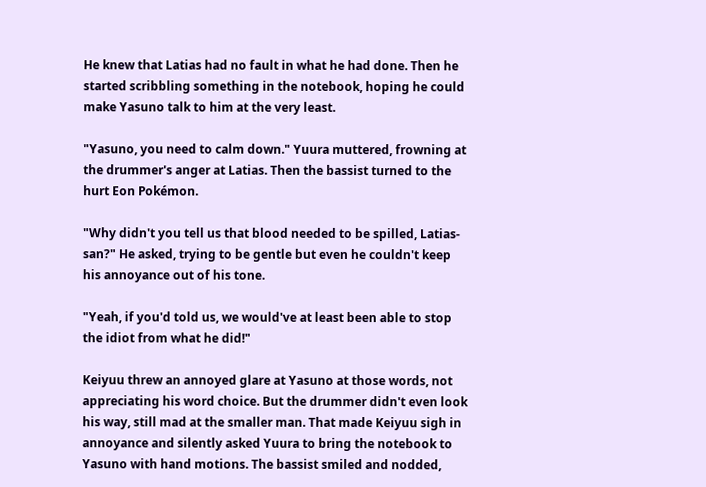He knew that Latias had no fault in what he had done. Then he started scribbling something in the notebook, hoping he could make Yasuno talk to him at the very least.

"Yasuno, you need to calm down." Yuura muttered, frowning at the drummer's anger at Latias. Then the bassist turned to the hurt Eon Pokémon.

"Why didn't you tell us that blood needed to be spilled, Latias-san?" He asked, trying to be gentle but even he couldn't keep his annoyance out of his tone.

"Yeah, if you'd told us, we would've at least been able to stop the idiot from what he did!"

Keiyuu threw an annoyed glare at Yasuno at those words, not appreciating his word choice. But the drummer didn't even look his way, still mad at the smaller man. That made Keiyuu sigh in annoyance and silently asked Yuura to bring the notebook to Yasuno with hand motions. The bassist smiled and nodded,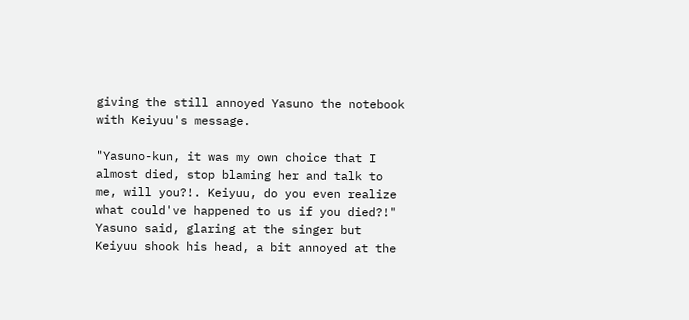giving the still annoyed Yasuno the notebook with Keiyuu's message.

"Yasuno-kun, it was my own choice that I almost died, stop blaming her and talk to me, will you?!. Keiyuu, do you even realize what could've happened to us if you died?!" Yasuno said, glaring at the singer but Keiyuu shook his head, a bit annoyed at the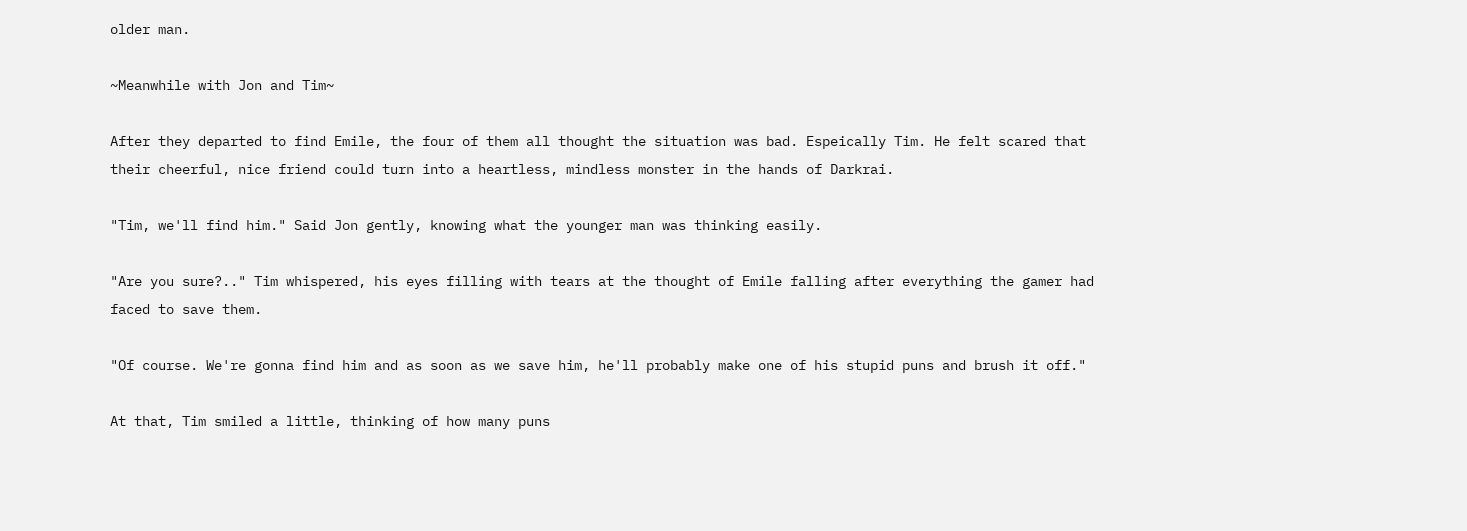older man.

~Meanwhile with Jon and Tim~

After they departed to find Emile, the four of them all thought the situation was bad. Espeically Tim. He felt scared that their cheerful, nice friend could turn into a heartless, mindless monster in the hands of Darkrai.

"Tim, we'll find him." Said Jon gently, knowing what the younger man was thinking easily.

"Are you sure?.." Tim whispered, his eyes filling with tears at the thought of Emile falling after everything the gamer had faced to save them.

"Of course. We're gonna find him and as soon as we save him, he'll probably make one of his stupid puns and brush it off."

At that, Tim smiled a little, thinking of how many puns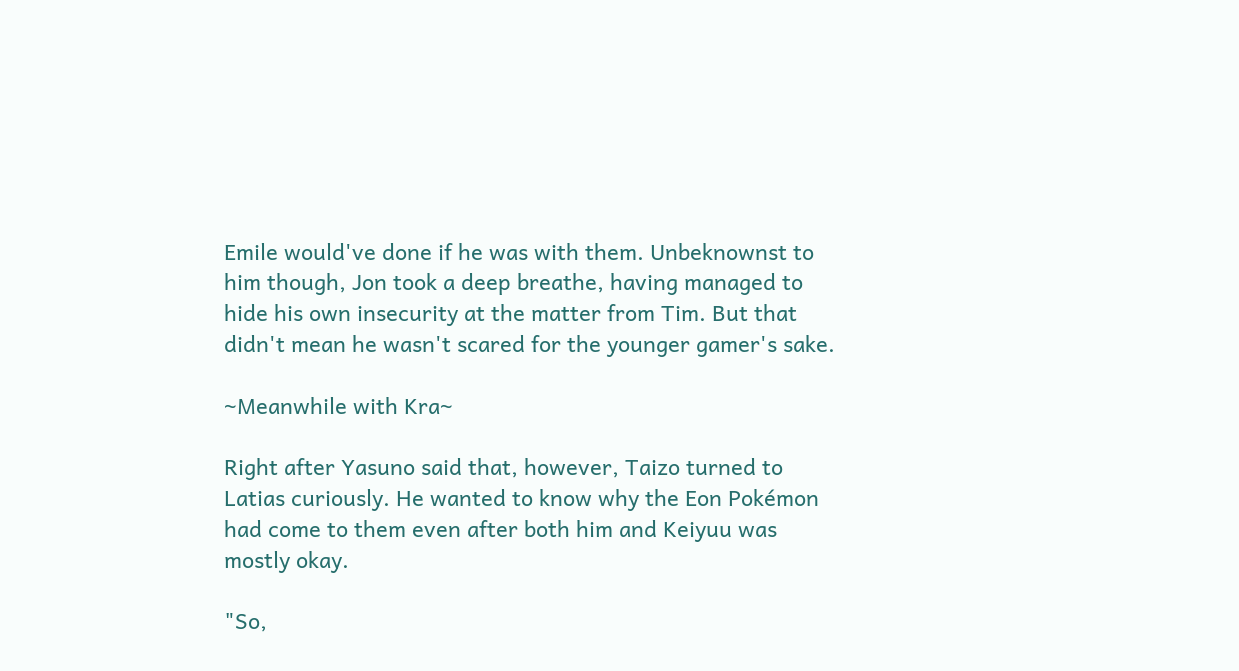Emile would've done if he was with them. Unbeknownst to him though, Jon took a deep breathe, having managed to hide his own insecurity at the matter from Tim. But that didn't mean he wasn't scared for the younger gamer's sake.

~Meanwhile with Kra~

Right after Yasuno said that, however, Taizo turned to Latias curiously. He wanted to know why the Eon Pokémon had come to them even after both him and Keiyuu was mostly okay.

"So,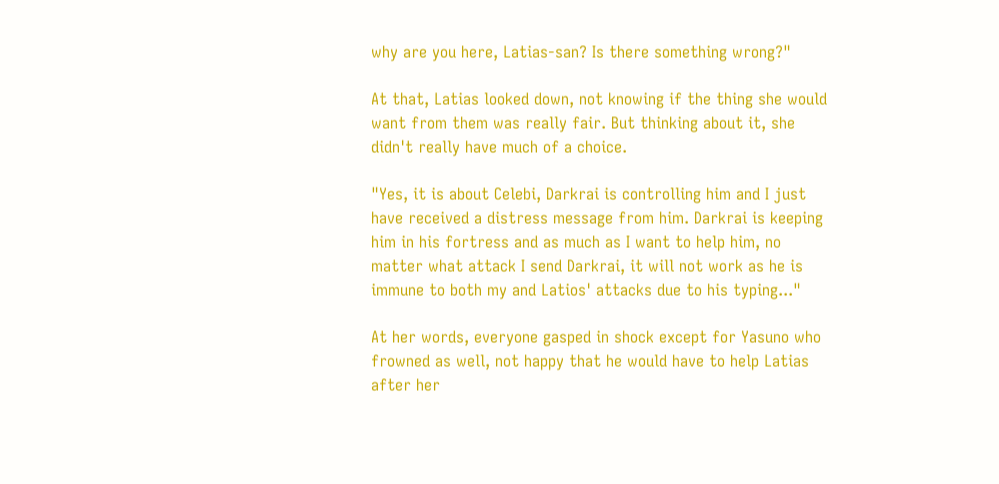why are you here, Latias-san? Is there something wrong?"

At that, Latias looked down, not knowing if the thing she would want from them was really fair. But thinking about it, she didn't really have much of a choice.

"Yes, it is about Celebi, Darkrai is controlling him and I just have received a distress message from him. Darkrai is keeping him in his fortress and as much as I want to help him, no matter what attack I send Darkrai, it will not work as he is immune to both my and Latios' attacks due to his typing..."

At her words, everyone gasped in shock except for Yasuno who frowned as well, not happy that he would have to help Latias after her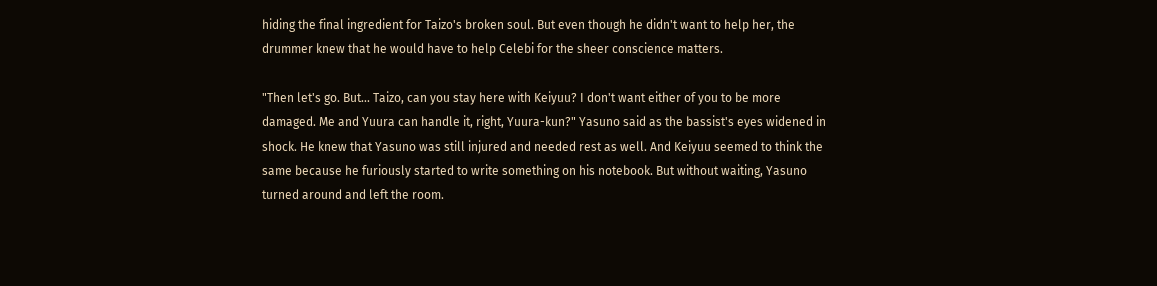hiding the final ingredient for Taizo's broken soul. But even though he didn't want to help her, the drummer knew that he would have to help Celebi for the sheer conscience matters.

"Then let's go. But... Taizo, can you stay here with Keiyuu? I don't want either of you to be more damaged. Me and Yuura can handle it, right, Yuura-kun?" Yasuno said as the bassist's eyes widened in shock. He knew that Yasuno was still injured and needed rest as well. And Keiyuu seemed to think the same because he furiously started to write something on his notebook. But without waiting, Yasuno turned around and left the room.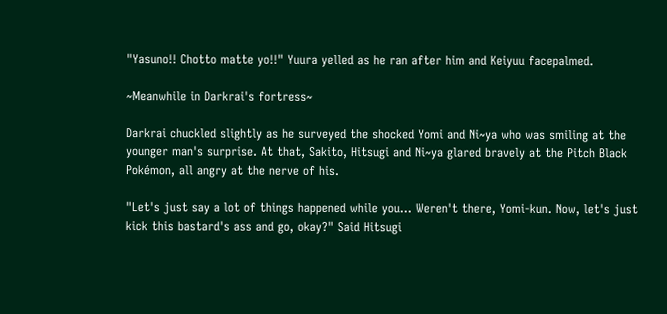"Yasuno!! Chotto matte yo!!" Yuura yelled as he ran after him and Keiyuu facepalmed.

~Meanwhile in Darkrai's fortress~

Darkrai chuckled slightly as he surveyed the shocked Yomi and Ni~ya who was smiling at the younger man's surprise. At that, Sakito, Hitsugi and Ni~ya glared bravely at the Pitch Black Pokémon, all angry at the nerve of his.

"Let's just say a lot of things happened while you... Weren't there, Yomi-kun. Now, let's just kick this bastard's ass and go, okay?" Said Hitsugi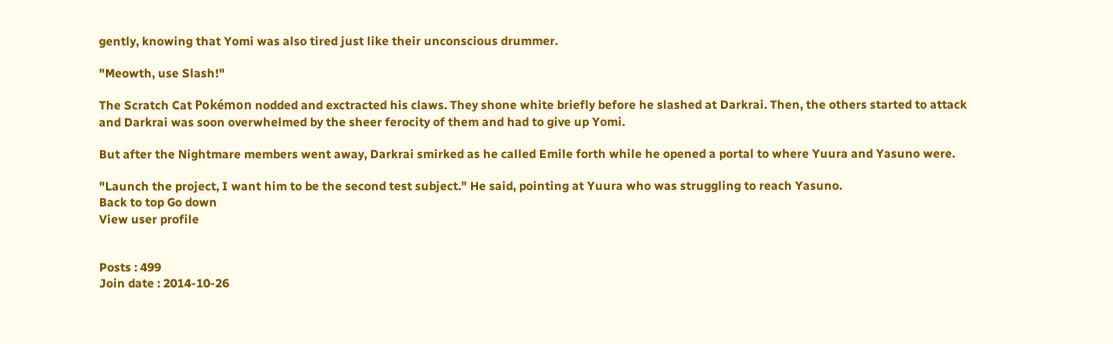gently, knowing that Yomi was also tired just like their unconscious drummer.

"Meowth, use Slash!"

The Scratch Cat Pokémon nodded and exctracted his claws. They shone white briefly before he slashed at Darkrai. Then, the others started to attack and Darkrai was soon overwhelmed by the sheer ferocity of them and had to give up Yomi.

But after the Nightmare members went away, Darkrai smirked as he called Emile forth while he opened a portal to where Yuura and Yasuno were.

"Launch the project, I want him to be the second test subject." He said, pointing at Yuura who was struggling to reach Yasuno.
Back to top Go down
View user profile


Posts : 499
Join date : 2014-10-26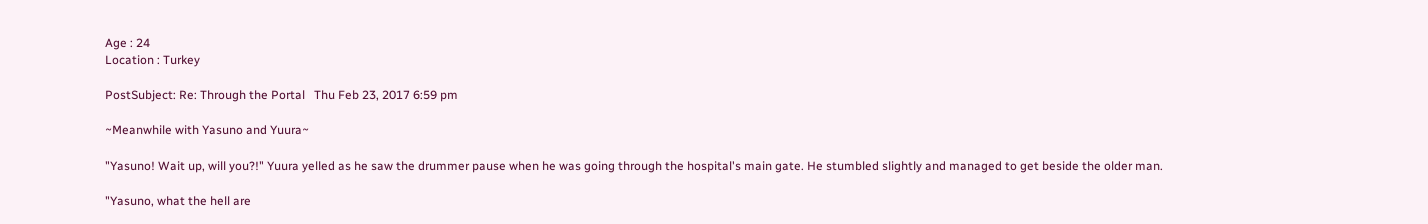Age : 24
Location : Turkey

PostSubject: Re: Through the Portal   Thu Feb 23, 2017 6:59 pm

~Meanwhile with Yasuno and Yuura~

"Yasuno! Wait up, will you?!" Yuura yelled as he saw the drummer pause when he was going through the hospital's main gate. He stumbled slightly and managed to get beside the older man.

"Yasuno, what the hell are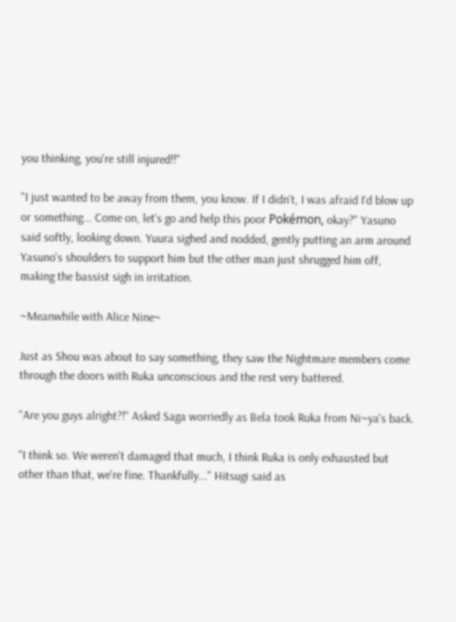you thinking, you're still injured!!"

"I just wanted to be away from them, you know. If I didn't, I was afraid I'd blow up or something... Come on, let's go and help this poor Pokémon, okay?" Yasuno said softly, looking down. Yuura sighed and nodded, gently putting an arm around Yasuno's shoulders to support him but the other man just shrugged him off, making the bassist sigh in irritation.

~Meanwhile with Alice Nine~

Just as Shou was about to say something, they saw the Nightmare members come through the doors with Ruka unconscious and the rest very battered.

"Are you guys alright?!" Asked Saga worriedly as Bela took Ruka from Ni~ya's back.

"I think so. We weren't damaged that much, I think Ruka is only exhausted but other than that, we're fine. Thankfully..." Hitsugi said as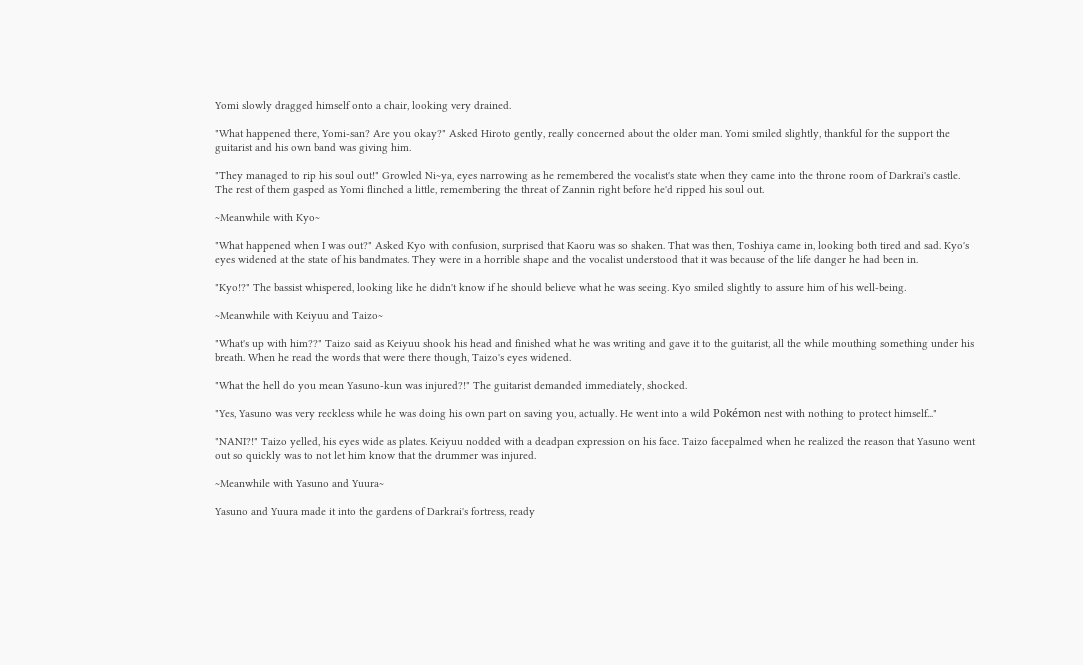Yomi slowly dragged himself onto a chair, looking very drained.

"What happened there, Yomi-san? Are you okay?" Asked Hiroto gently, really concerned about the older man. Yomi smiled slightly, thankful for the support the guitarist and his own band was giving him.

"They managed to rip his soul out!" Growled Ni~ya, eyes narrowing as he remembered the vocalist's state when they came into the throne room of Darkrai's castle. The rest of them gasped as Yomi flinched a little, remembering the threat of Zannin right before he'd ripped his soul out.

~Meanwhile with Kyo~

"What happened when I was out?" Asked Kyo with confusion, surprised that Kaoru was so shaken. That was then, Toshiya came in, looking both tired and sad. Kyo's eyes widened at the state of his bandmates. They were in a horrible shape and the vocalist understood that it was because of the life danger he had been in.

"Kyo!?" The bassist whispered, looking like he didn't know if he should believe what he was seeing. Kyo smiled slightly to assure him of his well-being.

~Meanwhile with Keiyuu and Taizo~

"What's up with him??" Taizo said as Keiyuu shook his head and finished what he was writing and gave it to the guitarist, all the while mouthing something under his breath. When he read the words that were there though, Taizo's eyes widened.

"What the hell do you mean Yasuno-kun was injured?!" The guitarist demanded immediately, shocked.

"Yes, Yasuno was very reckless while he was doing his own part on saving you, actually. He went into a wild Pokémon nest with nothing to protect himself..."

"NANI?!" Taizo yelled, his eyes wide as plates. Keiyuu nodded with a deadpan expression on his face. Taizo facepalmed when he realized the reason that Yasuno went out so quickly was to not let him know that the drummer was injured.

~Meanwhile with Yasuno and Yuura~

Yasuno and Yuura made it into the gardens of Darkrai's fortress, ready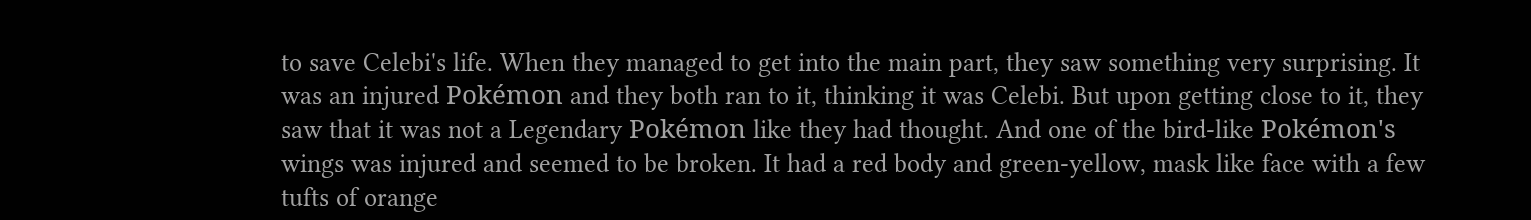to save Celebi's life. When they managed to get into the main part, they saw something very surprising. It was an injured Pokémon and they both ran to it, thinking it was Celebi. But upon getting close to it, they saw that it was not a Legendary Pokémon like they had thought. And one of the bird-like Pokémon's wings was injured and seemed to be broken. It had a red body and green-yellow, mask like face with a few tufts of orange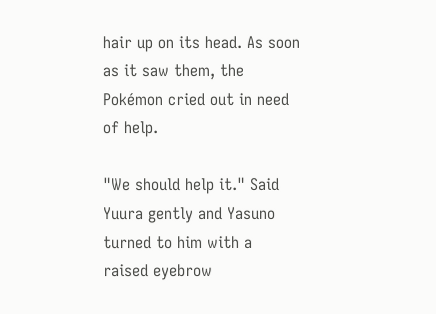hair up on its head. As soon as it saw them, the Pokémon cried out in need of help.

"We should help it." Said Yuura gently and Yasuno turned to him with a raised eyebrow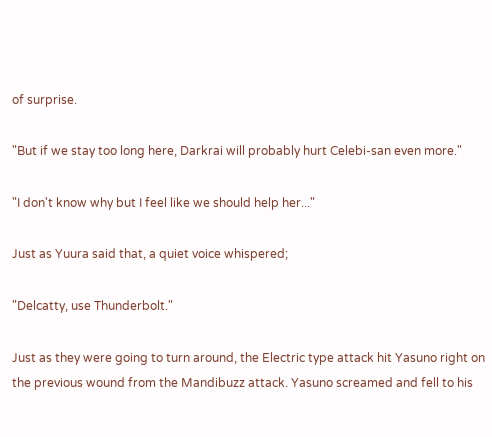of surprise.

"But if we stay too long here, Darkrai will probably hurt Celebi-san even more."

"I don't know why but I feel like we should help her..."

Just as Yuura said that, a quiet voice whispered;

"Delcatty, use Thunderbolt."

Just as they were going to turn around, the Electric type attack hit Yasuno right on the previous wound from the Mandibuzz attack. Yasuno screamed and fell to his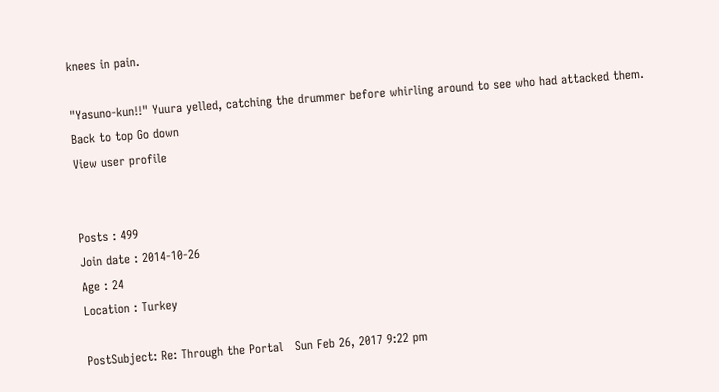knees in pain.

"Yasuno-kun!!" Yuura yelled, catching the drummer before whirling around to see who had attacked them.
Back to top Go down
View user profile


Posts : 499
Join date : 2014-10-26
Age : 24
Location : Turkey

PostSubject: Re: Through the Portal   Sun Feb 26, 2017 9:22 pm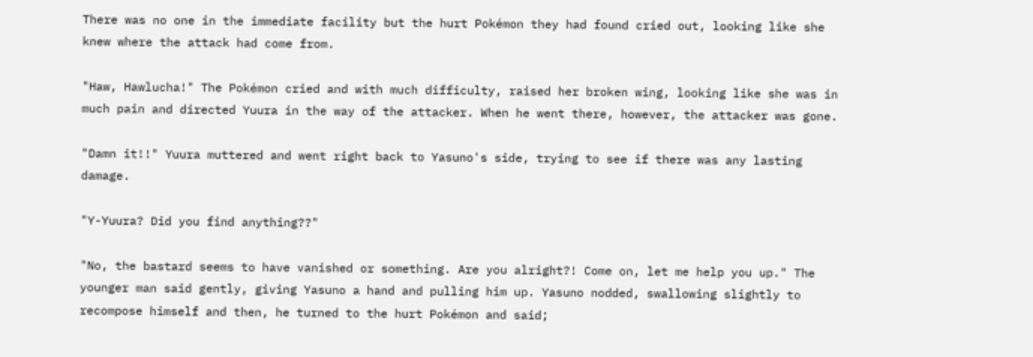There was no one in the immediate facility but the hurt Pokémon they had found cried out, looking like she knew where the attack had come from.

"Haw, Hawlucha!" The Pokémon cried and with much difficulty, raised her broken wing, looking like she was in much pain and directed Yuura in the way of the attacker. When he went there, however, the attacker was gone.

"Damn it!!" Yuura muttered and went right back to Yasuno's side, trying to see if there was any lasting damage.

"Y-Yuura? Did you find anything??"

"No, the bastard seems to have vanished or something. Are you alright?! Come on, let me help you up." The younger man said gently, giving Yasuno a hand and pulling him up. Yasuno nodded, swallowing slightly to recompose himself and then, he turned to the hurt Pokémon and said;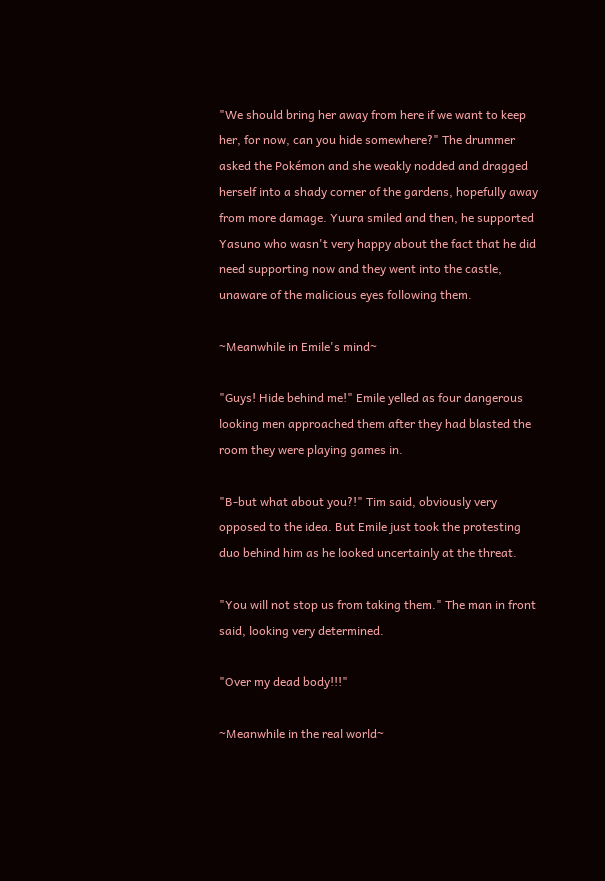"We should bring her away from here if we want to keep her, for now, can you hide somewhere?" The drummer asked the Pokémon and she weakly nodded and dragged herself into a shady corner of the gardens, hopefully away from more damage. Yuura smiled and then, he supported Yasuno who wasn't very happy about the fact that he did need supporting now and they went into the castle, unaware of the malicious eyes following them.

~Meanwhile in Emile's mind~

"Guys! Hide behind me!" Emile yelled as four dangerous looking men approached them after they had blasted the room they were playing games in.

"B-but what about you?!" Tim said, obviously very opposed to the idea. But Emile just took the protesting duo behind him as he looked uncertainly at the threat.

"You will not stop us from taking them." The man in front said, looking very determined.

"Over my dead body!!!"

~Meanwhile in the real world~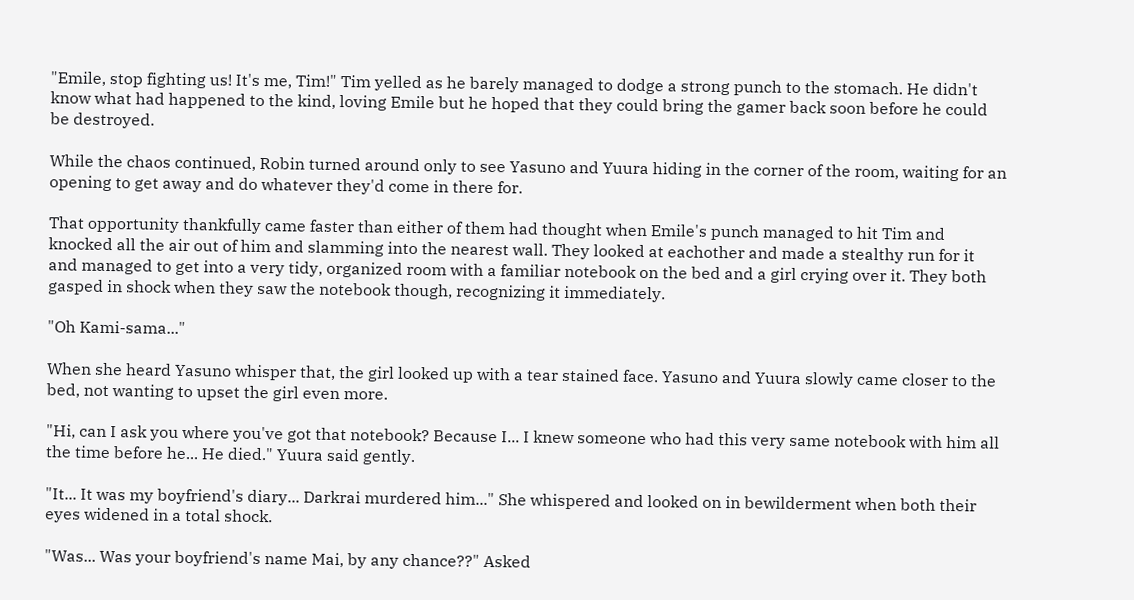"Emile, stop fighting us! It's me, Tim!" Tim yelled as he barely managed to dodge a strong punch to the stomach. He didn't know what had happened to the kind, loving Emile but he hoped that they could bring the gamer back soon before he could be destroyed.

While the chaos continued, Robin turned around only to see Yasuno and Yuura hiding in the corner of the room, waiting for an opening to get away and do whatever they'd come in there for.

That opportunity thankfully came faster than either of them had thought when Emile's punch managed to hit Tim and knocked all the air out of him and slamming into the nearest wall. They looked at eachother and made a stealthy run for it and managed to get into a very tidy, organized room with a familiar notebook on the bed and a girl crying over it. They both gasped in shock when they saw the notebook though, recognizing it immediately.

"Oh Kami-sama..."

When she heard Yasuno whisper that, the girl looked up with a tear stained face. Yasuno and Yuura slowly came closer to the bed, not wanting to upset the girl even more.

"Hi, can I ask you where you've got that notebook? Because I... I knew someone who had this very same notebook with him all the time before he... He died." Yuura said gently.

"It... It was my boyfriend's diary... Darkrai murdered him..." She whispered and looked on in bewilderment when both their eyes widened in a total shock.

"Was... Was your boyfriend's name Mai, by any chance??" Asked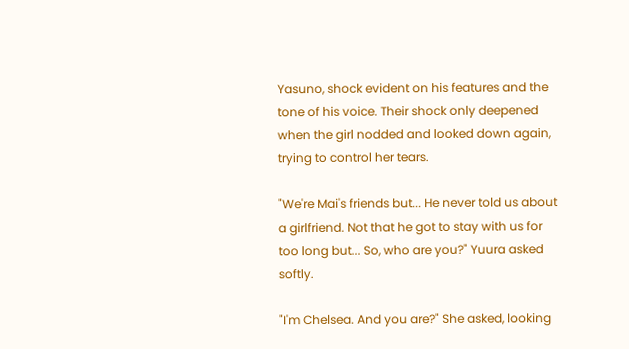Yasuno, shock evident on his features and the tone of his voice. Their shock only deepened when the girl nodded and looked down again, trying to control her tears.

"We're Mai's friends but... He never told us about a girlfriend. Not that he got to stay with us for too long but... So, who are you?" Yuura asked softly.

"I'm Chelsea. And you are?" She asked, looking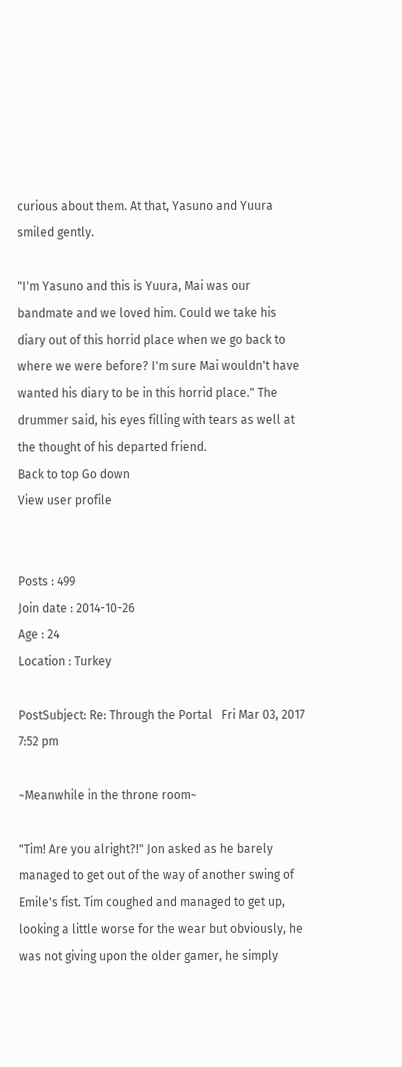curious about them. At that, Yasuno and Yuura smiled gently.

"I'm Yasuno and this is Yuura, Mai was our bandmate and we loved him. Could we take his diary out of this horrid place when we go back to where we were before? I'm sure Mai wouldn't have wanted his diary to be in this horrid place." The drummer said, his eyes filling with tears as well at the thought of his departed friend.
Back to top Go down
View user profile


Posts : 499
Join date : 2014-10-26
Age : 24
Location : Turkey

PostSubject: Re: Through the Portal   Fri Mar 03, 2017 7:52 pm

~Meanwhile in the throne room~

"Tim! Are you alright?!" Jon asked as he barely managed to get out of the way of another swing of Emile's fist. Tim coughed and managed to get up, looking a little worse for the wear but obviously, he was not giving upon the older gamer, he simply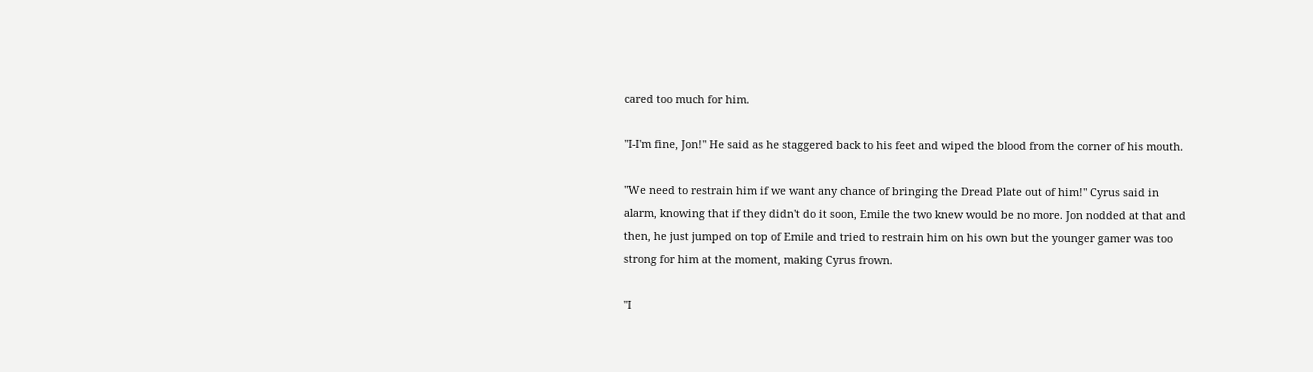cared too much for him.

"I-I'm fine, Jon!" He said as he staggered back to his feet and wiped the blood from the corner of his mouth.

"We need to restrain him if we want any chance of bringing the Dread Plate out of him!" Cyrus said in alarm, knowing that if they didn't do it soon, Emile the two knew would be no more. Jon nodded at that and then, he just jumped on top of Emile and tried to restrain him on his own but the younger gamer was too strong for him at the moment, making Cyrus frown.

"I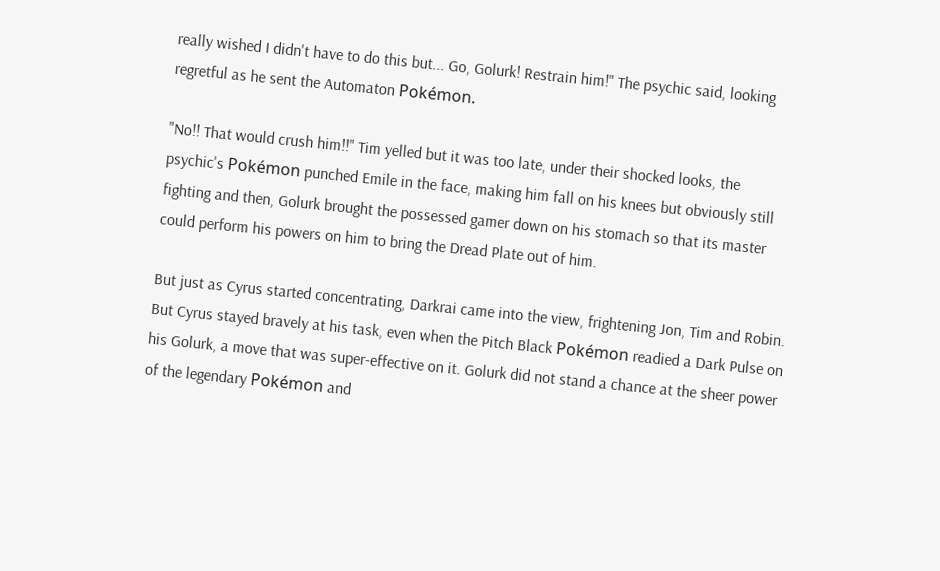really wished I didn't have to do this but... Go, Golurk! Restrain him!" The psychic said, looking regretful as he sent the Automaton Pokémon.

"No!! That would crush him!!" Tim yelled but it was too late, under their shocked looks, the psychic's Pokémon punched Emile in the face, making him fall on his knees but obviously still fighting and then, Golurk brought the possessed gamer down on his stomach so that its master could perform his powers on him to bring the Dread Plate out of him.

But just as Cyrus started concentrating, Darkrai came into the view, frightening Jon, Tim and Robin. But Cyrus stayed bravely at his task, even when the Pitch Black Pokémon readied a Dark Pulse on his Golurk, a move that was super-effective on it. Golurk did not stand a chance at the sheer power of the legendary Pokémon and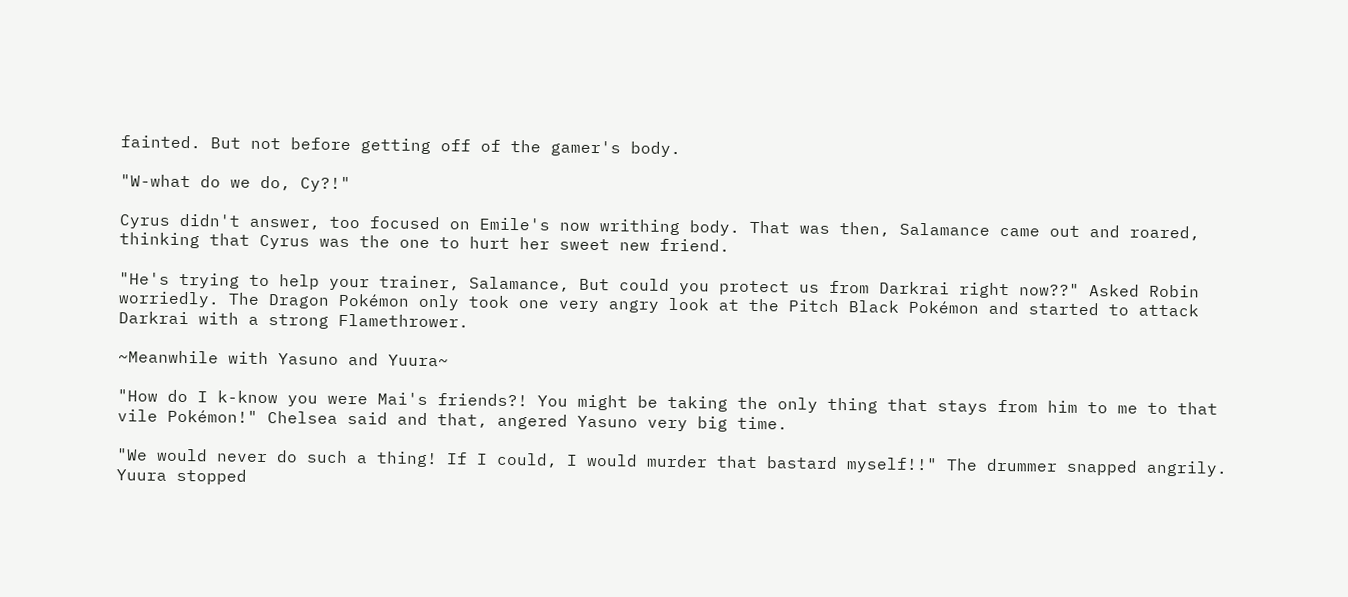fainted. But not before getting off of the gamer's body.

"W-what do we do, Cy?!"

Cyrus didn't answer, too focused on Emile's now writhing body. That was then, Salamance came out and roared, thinking that Cyrus was the one to hurt her sweet new friend.

"He's trying to help your trainer, Salamance, But could you protect us from Darkrai right now??" Asked Robin worriedly. The Dragon Pokémon only took one very angry look at the Pitch Black Pokémon and started to attack Darkrai with a strong Flamethrower.

~Meanwhile with Yasuno and Yuura~

"How do I k-know you were Mai's friends?! You might be taking the only thing that stays from him to me to that vile Pokémon!" Chelsea said and that, angered Yasuno very big time.

"We would never do such a thing! If I could, I would murder that bastard myself!!" The drummer snapped angrily. Yuura stopped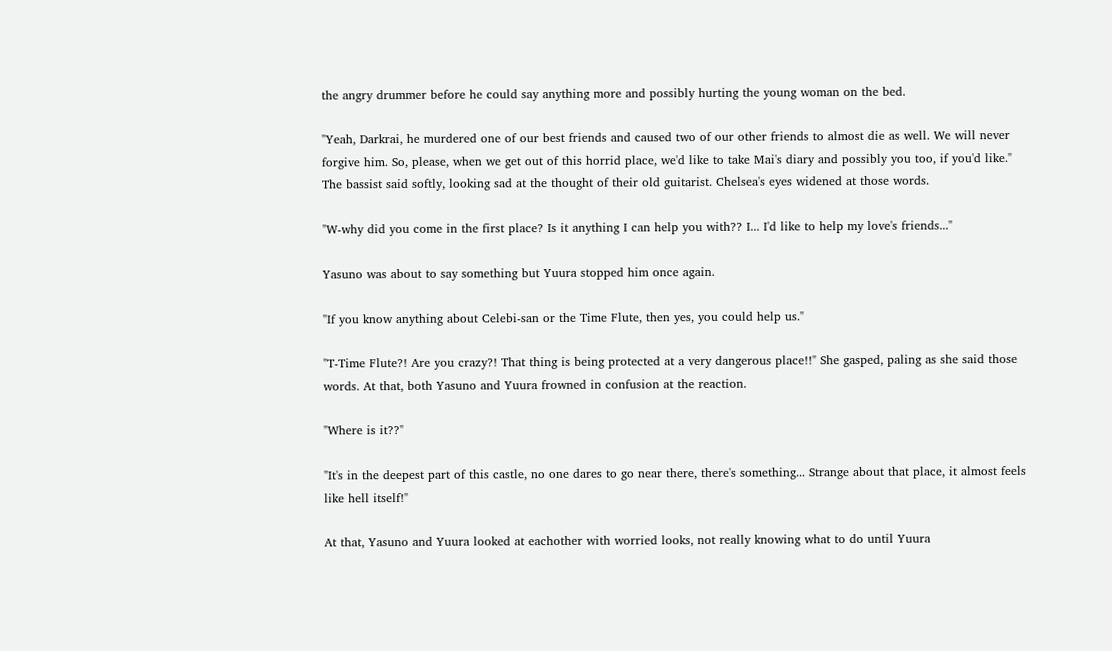the angry drummer before he could say anything more and possibly hurting the young woman on the bed.

"Yeah, Darkrai, he murdered one of our best friends and caused two of our other friends to almost die as well. We will never forgive him. So, please, when we get out of this horrid place, we'd like to take Mai's diary and possibly you too, if you'd like." The bassist said softly, looking sad at the thought of their old guitarist. Chelsea's eyes widened at those words.

"W-why did you come in the first place? Is it anything I can help you with?? I... I'd like to help my love's friends..."

Yasuno was about to say something but Yuura stopped him once again.

"If you know anything about Celebi-san or the Time Flute, then yes, you could help us."

"T-Time Flute?! Are you crazy?! That thing is being protected at a very dangerous place!!" She gasped, paling as she said those words. At that, both Yasuno and Yuura frowned in confusion at the reaction.

"Where is it??"

"It's in the deepest part of this castle, no one dares to go near there, there's something... Strange about that place, it almost feels like hell itself!"

At that, Yasuno and Yuura looked at eachother with worried looks, not really knowing what to do until Yuura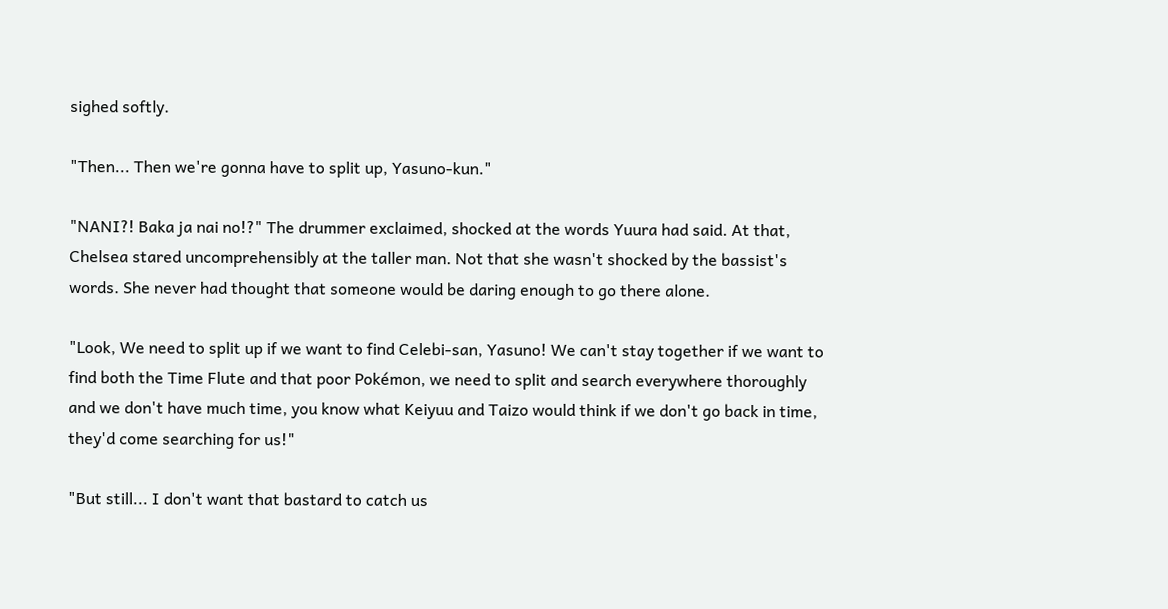sighed softly.

"Then... Then we're gonna have to split up, Yasuno-kun."

"NANI?! Baka ja nai no!?" The drummer exclaimed, shocked at the words Yuura had said. At that, Chelsea stared uncomprehensibly at the taller man. Not that she wasn't shocked by the bassist's words. She never had thought that someone would be daring enough to go there alone.

"Look, We need to split up if we want to find Celebi-san, Yasuno! We can't stay together if we want to find both the Time Flute and that poor Pokémon, we need to split and search everywhere thoroughly and we don't have much time, you know what Keiyuu and Taizo would think if we don't go back in time, they'd come searching for us!"

"But still... I don't want that bastard to catch us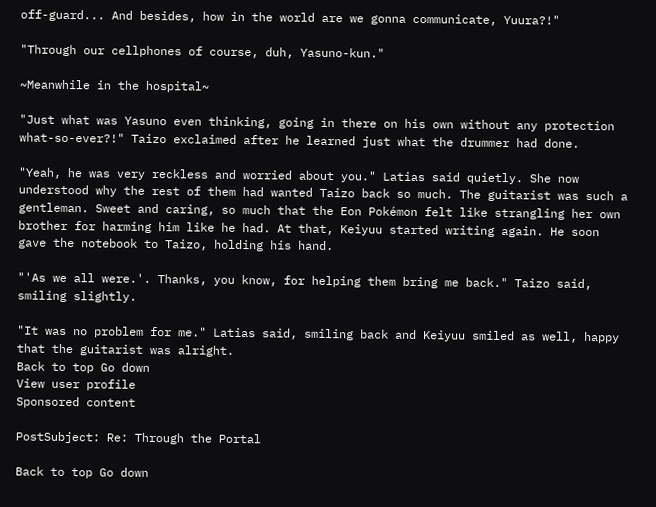off-guard... And besides, how in the world are we gonna communicate, Yuura?!"

"Through our cellphones of course, duh, Yasuno-kun."

~Meanwhile in the hospital~

"Just what was Yasuno even thinking, going in there on his own without any protection what-so-ever?!" Taizo exclaimed after he learned just what the drummer had done.

"Yeah, he was very reckless and worried about you." Latias said quietly. She now understood why the rest of them had wanted Taizo back so much. The guitarist was such a gentleman. Sweet and caring, so much that the Eon Pokémon felt like strangling her own brother for harming him like he had. At that, Keiyuu started writing again. He soon gave the notebook to Taizo, holding his hand.

"'As we all were.'. Thanks, you know, for helping them bring me back." Taizo said, smiling slightly.

"It was no problem for me." Latias said, smiling back and Keiyuu smiled as well, happy that the guitarist was alright.
Back to top Go down
View user profile
Sponsored content

PostSubject: Re: Through the Portal

Back to top Go down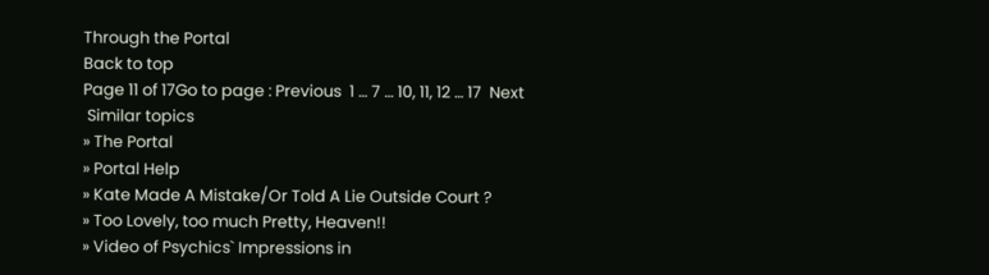Through the Portal
Back to top
Page 11 of 17Go to page : Previous  1 ... 7 ... 10, 11, 12 ... 17  Next
 Similar topics
» The Portal
» Portal Help
» Kate Made A Mistake/Or Told A Lie Outside Court ?
» Too Lovely, too much Pretty, Heaven!!
» Video of Psychics` Impressions in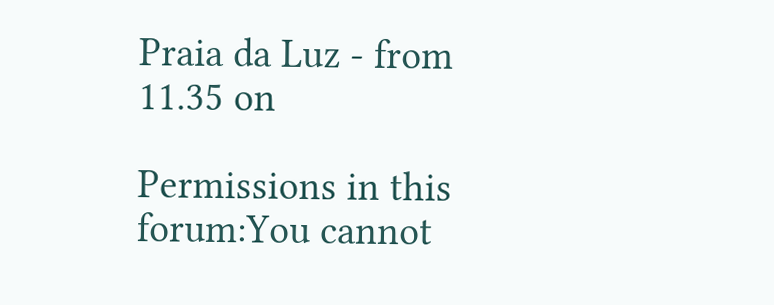Praia da Luz - from 11.35 on

Permissions in this forum:You cannot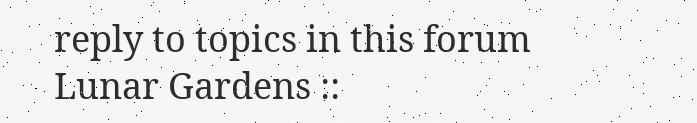reply to topics in this forum
Lunar Gardens ::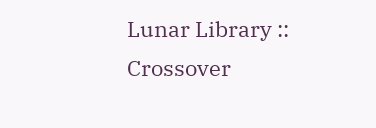Lunar Library :: Crossover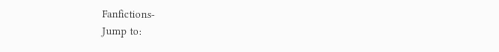Fanfictions-
Jump to: